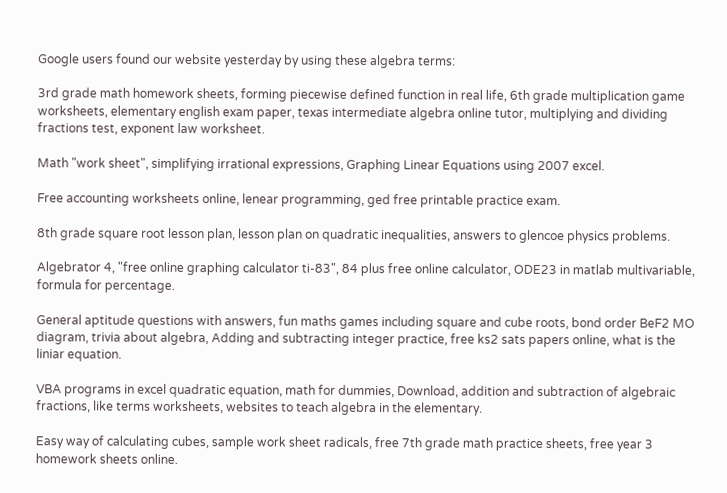Google users found our website yesterday by using these algebra terms:

3rd grade math homework sheets, forming piecewise defined function in real life, 6th grade multiplication game worksheets, elementary english exam paper, texas intermediate algebra online tutor, multiplying and dividing fractions test, exponent law worksheet.

Math "work sheet", simplifying irrational expressions, Graphing Linear Equations using 2007 excel.

Free accounting worksheets online, lenear programming, ged free printable practice exam.

8th grade square root lesson plan, lesson plan on quadratic inequalities, answers to glencoe physics problems.

Algebrator 4, "free online graphing calculator ti-83", 84 plus free online calculator, ODE23 in matlab multivariable, formula for percentage.

General aptitude questions with answers, fun maths games including square and cube roots, bond order BeF2 MO diagram, trivia about algebra, Adding and subtracting integer practice, free ks2 sats papers online, what is the liniar equation.

VBA programs in excel quadratic equation, math for dummies, Download, addition and subtraction of algebraic fractions, like terms worksheets, websites to teach algebra in the elementary.

Easy way of calculating cubes, sample work sheet radicals, free 7th grade math practice sheets, free year 3 homework sheets online.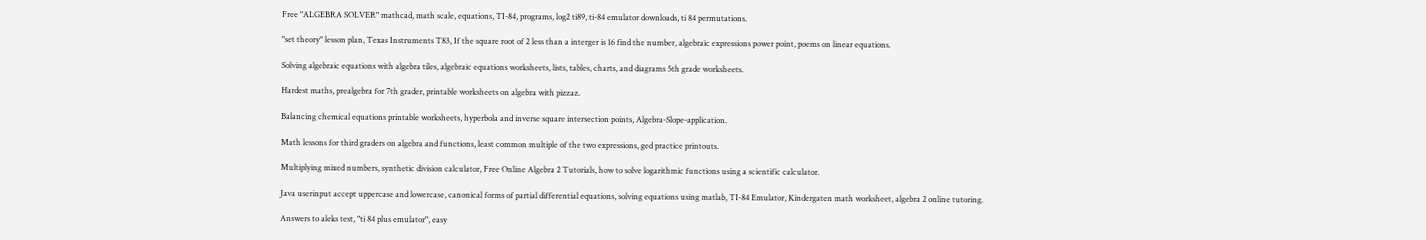Free "ALGEBRA SOLVER" mathcad, math scale, equations, TI-84, programs, log2 ti89, ti-84 emulator downloads, ti 84 permutations.

"set theory" lesson plan, Texas Instruments T83, If the square root of 2 less than a interger is 16 find the number, algebraic expressions power point, poems on linear equations.

Solving algebraic equations with algebra tiles, algebraic equations worksheets, lists, tables, charts, and diagrams 5th grade worksheets.

Hardest maths, prealgebra for 7th grader, printable worksheets on algebra with pizzaz.

Balancing chemical equations printable worksheets, hyperbola and inverse square intersection points, Algebra-Slope-application.

Math lessons for third graders on algebra and functions, least common multiple of the two expressions, ged practice printouts.

Multiplying mixed numbers, synthetic division calculator, Free Online Algebra 2 Tutorials, how to solve logarithmic functions using a scientific calculator.

Java userinput accept uppercase and lowercase, canonical forms of partial differential equations, solving equations using matlab, TI-84 Emulator, Kindergaten math worksheet, algebra 2 online tutoring.

Answers to aleks test, "ti 84 plus emulator", easy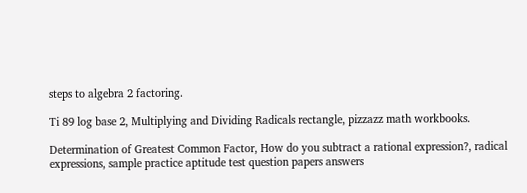steps to algebra 2 factoring.

Ti 89 log base 2, Multiplying and Dividing Radicals rectangle, pizzazz math workbooks.

Determination of Greatest Common Factor, How do you subtract a rational expression?, radical expressions, sample practice aptitude test question papers answers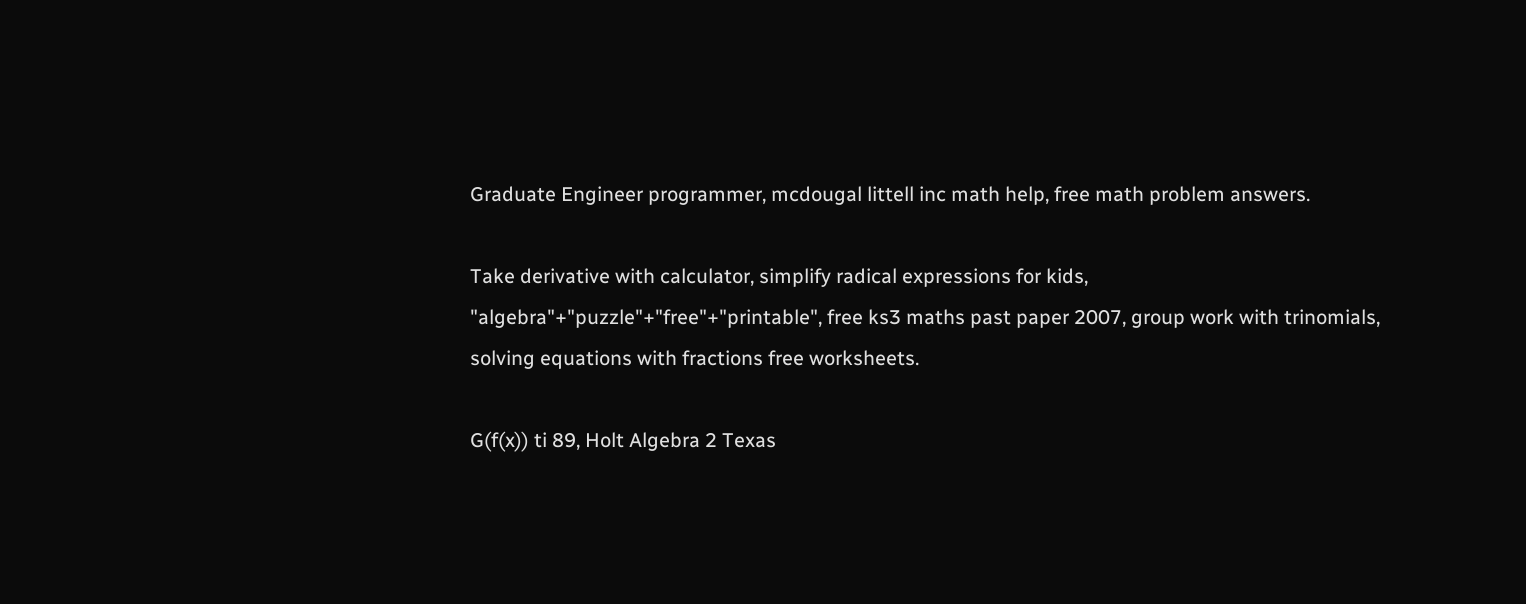Graduate Engineer programmer, mcdougal littell inc math help, free math problem answers.

Take derivative with calculator, simplify radical expressions for kids, "algebra"+"puzzle"+"free"+"printable", free ks3 maths past paper 2007, group work with trinomials, solving equations with fractions free worksheets.

G(f(x)) ti 89, Holt Algebra 2 Texas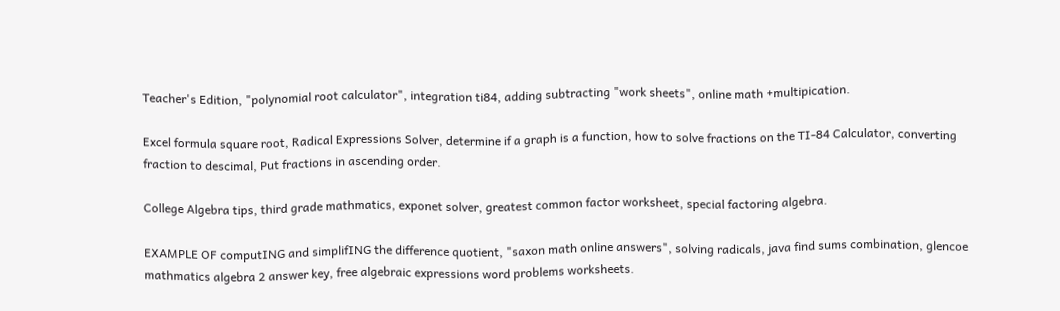Teacher's Edition, "polynomial root calculator", integration ti84, adding subtracting "work sheets", online math +multipication.

Excel formula square root, Radical Expressions Solver, determine if a graph is a function, how to solve fractions on the TI-84 Calculator, converting fraction to descimal, Put fractions in ascending order.

College Algebra tips, third grade mathmatics, exponet solver, greatest common factor worksheet, special factoring algebra.

EXAMPLE OF computING and simplifING the difference quotient, "saxon math online answers", solving radicals, java find sums combination, glencoe mathmatics algebra 2 answer key, free algebraic expressions word problems worksheets.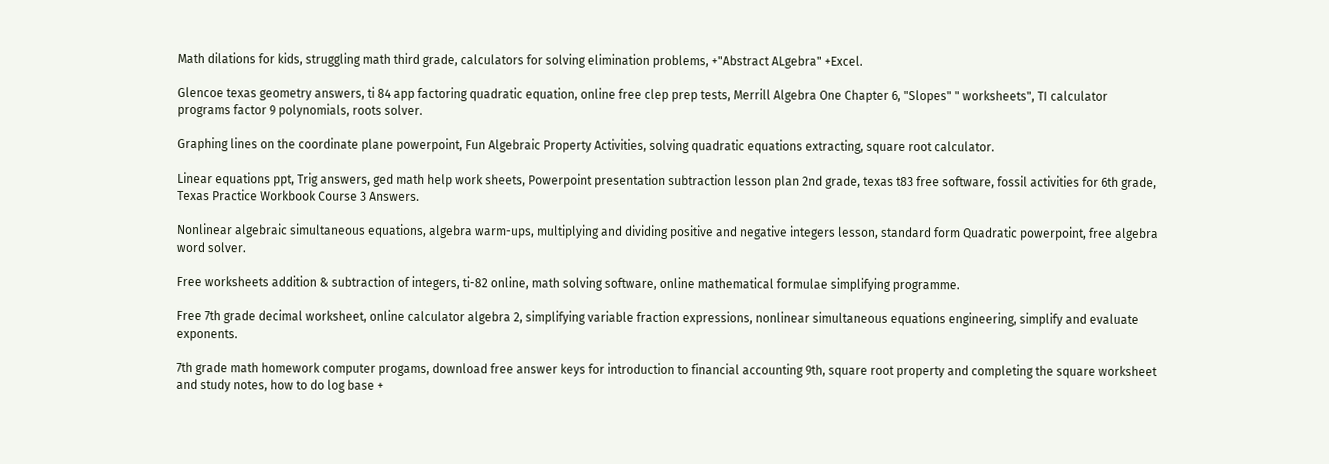Math dilations for kids, struggling math third grade, calculators for solving elimination problems, +"Abstract ALgebra" +Excel.

Glencoe texas geometry answers, ti 84 app factoring quadratic equation, online free clep prep tests, Merrill Algebra One Chapter 6, "Slopes" " worksheets", TI calculator programs factor 9 polynomials, roots solver.

Graphing lines on the coordinate plane powerpoint, Fun Algebraic Property Activities, solving quadratic equations extracting, square root calculator.

Linear equations ppt, Trig answers, ged math help work sheets, Powerpoint presentation subtraction lesson plan 2nd grade, texas t83 free software, fossil activities for 6th grade, Texas Practice Workbook Course 3 Answers.

Nonlinear algebraic simultaneous equations, algebra warm-ups, multiplying and dividing positive and negative integers lesson, standard form Quadratic powerpoint, free algebra word solver.

Free worksheets addition & subtraction of integers, ti-82 online, math solving software, online mathematical formulae simplifying programme.

Free 7th grade decimal worksheet, online calculator algebra 2, simplifying variable fraction expressions, nonlinear simultaneous equations engineering, simplify and evaluate exponents.

7th grade math homework computer progams, download free answer keys for introduction to financial accounting 9th, square root property and completing the square worksheet and study notes, how to do log base +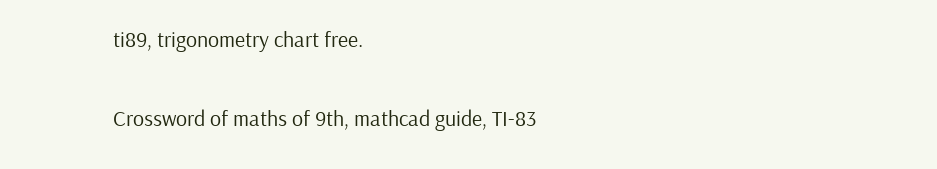ti89, trigonometry chart free.

Crossword of maths of 9th, mathcad guide, TI-83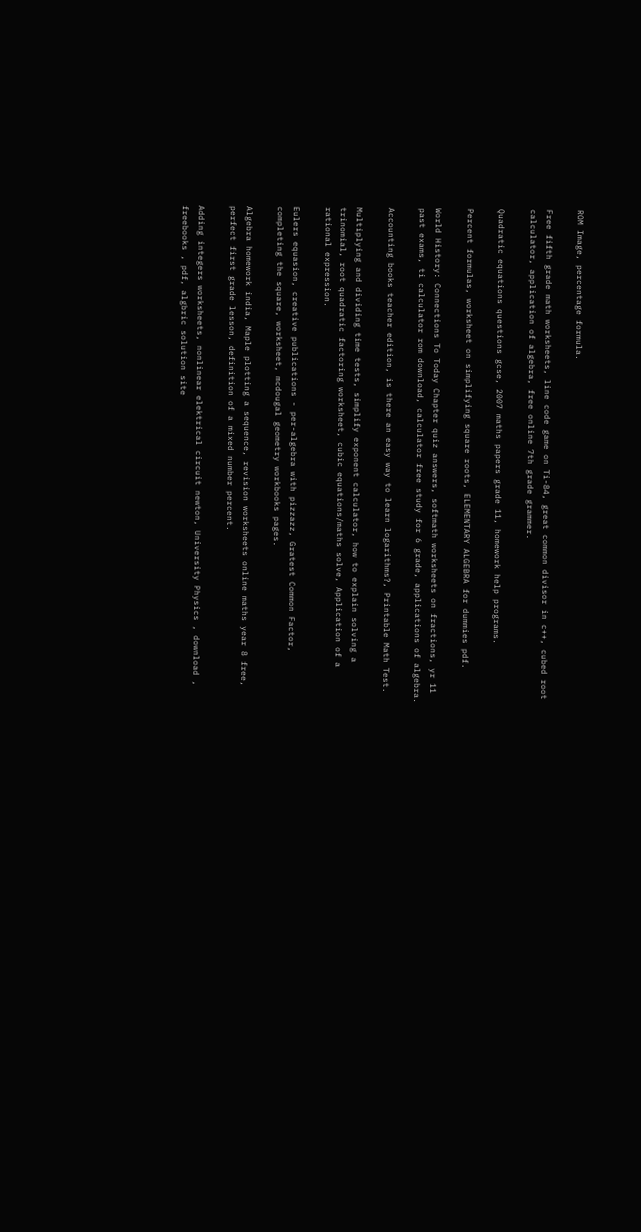ROM Image, percentage formula.

Free fifth grade math worksheets, line code game on Ti-84, great common divisor in c++, cubed root calculator, application of algebra, free online 7th grade grammer.

Quadratic equations questions gcse, 2007 maths papers grade 11, homework help programs.

Percent formulas, worksheet on simplifying square roots, ELEMENTARY ALGEBRA for dummies pdf.

World History: Connections To Today Chapter quiz answers, softmath worksheets on fractions, yr 11 past exams, ti calculator rom download, calculator free study for 6 grade, applications of algebra.

Accounting books teacher edition, is there an easy way to learn logarithms?, Printable Math Test.

Multiplying and dividing time tests, simplify exponent calculator, how to explain solving a trinomial, root quadratic factoring worksheet, cubic equations/maths solve, Application of a rational expression.

Eulers equasion, creative publications - per-algebra with pizzazz, Gratest Common Factor, completing the square, worksheet, mcdougal geometry workbooks pages.

Algebra homework india, Maple plotting a sequence, revision worksheets online maths year 8 free, perfect first grade lesson, definition of a mixed number percent.

Adding integers worksheets, nonlinear elektrical circuit newton, University Physics , download , freebooks , pdf, algbric solution site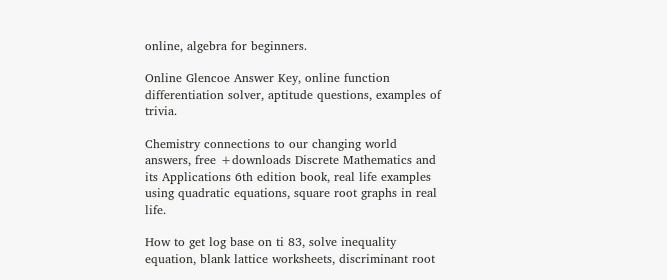online, algebra for beginners.

Online Glencoe Answer Key, online function differentiation solver, aptitude questions, examples of trivia.

Chemistry connections to our changing world answers, free +downloads Discrete Mathematics and its Applications 6th edition book, real life examples using quadratic equations, square root graphs in real life.

How to get log base on ti 83, solve inequality equation, blank lattice worksheets, discriminant root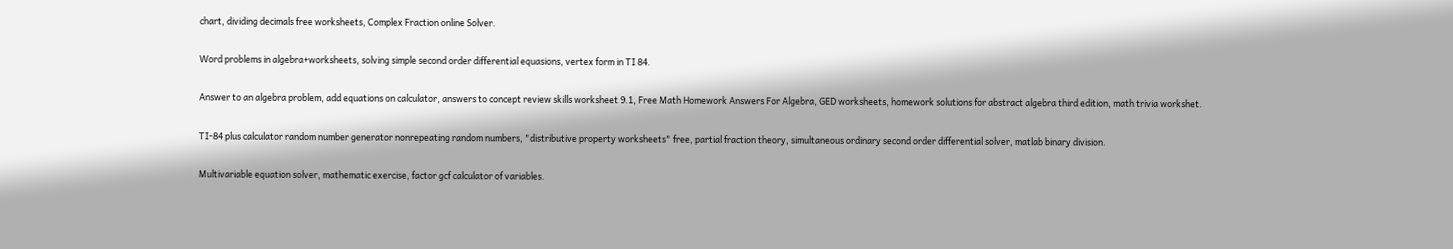chart, dividing decimals free worksheets, Complex Fraction online Solver.

Word problems in algebra+worksheets, solving simple second order differential equasions, vertex form in TI 84.

Answer to an algebra problem, add equations on calculator, answers to concept review skills worksheet 9.1, Free Math Homework Answers For Algebra, GED worksheets, homework solutions for abstract algebra third edition, math trivia workshet.

TI-84 plus calculator random number generator nonrepeating random numbers, "distributive property worksheets" free, partial fraction theory, simultaneous ordinary second order differential solver, matlab binary division.

Multivariable equation solver, mathematic exercise, factor gcf calculator of variables.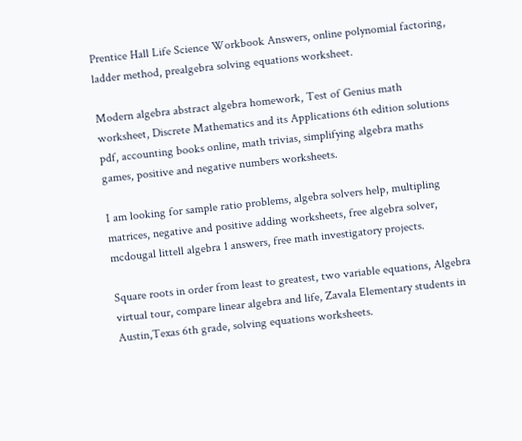Prentice Hall Life Science Workbook Answers, online polynomial factoring, ladder method, prealgebra solving equations worksheet.

Modern algebra abstract algebra homework, Test of Genius math worksheet, Discrete Mathematics and its Applications 6th edition solutions pdf, accounting books online, math trivias, simplifying algebra maths games, positive and negative numbers worksheets.

I am looking for sample ratio problems, algebra solvers help, multipling matrices, negative and positive adding worksheets, free algebra solver, mcdougal littell algebra 1 answers, free math investigatory projects.

Square roots in order from least to greatest, two variable equations, Algebra virtual tour, compare linear algebra and life, Zavala Elementary students in Austin,Texas 6th grade, solving equations worksheets.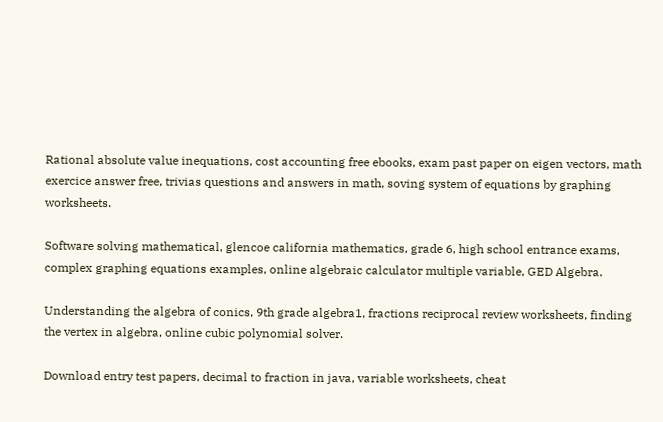Rational absolute value inequations, cost accounting free ebooks, exam past paper on eigen vectors, math exercice answer free, trivias questions and answers in math, soving system of equations by graphing worksheets.

Software solving mathematical, glencoe california mathematics, grade 6, high school entrance exams, complex graphing equations examples, online algebraic calculator multiple variable, GED Algebra.

Understanding the algebra of conics, 9th grade algebra1, fractions reciprocal review worksheets, finding the vertex in algebra, online cubic polynomial solver.

Download entry test papers, decimal to fraction in java, variable worksheets, cheat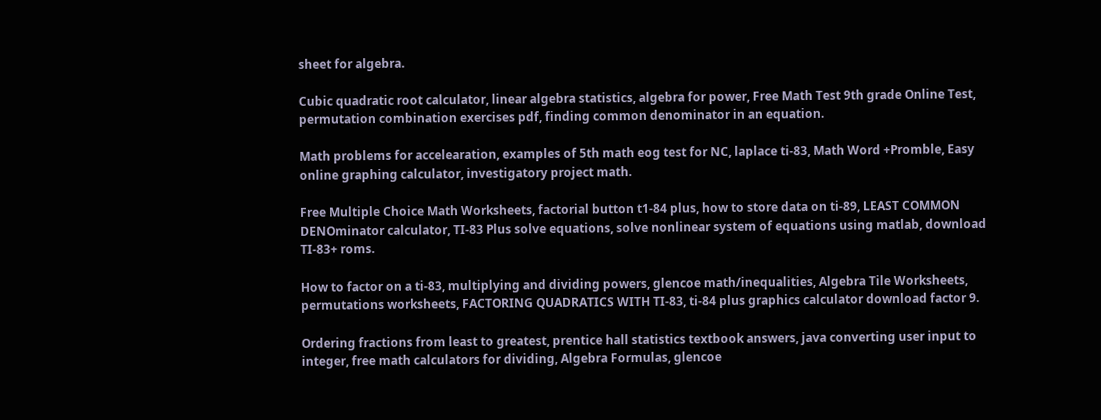sheet for algebra.

Cubic quadratic root calculator, linear algebra statistics, algebra for power, Free Math Test 9th grade Online Test, permutation combination exercises pdf, finding common denominator in an equation.

Math problems for accelearation, examples of 5th math eog test for NC, laplace ti-83, Math Word +Promble, Easy online graphing calculator, investigatory project math.

Free Multiple Choice Math Worksheets, factorial button t1-84 plus, how to store data on ti-89, LEAST COMMON DENOminator calculator, TI-83 Plus solve equations, solve nonlinear system of equations using matlab, download TI-83+ roms.

How to factor on a ti-83, multiplying and dividing powers, glencoe math/inequalities, Algebra Tile Worksheets, permutations worksheets, FACTORING QUADRATICS WITH TI-83, ti-84 plus graphics calculator download factor 9.

Ordering fractions from least to greatest, prentice hall statistics textbook answers, java converting user input to integer, free math calculators for dividing, Algebra Formulas, glencoe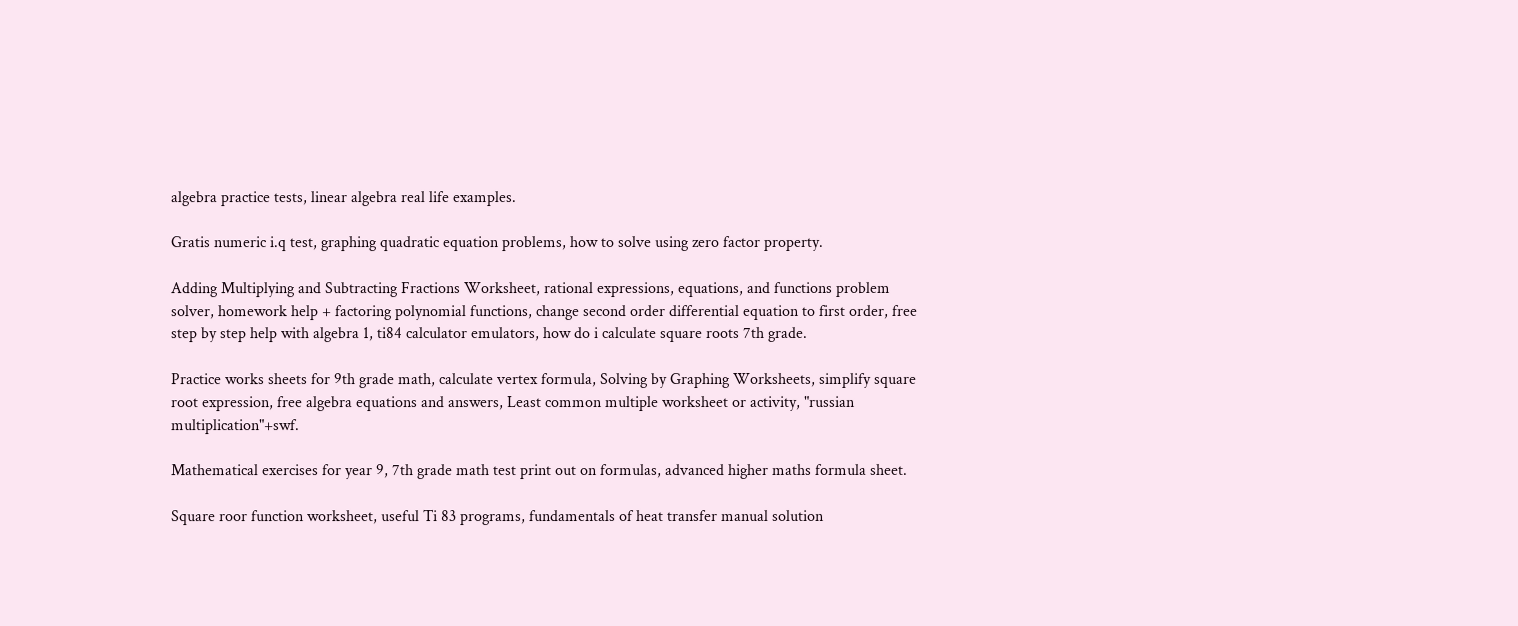algebra practice tests, linear algebra real life examples.

Gratis numeric i.q test, graphing quadratic equation problems, how to solve using zero factor property.

Adding Multiplying and Subtracting Fractions Worksheet, rational expressions, equations, and functions problem solver, homework help + factoring polynomial functions, change second order differential equation to first order, free step by step help with algebra 1, ti84 calculator emulators, how do i calculate square roots 7th grade.

Practice works sheets for 9th grade math, calculate vertex formula, Solving by Graphing Worksheets, simplify square root expression, free algebra equations and answers, Least common multiple worksheet or activity, "russian multiplication"+swf.

Mathematical exercises for year 9, 7th grade math test print out on formulas, advanced higher maths formula sheet.

Square roor function worksheet, useful Ti 83 programs, fundamentals of heat transfer manual solution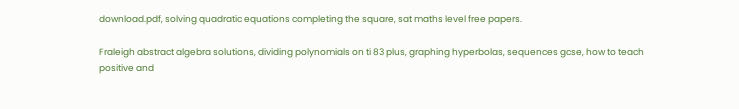download.pdf, solving quadratic equations completing the square, sat maths level free papers.

Fraleigh abstract algebra solutions, dividing polynomials on ti 83 plus, graphing hyperbolas, sequences gcse, how to teach positive and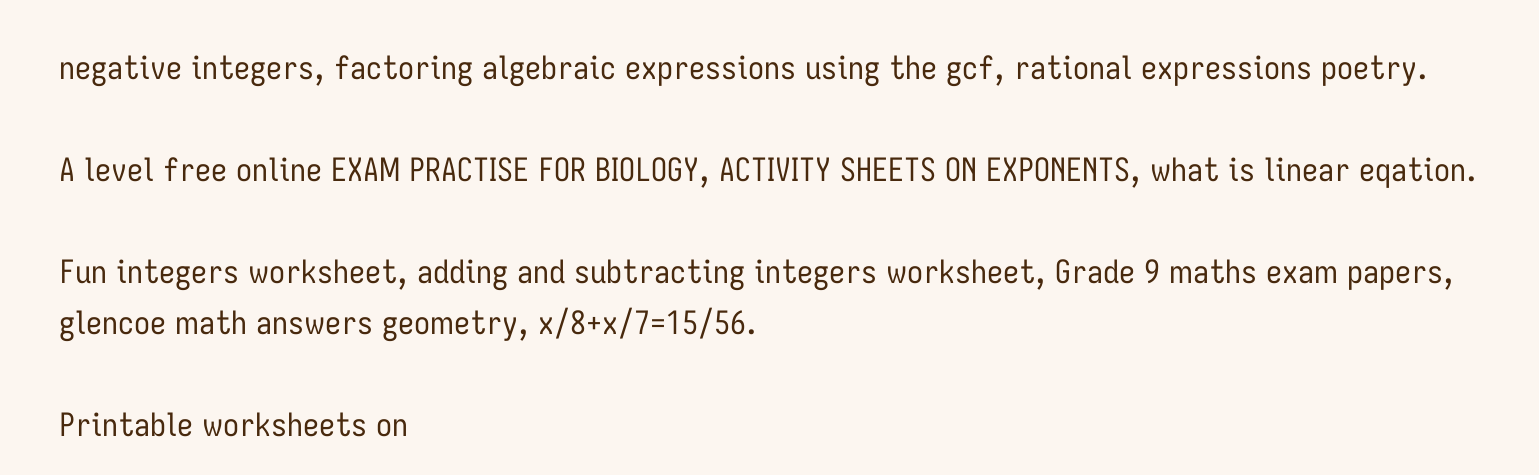negative integers, factoring algebraic expressions using the gcf, rational expressions poetry.

A level free online EXAM PRACTISE FOR BIOLOGY, ACTIVITY SHEETS ON EXPONENTS, what is linear eqation.

Fun integers worksheet, adding and subtracting integers worksheet, Grade 9 maths exam papers, glencoe math answers geometry, x/8+x/7=15/56.

Printable worksheets on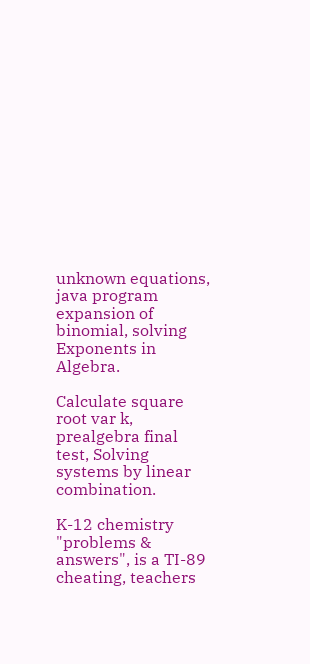unknown equations, java program expansion of binomial, solving Exponents in Algebra.

Calculate square root var k, prealgebra final test, Solving systems by linear combination.

K-12 chemistry "problems & answers", is a TI-89 cheating, teachers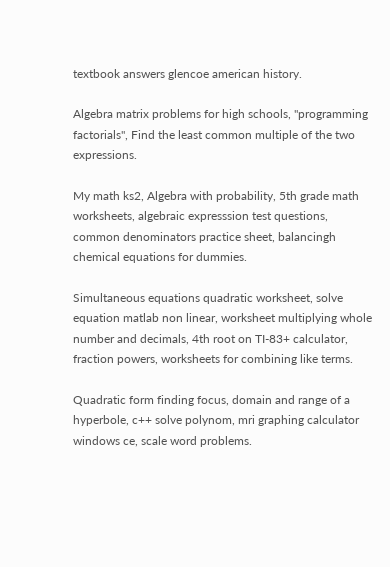textbook answers glencoe american history.

Algebra matrix problems for high schools, "programming factorials", Find the least common multiple of the two expressions.

My math ks2, Algebra with probability, 5th grade math worksheets, algebraic expresssion test questions, common denominators practice sheet, balancingh chemical equations for dummies.

Simultaneous equations quadratic worksheet, solve equation matlab non linear, worksheet multiplying whole number and decimals, 4th root on TI-83+ calculator, fraction powers, worksheets for combining like terms.

Quadratic form finding focus, domain and range of a hyperbole, c++ solve polynom, mri graphing calculator windows ce, scale word problems.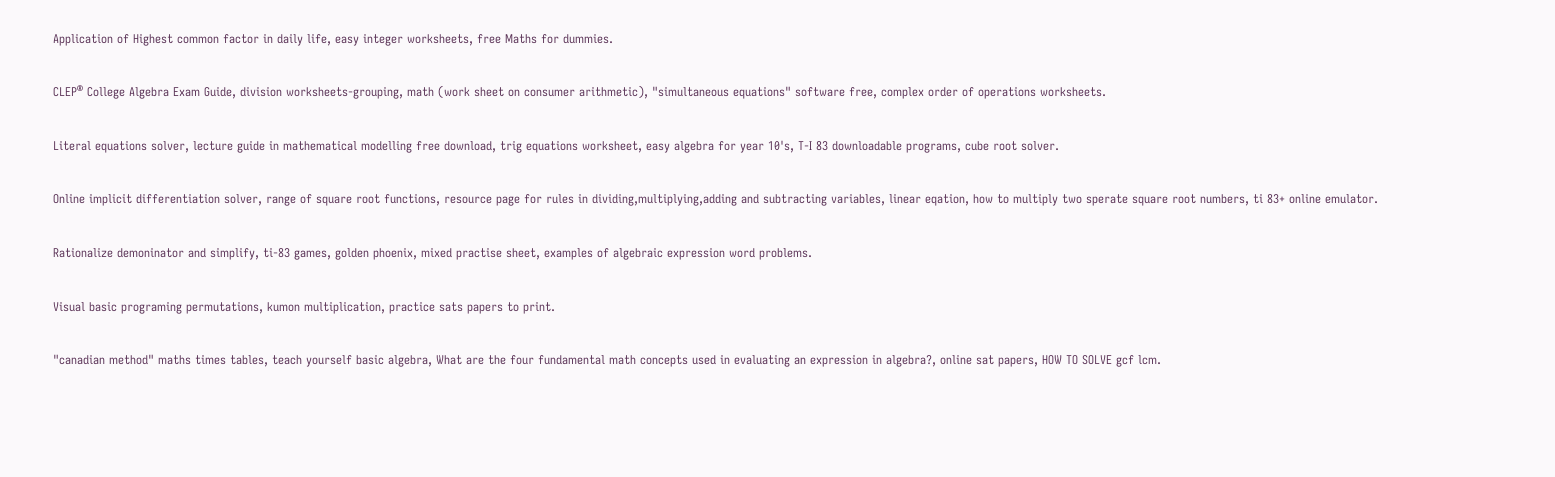Application of Highest common factor in daily life, easy integer worksheets, free Maths for dummies.

CLEP® College Algebra Exam Guide, division worksheets-grouping, math (work sheet on consumer arithmetic), "simultaneous equations" software free, complex order of operations worksheets.

Literal equations solver, lecture guide in mathematical modelling free download, trig equations worksheet, easy algebra for year 10's, T-I 83 downloadable programs, cube root solver.

Online implicit differentiation solver, range of square root functions, resource page for rules in dividing,multiplying,adding and subtracting variables, linear eqation, how to multiply two sperate square root numbers, ti 83+ online emulator.

Rationalize demoninator and simplify, ti-83 games, golden phoenix, mixed practise sheet, examples of algebraic expression word problems.

Visual basic programing permutations, kumon multiplication, practice sats papers to print.

"canadian method" maths times tables, teach yourself basic algebra, What are the four fundamental math concepts used in evaluating an expression in algebra?, online sat papers, HOW TO SOLVE gcf lcm.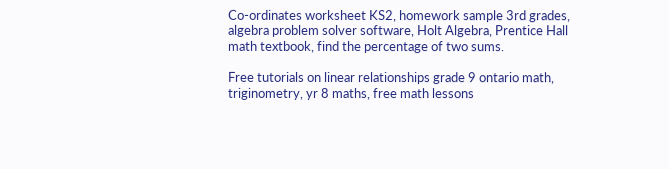Co-ordinates worksheet KS2, homework sample 3rd grades, algebra problem solver software, Holt Algebra, Prentice Hall math textbook, find the percentage of two sums.

Free tutorials on linear relationships grade 9 ontario math, triginometry, yr 8 maths, free math lessons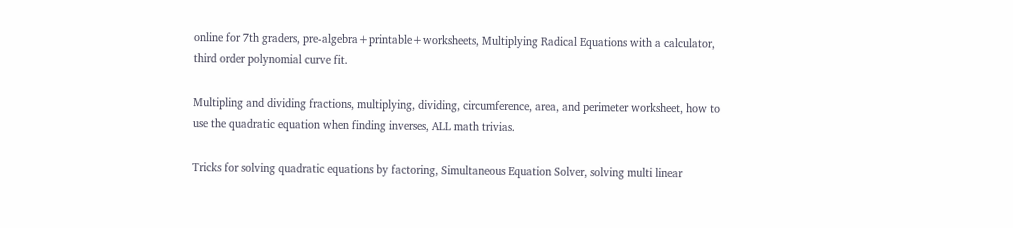online for 7th graders, pre-algebra+printable+worksheets, Multiplying Radical Equations with a calculator, third order polynomial curve fit.

Multipling and dividing fractions, multiplying, dividing, circumference, area, and perimeter worksheet, how to use the quadratic equation when finding inverses, ALL math trivias.

Tricks for solving quadratic equations by factoring, Simultaneous Equation Solver, solving multi linear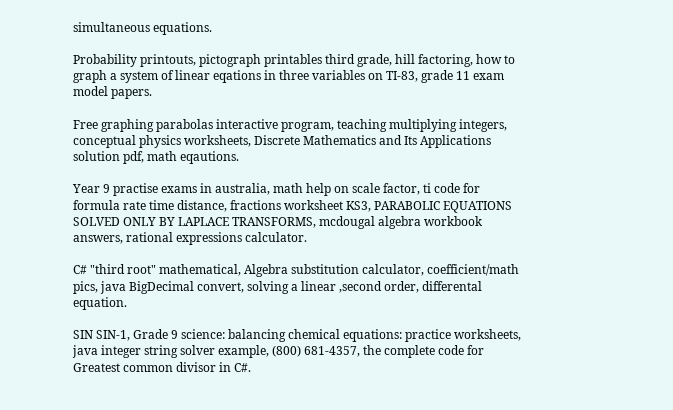simultaneous equations.

Probability printouts, pictograph printables third grade, hill factoring, how to graph a system of linear eqations in three variables on TI-83, grade 11 exam model papers.

Free graphing parabolas interactive program, teaching multiplying integers, conceptual physics worksheets, Discrete Mathematics and Its Applications solution pdf, math eqautions.

Year 9 practise exams in australia, math help on scale factor, ti code for formula rate time distance, fractions worksheet KS3, PARABOLIC EQUATIONS SOLVED ONLY BY LAPLACE TRANSFORMS, mcdougal algebra workbook answers, rational expressions calculator.

C# "third root" mathematical, Algebra substitution calculator, coefficient/math pics, java BigDecimal convert, solving a linear ,second order, differental equation.

SIN SIN-1, Grade 9 science: balancing chemical equations: practice worksheets, java integer string solver example, (800) 681-4357, the complete code for Greatest common divisor in C#.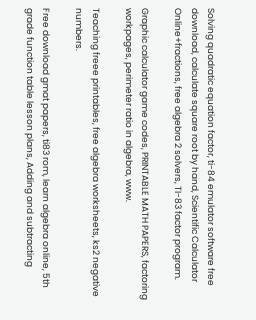Solving quadratic equation factor, ti-84 emulator software free download, calculate square root by hand, Scientific Calculator Online+fractions, free algebra 2 solvers, TI-83 factor program.

Graphic calculator game codes, PRINTABLE MATH PAPERS, factoring workpages, perimeter ratio in algebra, www.

Teaching freee printables, free algebra worksheets, ks2 negative numbers.

Free download gmat papers, ti83 rom, learn algebra online, 5th grade function table lesson plans, Adding and subtracting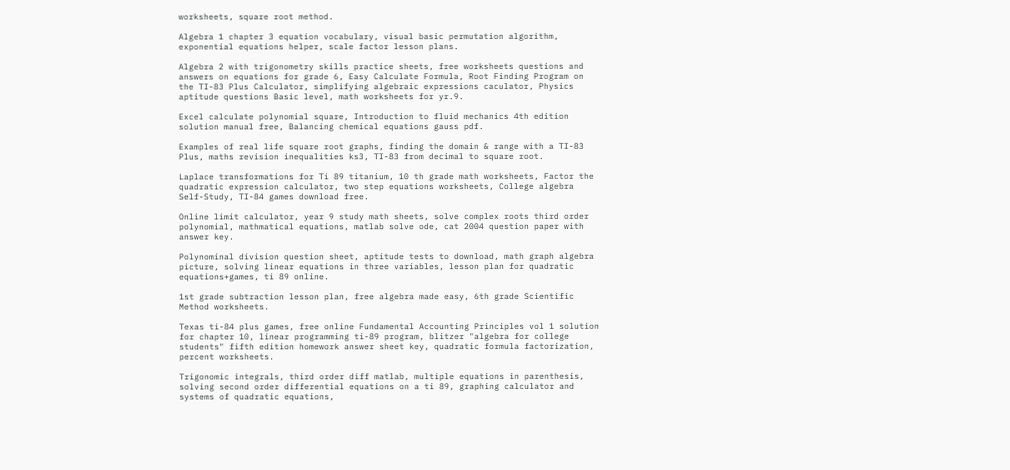worksheets, square root method.

Algebra 1 chapter 3 equation vocabulary, visual basic permutation algorithm, exponential equations helper, scale factor lesson plans.

Algebra 2 with trigonometry skills practice sheets, free worksheets questions and answers on equations for grade 6, Easy Calculate Formula, Root Finding Program on the TI-83 Plus Calculator, simplifying algebraic expressions caculator, Physics aptitude questions Basic level, math worksheets for yr.9.

Excel calculate polynomial square, Introduction to fluid mechanics 4th edition solution manual free, Balancing chemical equations gauss pdf.

Examples of real life square root graphs, finding the domain & range with a TI-83 Plus, maths revision inequalities ks3, TI-83 from decimal to square root.

Laplace transformations for Ti 89 titanium, 10 th grade math worksheets, Factor the quadratic expression calculator, two step equations worksheets, College algebra Self-Study, TI-84 games download free.

Online limit calculator, year 9 study math sheets, solve complex roots third order polynomial, mathmatical equations, matlab solve ode, cat 2004 question paper with answer key.

Polynominal division question sheet, aptitude tests to download, math graph algebra picture, solving linear equations in three variables, lesson plan for quadratic equations+games, ti 89 online.

1st grade subtraction lesson plan, free algebra made easy, 6th grade Scientific Method worksheets.

Texas ti-84 plus games, free online Fundamental Accounting Principles vol 1 solution for chapter 10, linear programming ti-89 program, blitzer "algebra for college students" fifth edition homework answer sheet key, quadratic formula factorization, percent worksheets.

Trigonomic integrals, third order diff matlab, multiple equations in parenthesis, solving second order differential equations on a ti 89, graphing calculator and systems of quadratic equations,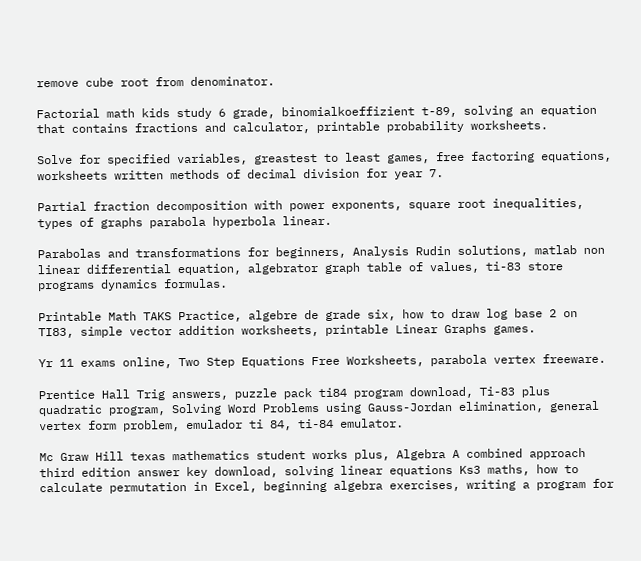remove cube root from denominator.

Factorial math kids study 6 grade, binomialkoeffizient t-89, solving an equation that contains fractions and calculator, printable probability worksheets.

Solve for specified variables, greastest to least games, free factoring equations, worksheets written methods of decimal division for year 7.

Partial fraction decomposition with power exponents, square root inequalities, types of graphs parabola hyperbola linear.

Parabolas and transformations for beginners, Analysis Rudin solutions, matlab non linear differential equation, algebrator graph table of values, ti-83 store programs dynamics formulas.

Printable Math TAKS Practice, algebre de grade six, how to draw log base 2 on TI83, simple vector addition worksheets, printable Linear Graphs games.

Yr 11 exams online, Two Step Equations Free Worksheets, parabola vertex freeware.

Prentice Hall Trig answers, puzzle pack ti84 program download, Ti-83 plus quadratic program, Solving Word Problems using Gauss-Jordan elimination, general vertex form problem, emulador ti 84, ti-84 emulator.

Mc Graw Hill texas mathematics student works plus, Algebra A combined approach third edition answer key download, solving linear equations Ks3 maths, how to calculate permutation in Excel, beginning algebra exercises, writing a program for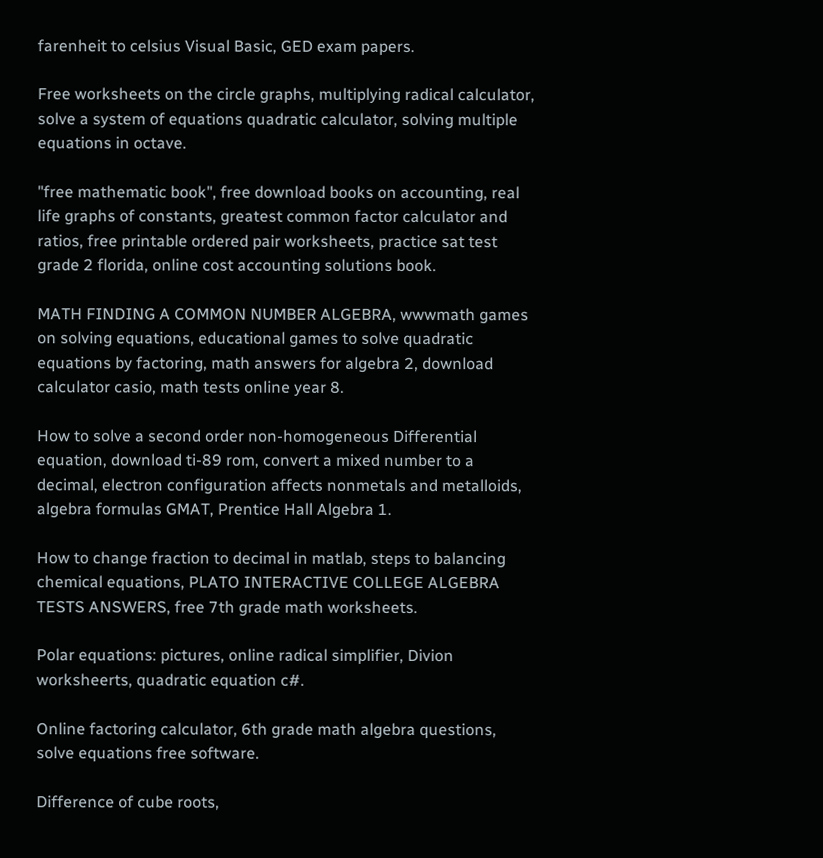farenheit to celsius Visual Basic, GED exam papers.

Free worksheets on the circle graphs, multiplying radical calculator, solve a system of equations quadratic calculator, solving multiple equations in octave.

"free mathematic book", free download books on accounting, real life graphs of constants, greatest common factor calculator and ratios, free printable ordered pair worksheets, practice sat test grade 2 florida, online cost accounting solutions book.

MATH FINDING A COMMON NUMBER ALGEBRA, wwwmath games on solving equations, educational games to solve quadratic equations by factoring, math answers for algebra 2, download calculator casio, math tests online year 8.

How to solve a second order non-homogeneous Differential equation, download ti-89 rom, convert a mixed number to a decimal, electron configuration affects nonmetals and metalloids, algebra formulas GMAT, Prentice Hall Algebra 1.

How to change fraction to decimal in matlab, steps to balancing chemical equations, PLATO INTERACTIVE COLLEGE ALGEBRA TESTS ANSWERS, free 7th grade math worksheets.

Polar equations: pictures, online radical simplifier, Divion worksheerts, quadratic equation c#.

Online factoring calculator, 6th grade math algebra questions, solve equations free software.

Difference of cube roots,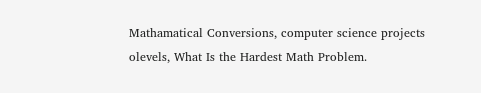Mathamatical Conversions, computer science projects olevels, What Is the Hardest Math Problem.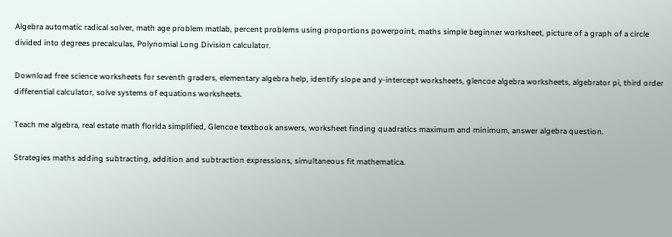Algebra automatic radical solver, math age problem matlab, percent problems using proportions powerpoint, maths simple beginner worksheet, picture of a graph of a circle divided into degrees precalculas, Polynomial Long Division calculator.

Download free science worksheets for seventh graders, elementary algebra help, identify slope and y-intercept worksheets, glencoe algebra worksheets, algebrator pi, third order differential calculator, solve systems of equations worksheets.

Teach me algebra, real estate math florida simplified, Glencoe textbook answers, worksheet finding quadratics maximum and minimum, answer algebra question.

Strategies maths adding subtracting, addition and subtraction expressions, simultaneous fit mathematica.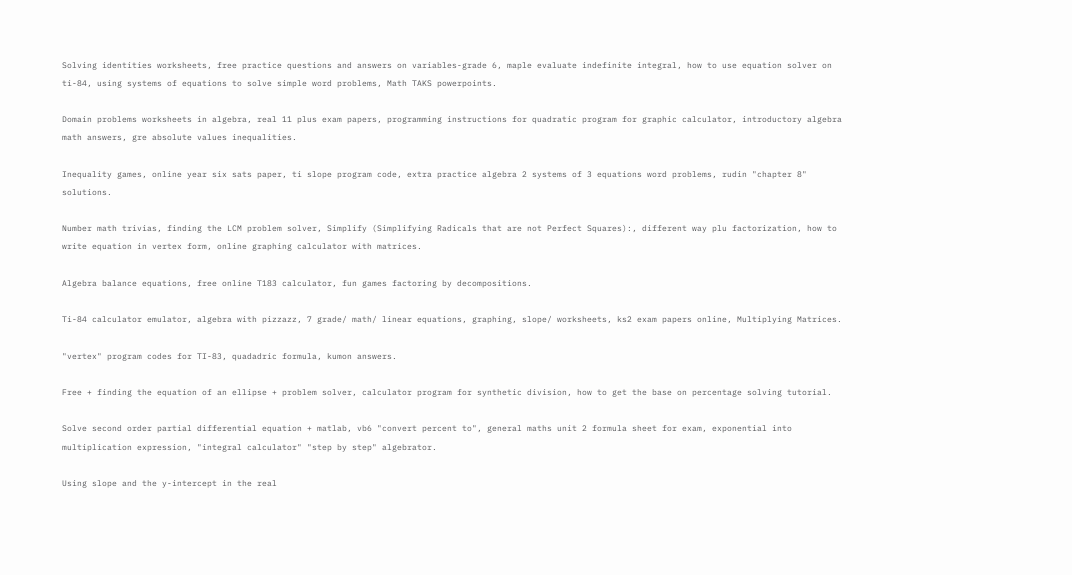Solving identities worksheets, free practice questions and answers on variables-grade 6, maple evaluate indefinite integral, how to use equation solver on ti-84, using systems of equations to solve simple word problems, Math TAKS powerpoints.

Domain problems worksheets in algebra, real 11 plus exam papers, programming instructions for quadratic program for graphic calculator, introductory algebra math answers, gre absolute values inequalities.

Inequality games, online year six sats paper, ti slope program code, extra practice algebra 2 systems of 3 equations word problems, rudin "chapter 8" solutions.

Number math trivias, finding the LCM problem solver, Simplify (Simplifying Radicals that are not Perfect Squares):, different way plu factorization, how to write equation in vertex form, online graphing calculator with matrices.

Algebra balance equations, free online T183 calculator, fun games factoring by decompositions.

Ti-84 calculator emulator, algebra with pizzazz, 7 grade/ math/ linear equations, graphing, slope/ worksheets, ks2 exam papers online, Multiplying Matrices.

"vertex" program codes for TI-83, quadadric formula, kumon answers.

Free + finding the equation of an ellipse + problem solver, calculator program for synthetic division, how to get the base on percentage solving tutorial.

Solve second order partial differential equation + matlab, vb6 "convert percent to", general maths unit 2 formula sheet for exam, exponential into multiplication expression, "integral calculator" "step by step" algebrator.

Using slope and the y-intercept in the real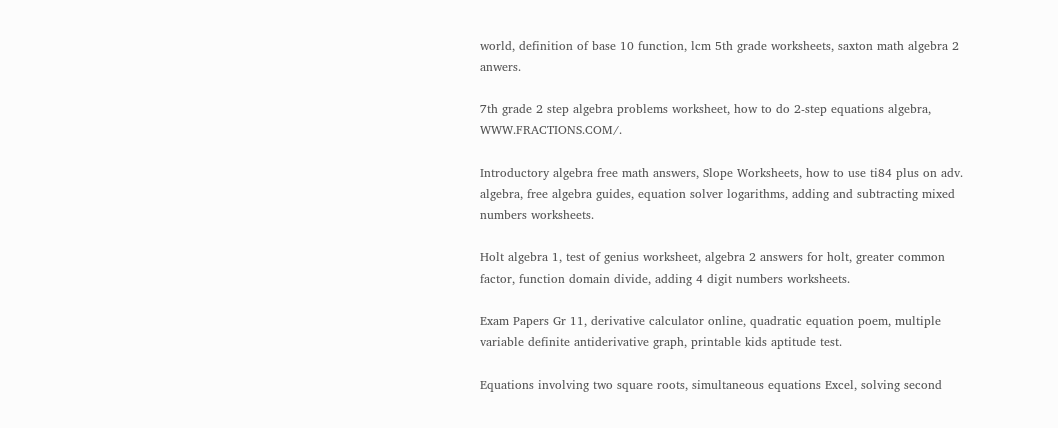world, definition of base 10 function, lcm 5th grade worksheets, saxton math algebra 2 anwers.

7th grade 2 step algebra problems worksheet, how to do 2-step equations algebra, WWW.FRACTIONS.COM/.

Introductory algebra free math answers, Slope Worksheets, how to use ti84 plus on adv. algebra, free algebra guides, equation solver logarithms, adding and subtracting mixed numbers worksheets.

Holt algebra 1, test of genius worksheet, algebra 2 answers for holt, greater common factor, function domain divide, adding 4 digit numbers worksheets.

Exam Papers Gr 11, derivative calculator online, quadratic equation poem, multiple variable definite antiderivative graph, printable kids aptitude test.

Equations involving two square roots, simultaneous equations Excel, solving second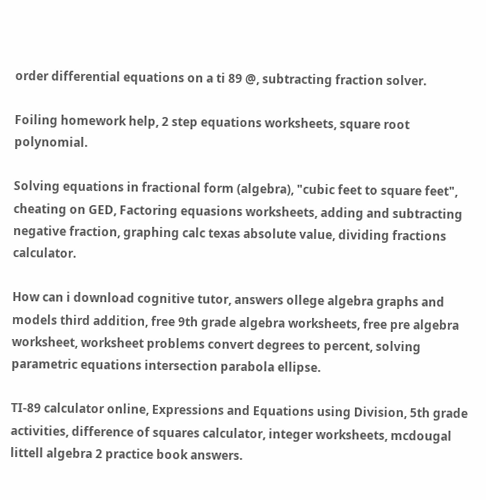order differential equations on a ti 89 @, subtracting fraction solver.

Foiling homework help, 2 step equations worksheets, square root polynomial.

Solving equations in fractional form (algebra), "cubic feet to square feet", cheating on GED, Factoring equasions worksheets, adding and subtracting negative fraction, graphing calc texas absolute value, dividing fractions calculator.

How can i download cognitive tutor, answers ollege algebra graphs and models third addition, free 9th grade algebra worksheets, free pre algebra worksheet, worksheet problems convert degrees to percent, solving parametric equations intersection parabola ellipse.

TI-89 calculator online, Expressions and Equations using Division, 5th grade activities, difference of squares calculator, integer worksheets, mcdougal littell algebra 2 practice book answers.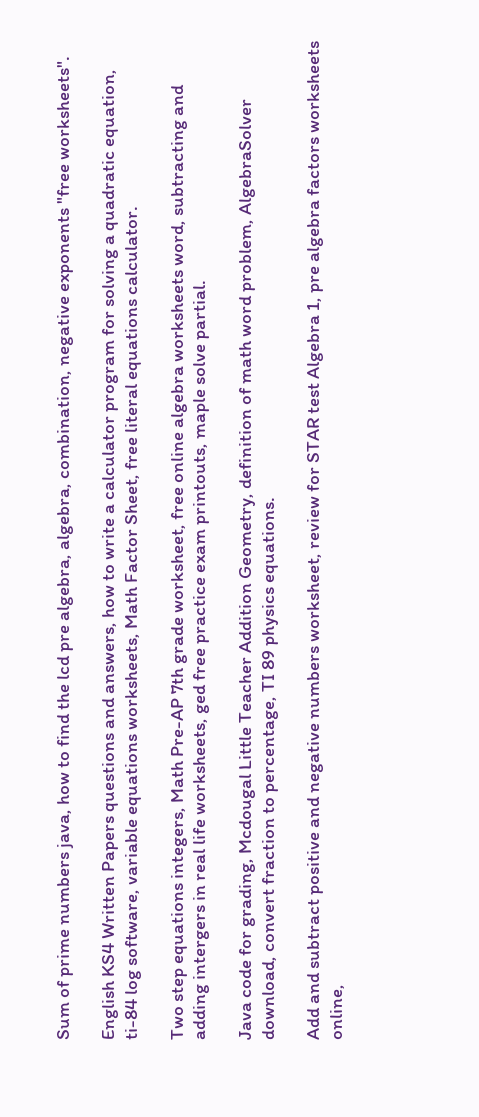Sum of prime numbers java, how to find the lcd pre algebra, algebra, combination, negative exponents "free worksheets".

English KS4 Written Papers questions and answers, how to write a calculator program for solving a quadratic equation, ti-84 log software, variable equations worksheets, Math Factor Sheet, free literal equations calculator.

Two step equations integers, Math Pre-AP 7th grade worksheet, free online algebra worksheets word, subtracting and adding intergers in real life worksheets, ged free practice exam printouts, maple solve partial.

Java code for grading, Mcdougal Little Teacher Addition Geometry, definition of math word problem, AlgebraSolver download, convert fraction to percentage, TI 89 physics equations.

Add and subtract positive and negative numbers worksheet, review for STAR test Algebra 1, pre algebra factors worksheets online,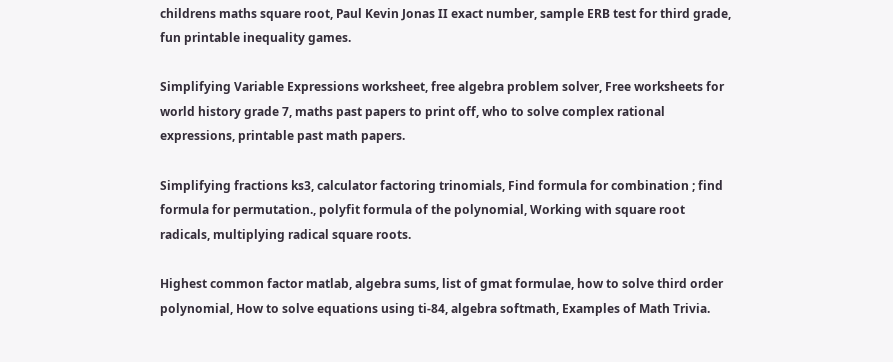childrens maths square root, Paul Kevin Jonas II exact number, sample ERB test for third grade, fun printable inequality games.

Simplifying Variable Expressions worksheet, free algebra problem solver, Free worksheets for world history grade 7, maths past papers to print off, who to solve complex rational expressions, printable past math papers.

Simplifying fractions ks3, calculator factoring trinomials, Find formula for combination ; find formula for permutation., polyfit formula of the polynomial, Working with square root radicals, multiplying radical square roots.

Highest common factor matlab, algebra sums, list of gmat formulae, how to solve third order polynomial, How to solve equations using ti-84, algebra softmath, Examples of Math Trivia.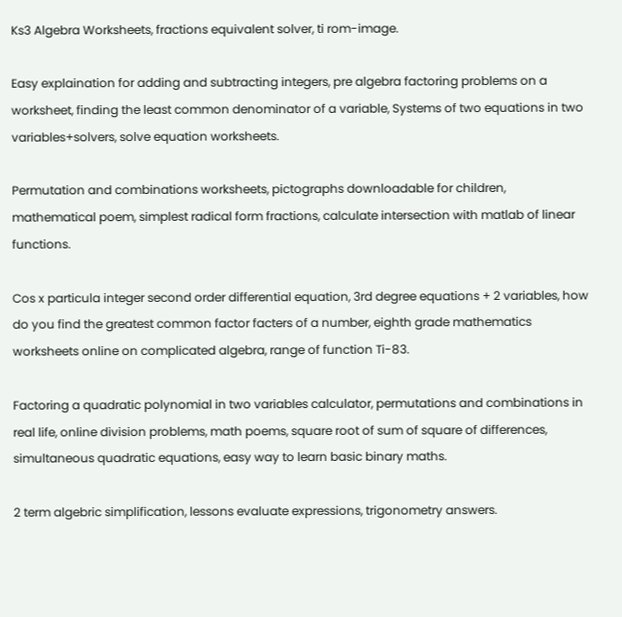Ks3 Algebra Worksheets, fractions equivalent solver, ti rom-image.

Easy explaination for adding and subtracting integers, pre algebra factoring problems on a worksheet, finding the least common denominator of a variable, Systems of two equations in two variables+solvers, solve equation worksheets.

Permutation and combinations worksheets, pictographs downloadable for children, mathematical poem, simplest radical form fractions, calculate intersection with matlab of linear functions.

Cos x particula integer second order differential equation, 3rd degree equations + 2 variables, how do you find the greatest common factor facters of a number, eighth grade mathematics worksheets online on complicated algebra, range of function Ti-83.

Factoring a quadratic polynomial in two variables calculator, permutations and combinations in real life, online division problems, math poems, square root of sum of square of differences, simultaneous quadratic equations, easy way to learn basic binary maths.

2 term algebric simplification, lessons evaluate expressions, trigonometry answers.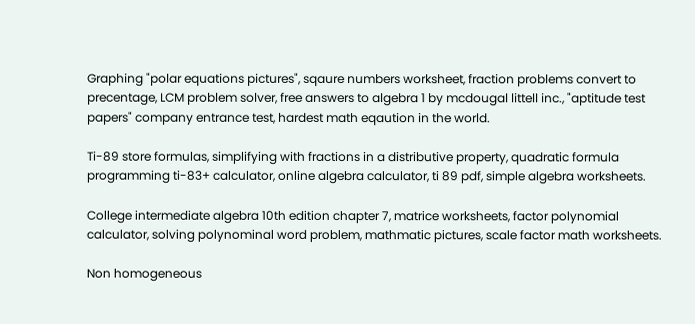Graphing "polar equations pictures", sqaure numbers worksheet, fraction problems convert to precentage, LCM problem solver, free answers to algebra 1 by mcdougal littell inc., "aptitude test papers" company entrance test, hardest math eqaution in the world.

Ti-89 store formulas, simplifying with fractions in a distributive property, quadratic formula programming ti-83+ calculator, online algebra calculator, ti 89 pdf, simple algebra worksheets.

College intermediate algebra 10th edition chapter 7, matrice worksheets, factor polynomial calculator, solving polynominal word problem, mathmatic pictures, scale factor math worksheets.

Non homogeneous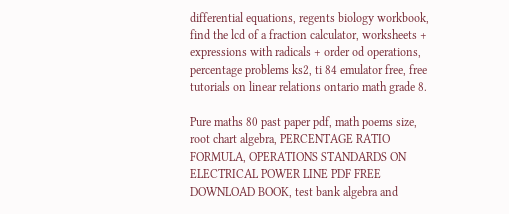differential equations, regents biology workbook, find the lcd of a fraction calculator, worksheets + expressions with radicals + order od operations, percentage problems ks2, ti 84 emulator free, free tutorials on linear relations ontario math grade 8.

Pure maths 80 past paper pdf, math poems size, root chart algebra, PERCENTAGE RATIO FORMULA, OPERATIONS STANDARDS ON ELECTRICAL POWER LINE PDF FREE DOWNLOAD BOOK, test bank algebra and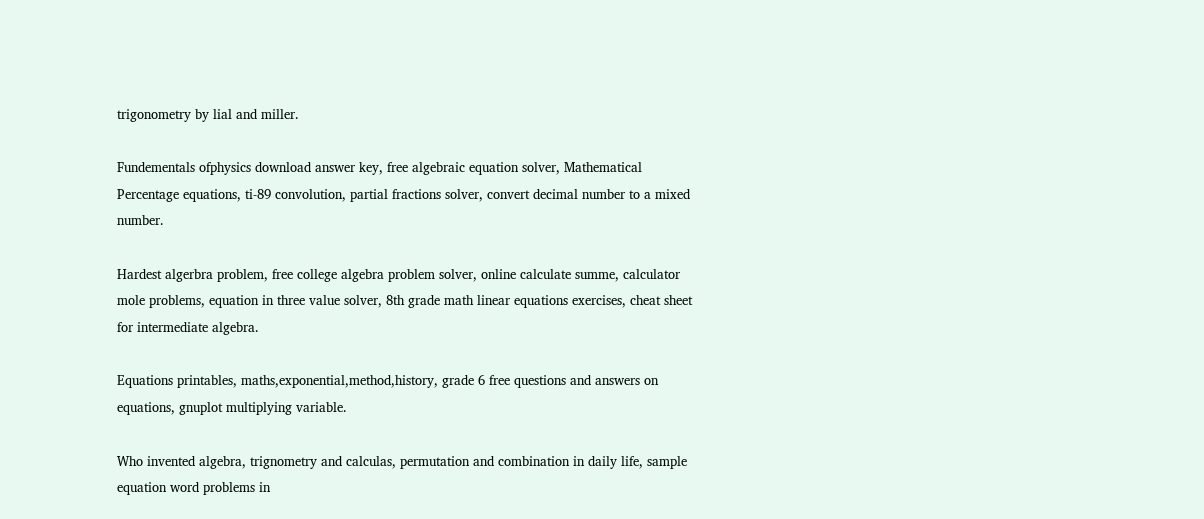trigonometry by lial and miller.

Fundementals ofphysics download answer key, free algebraic equation solver, Mathematical Percentage equations, ti-89 convolution, partial fractions solver, convert decimal number to a mixed number.

Hardest algerbra problem, free college algebra problem solver, online calculate summe, calculator mole problems, equation in three value solver, 8th grade math linear equations exercises, cheat sheet for intermediate algebra.

Equations printables, maths,exponential,method,history, grade 6 free questions and answers on equations, gnuplot multiplying variable.

Who invented algebra, trignometry and calculas, permutation and combination in daily life, sample equation word problems in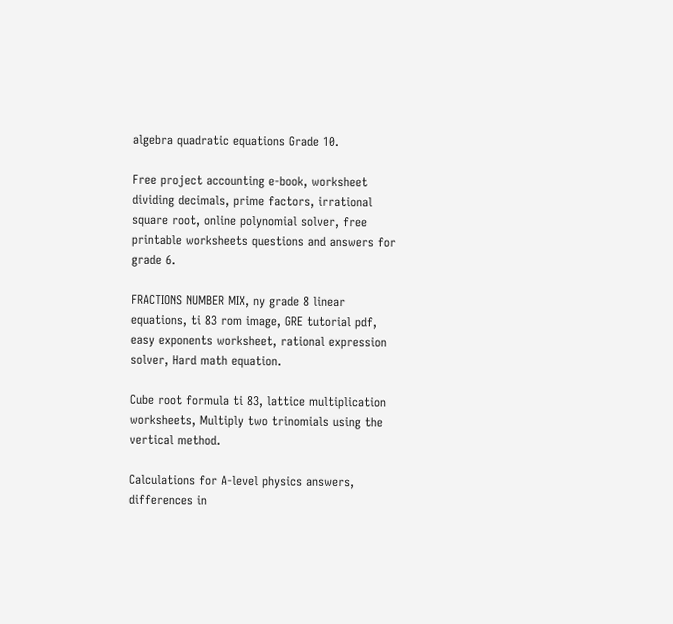algebra quadratic equations Grade 10.

Free project accounting e-book, worksheet dividing decimals, prime factors, irrational square root, online polynomial solver, free printable worksheets questions and answers for grade 6.

FRACTIONS NUMBER MIX, ny grade 8 linear equations, ti 83 rom image, GRE tutorial pdf, easy exponents worksheet, rational expression solver, Hard math equation.

Cube root formula ti 83, lattice multiplication worksheets, Multiply two trinomials using the vertical method.

Calculations for A-level physics answers, differences in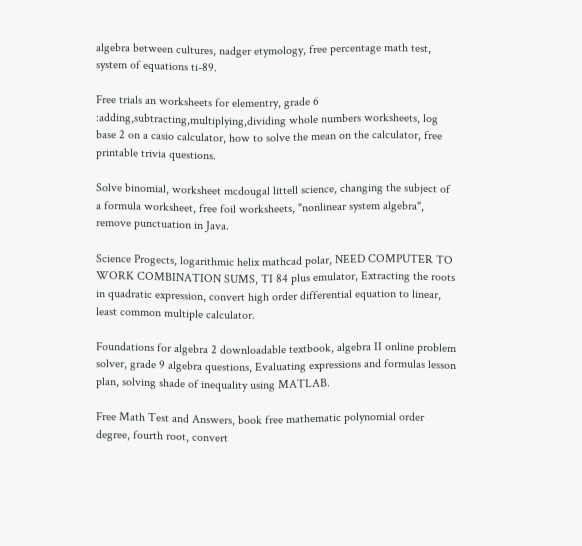algebra between cultures, nadger etymology, free percentage math test, system of equations ti-89.

Free trials an worksheets for elementry, grade 6 :adding,subtracting,multiplying,dividing whole numbers worksheets, log base 2 on a casio calculator, how to solve the mean on the calculator, free printable trivia questions.

Solve binomial, worksheet mcdougal littell science, changing the subject of a formula worksheet, free foil worksheets, "nonlinear system algebra", remove punctuation in Java.

Science Progects, logarithmic helix mathcad polar, NEED COMPUTER TO WORK COMBINATION SUMS, TI 84 plus emulator, Extracting the roots in quadratic expression, convert high order differential equation to linear, least common multiple calculator.

Foundations for algebra 2 downloadable textbook, algebra II online problem solver, grade 9 algebra questions, Evaluating expressions and formulas lesson plan, solving shade of inequality using MATLAB.

Free Math Test and Answers, book free mathematic polynomial order degree, fourth root, convert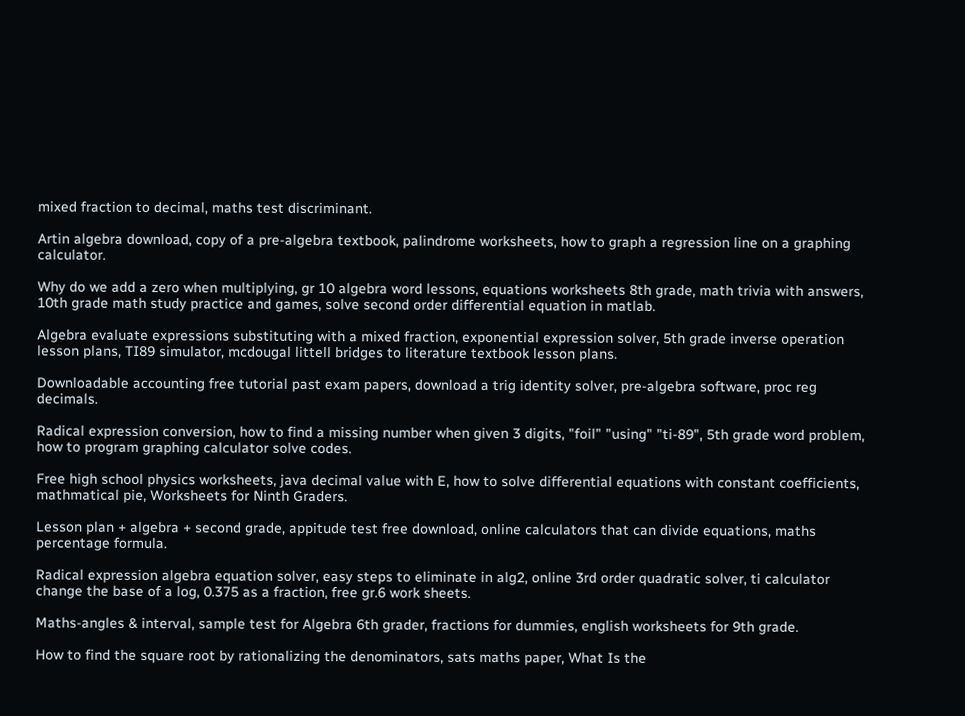mixed fraction to decimal, maths test discriminant.

Artin algebra download, copy of a pre-algebra textbook, palindrome worksheets, how to graph a regression line on a graphing calculator.

Why do we add a zero when multiplying, gr 10 algebra word lessons, equations worksheets 8th grade, math trivia with answers, 10th grade math study practice and games, solve second order differential equation in matlab.

Algebra evaluate expressions substituting with a mixed fraction, exponential expression solver, 5th grade inverse operation lesson plans, TI89 simulator, mcdougal littell bridges to literature textbook lesson plans.

Downloadable accounting free tutorial past exam papers, download a trig identity solver, pre-algebra software, proc reg decimals.

Radical expression conversion, how to find a missing number when given 3 digits, "foil" "using" "ti-89", 5th grade word problem, how to program graphing calculator solve codes.

Free high school physics worksheets, java decimal value with E, how to solve differential equations with constant coefficients, mathmatical pie, Worksheets for Ninth Graders.

Lesson plan + algebra + second grade, appitude test free download, online calculators that can divide equations, maths percentage formula.

Radical expression algebra equation solver, easy steps to eliminate in alg2, online 3rd order quadratic solver, ti calculator change the base of a log, 0.375 as a fraction, free gr.6 work sheets.

Maths-angles & interval, sample test for Algebra 6th grader, fractions for dummies, english worksheets for 9th grade.

How to find the square root by rationalizing the denominators, sats maths paper, What Is the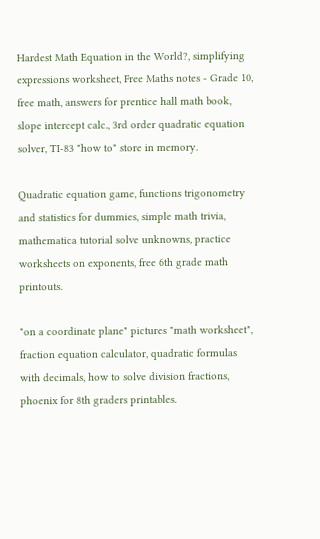Hardest Math Equation in the World?, simplifying expressions worksheet, Free Maths notes - Grade 10, free math, answers for prentice hall math book, slope intercept calc., 3rd order quadratic equation solver, TI-83 "how to" store in memory.

Quadratic equation game, functions trigonometry and statistics for dummies, simple math trivia, mathematica tutorial solve unknowns, practice worksheets on exponents, free 6th grade math printouts.

"on a coordinate plane" pictures "math worksheet", fraction equation calculator, quadratic formulas with decimals, how to solve division fractions, phoenix for 8th graders printables.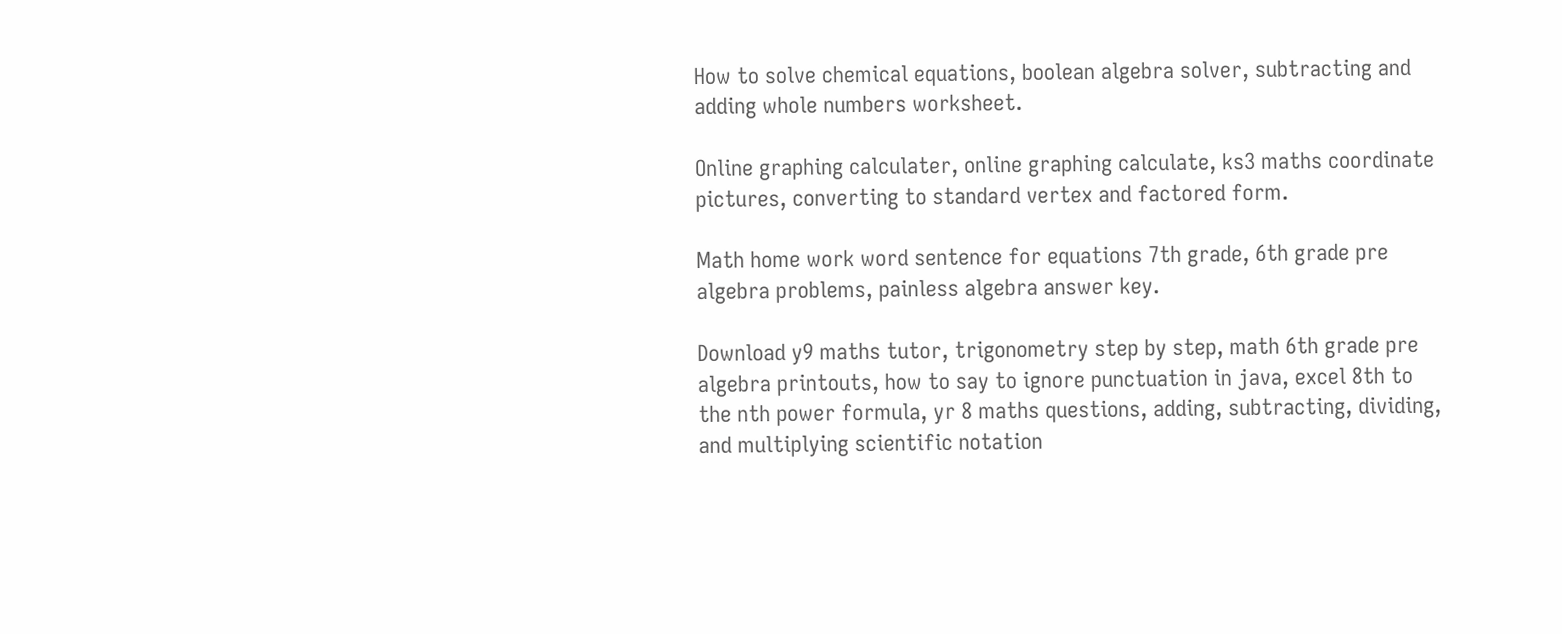How to solve chemical equations, boolean algebra solver, subtracting and adding whole numbers worksheet.

Online graphing calculater, online graphing calculate, ks3 maths coordinate pictures, converting to standard vertex and factored form.

Math home work word sentence for equations 7th grade, 6th grade pre algebra problems, painless algebra answer key.

Download y9 maths tutor, trigonometry step by step, math 6th grade pre algebra printouts, how to say to ignore punctuation in java, excel 8th to the nth power formula, yr 8 maths questions, adding, subtracting, dividing, and multiplying scientific notation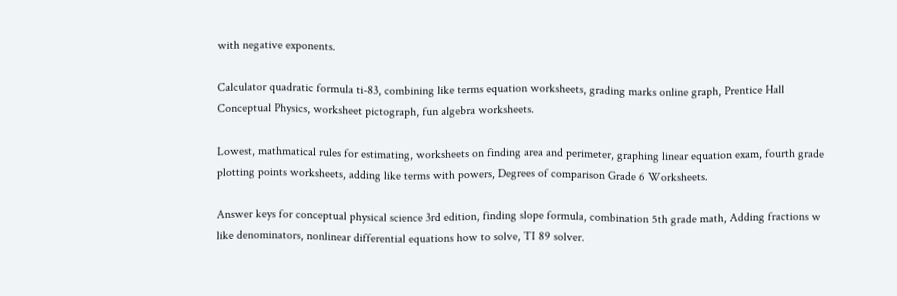with negative exponents.

Calculator quadratic formula ti-83, combining like terms equation worksheets, grading marks online graph, Prentice Hall Conceptual Physics, worksheet pictograph, fun algebra worksheets.

Lowest, mathmatical rules for estimating, worksheets on finding area and perimeter, graphing linear equation exam, fourth grade plotting points worksheets, adding like terms with powers, Degrees of comparison Grade 6 Worksheets.

Answer keys for conceptual physical science 3rd edition, finding slope formula, combination 5th grade math, Adding fractions w like denominators, nonlinear differential equations how to solve, TI 89 solver.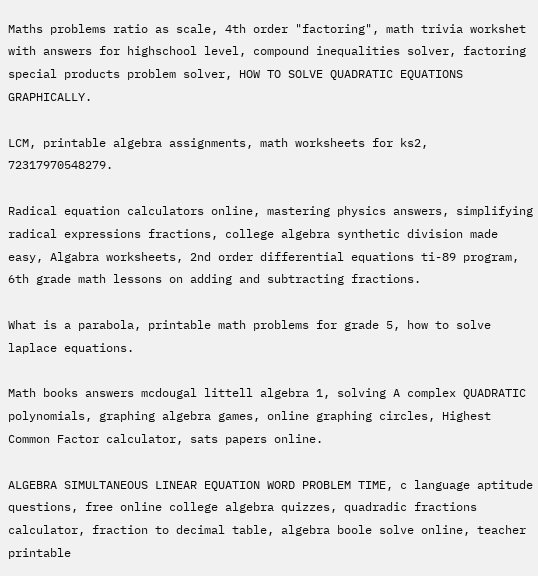Maths problems ratio as scale, 4th order "factoring", math trivia workshet with answers for highschool level, compound inequalities solver, factoring special products problem solver, HOW TO SOLVE QUADRATIC EQUATIONS GRAPHICALLY.

LCM, printable algebra assignments, math worksheets for ks2, 72317970548279.

Radical equation calculators online, mastering physics answers, simplifying radical expressions fractions, college algebra synthetic division made easy, Algabra worksheets, 2nd order differential equations ti-89 program, 6th grade math lessons on adding and subtracting fractions.

What is a parabola, printable math problems for grade 5, how to solve laplace equations.

Math books answers mcdougal littell algebra 1, solving A complex QUADRATIC polynomials, graphing algebra games, online graphing circles, Highest Common Factor calculator, sats papers online.

ALGEBRA SIMULTANEOUS LINEAR EQUATION WORD PROBLEM TIME, c language aptitude questions, free online college algebra quizzes, quadradic fractions calculator, fraction to decimal table, algebra boole solve online, teacher printable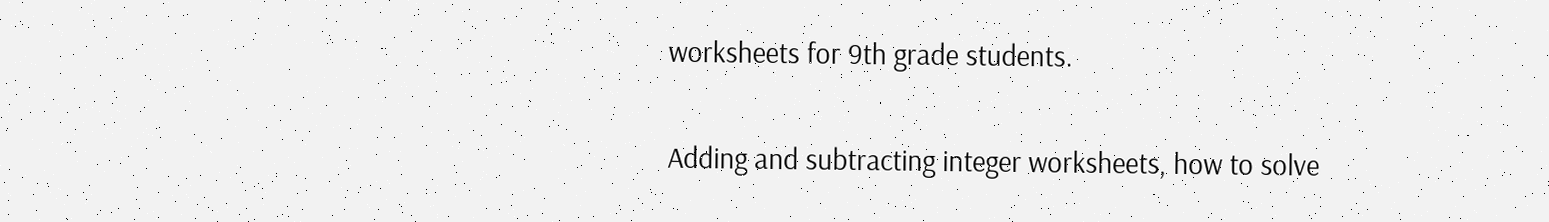worksheets for 9th grade students.

Adding and subtracting integer worksheets, how to solve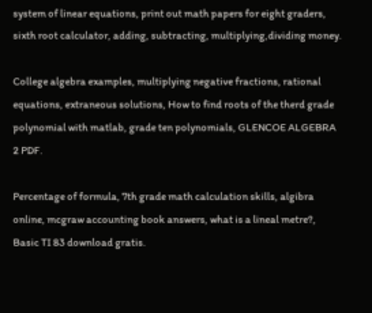system of linear equations, print out math papers for eight graders, sixth root calculator, adding, subtracting, multiplying,dividing money.

College algebra examples, multiplying negative fractions, rational equations, extraneous solutions, How to find roots of the therd grade polynomial with matlab, grade ten polynomials, GLENCOE ALGEBRA 2 PDF.

Percentage of formula, 7th grade math calculation skills, algibra online, mcgraw accounting book answers, what is a lineal metre?, Basic TI 83 download gratis.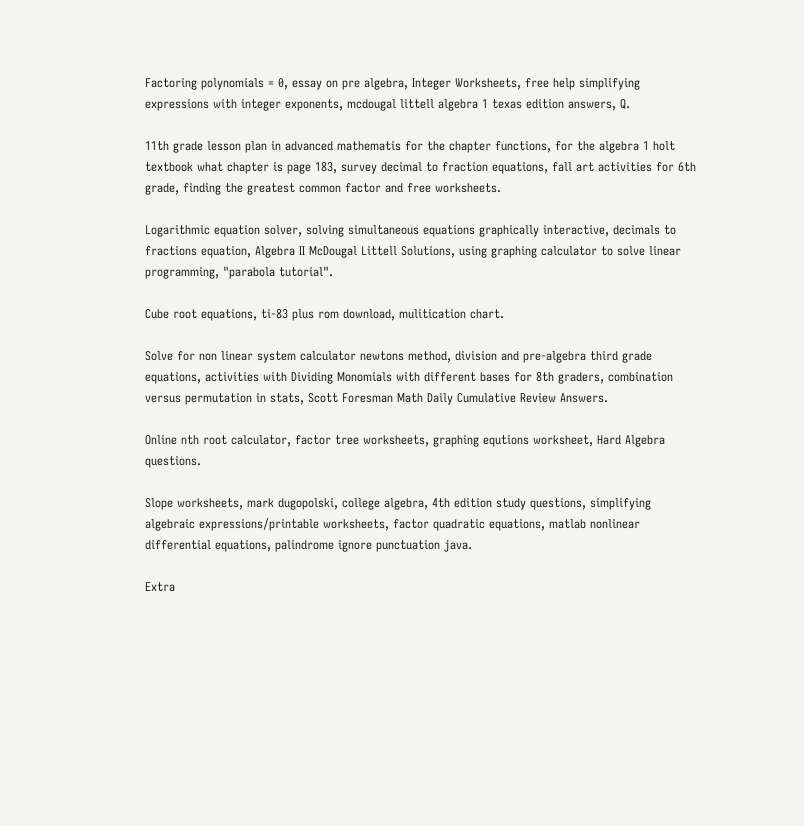Factoring polynomials = 0, essay on pre algebra, Integer Worksheets, free help simplifying expressions with integer exponents, mcdougal littell algebra 1 texas edition answers, Q.

11th grade lesson plan in advanced mathematis for the chapter functions, for the algebra 1 holt textbook what chapter is page 183, survey decimal to fraction equations, fall art activities for 6th grade, finding the greatest common factor and free worksheets.

Logarithmic equation solver, solving simultaneous equations graphically interactive, decimals to fractions equation, Algebra II McDougal Littell Solutions, using graphing calculator to solve linear programming, "parabola tutorial".

Cube root equations, ti-83 plus rom download, mulitication chart.

Solve for non linear system calculator newtons method, division and pre-algebra third grade equations, activities with Dividing Monomials with different bases for 8th graders, combination versus permutation in stats, Scott Foresman Math Daily Cumulative Review Answers.

Online nth root calculator, factor tree worksheets, graphing equtions worksheet, Hard Algebra questions.

Slope worksheets, mark dugopolski, college algebra, 4th edition study questions, simplifying algebraic expressions/printable worksheets, factor quadratic equations, matlab nonlinear differential equations, palindrome ignore punctuation java.

Extra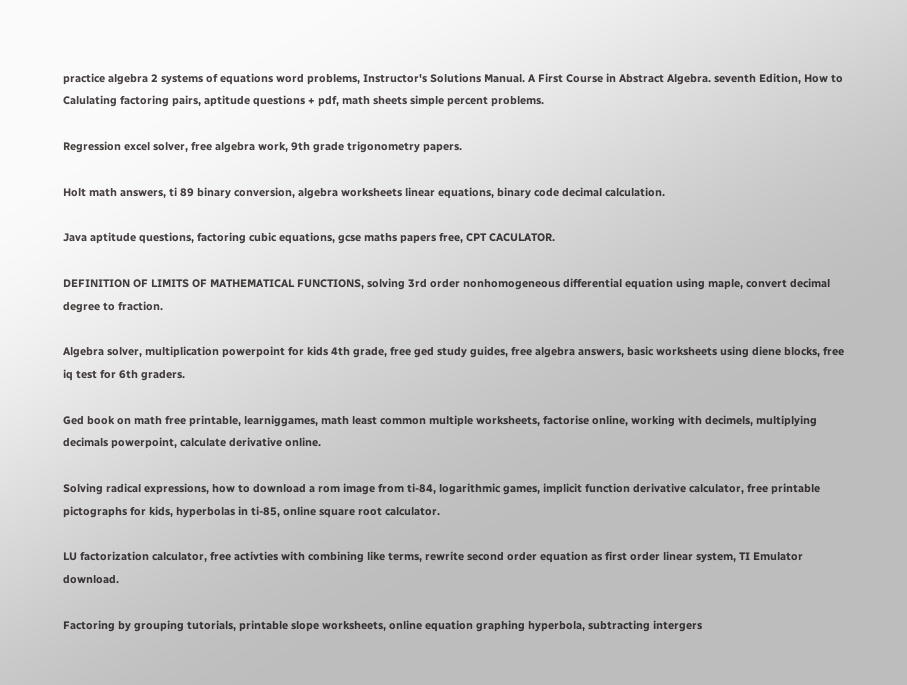practice algebra 2 systems of equations word problems, Instructor's Solutions Manual. A First Course in Abstract Algebra. seventh Edition, How to Calulating factoring pairs, aptitude questions + pdf, math sheets simple percent problems.

Regression excel solver, free algebra work, 9th grade trigonometry papers.

Holt math answers, ti 89 binary conversion, algebra worksheets linear equations, binary code decimal calculation.

Java aptitude questions, factoring cubic equations, gcse maths papers free, CPT CACULATOR.

DEFINITION OF LIMITS OF MATHEMATICAL FUNCTIONS, solving 3rd order nonhomogeneous differential equation using maple, convert decimal degree to fraction.

Algebra solver, multiplication powerpoint for kids 4th grade, free ged study guides, free algebra answers, basic worksheets using diene blocks, free iq test for 6th graders.

Ged book on math free printable, learniggames, math least common multiple worksheets, factorise online, working with decimels, multiplying decimals powerpoint, calculate derivative online.

Solving radical expressions, how to download a rom image from ti-84, logarithmic games, implicit function derivative calculator, free printable pictographs for kids, hyperbolas in ti-85, online square root calculator.

LU factorization calculator, free activties with combining like terms, rewrite second order equation as first order linear system, TI Emulator download.

Factoring by grouping tutorials, printable slope worksheets, online equation graphing hyperbola, subtracting intergers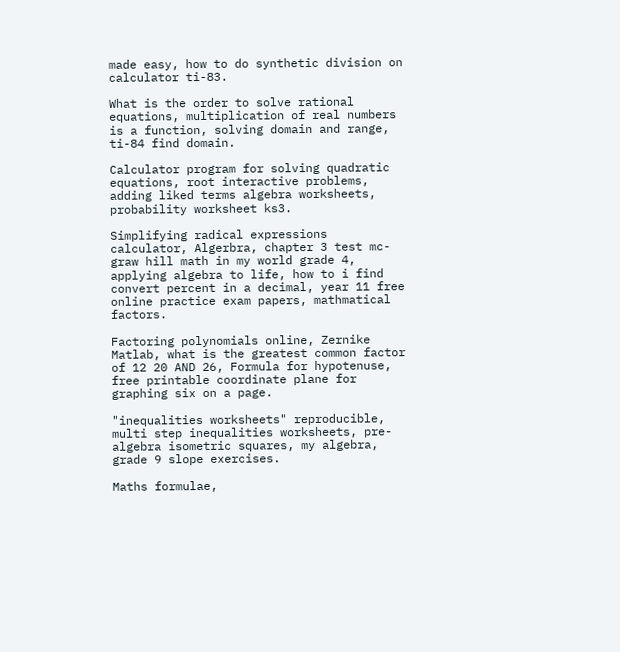made easy, how to do synthetic division on calculator ti-83.

What is the order to solve rational equations, multiplication of real numbers is a function, solving domain and range, ti-84 find domain.

Calculator program for solving quadratic equations, root interactive problems, adding liked terms algebra worksheets, probability worksheet ks3.

Simplifying radical expressions calculator, Algerbra, chapter 3 test mc-graw hill math in my world grade 4, applying algebra to life, how to i find convert percent in a decimal, year 11 free online practice exam papers, mathmatical factors.

Factoring polynomials online, Zernike Matlab, what is the greatest common factor of 12 20 AND 26, Formula for hypotenuse, free printable coordinate plane for graphing six on a page.

"inequalities worksheets" reproducible, multi step inequalities worksheets, pre-algebra isometric squares, my algebra, grade 9 slope exercises.

Maths formulae,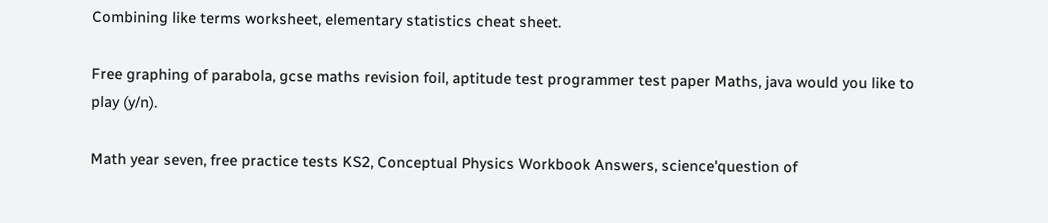Combining like terms worksheet, elementary statistics cheat sheet.

Free graphing of parabola, gcse maths revision foil, aptitude test programmer test paper Maths, java would you like to play (y/n).

Math year seven, free practice tests KS2, Conceptual Physics Workbook Answers, science'question of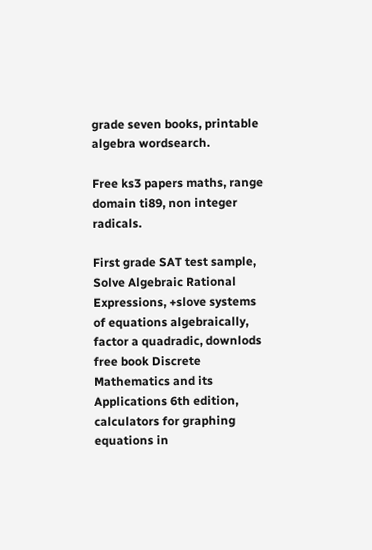grade seven books, printable algebra wordsearch.

Free ks3 papers maths, range domain ti89, non integer radicals.

First grade SAT test sample, Solve Algebraic Rational Expressions, +slove systems of equations algebraically, factor a quadradic, downlods free book Discrete Mathematics and its Applications 6th edition, calculators for graphing equations in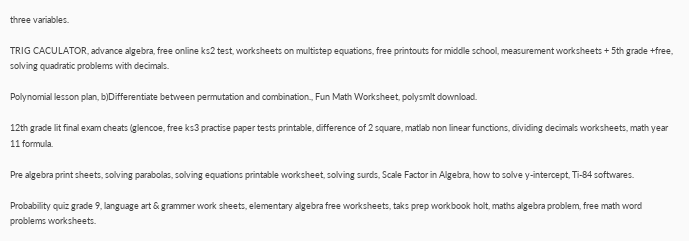three variables.

TRIG CACULATOR, advance algebra, free online ks2 test, worksheets on multistep equations, free printouts for middle school, measurement worksheets + 5th grade +free, solving quadratic problems with decimals.

Polynomial lesson plan, b)Differentiate between permutation and combination., Fun Math Worksheet, polysmlt download.

12th grade lit final exam cheats (glencoe, free ks3 practise paper tests printable, difference of 2 square, matlab non linear functions, dividing decimals worksheets, math year 11 formula.

Pre algebra print sheets, solving parabolas, solving equations printable worksheet, solving surds, Scale Factor in Algebra, how to solve y-intercept, Ti-84 softwares.

Probability quiz grade 9, language art & grammer work sheets, elementary algebra free worksheets, taks prep workbook holt, maths algebra problem, free math word problems worksheets.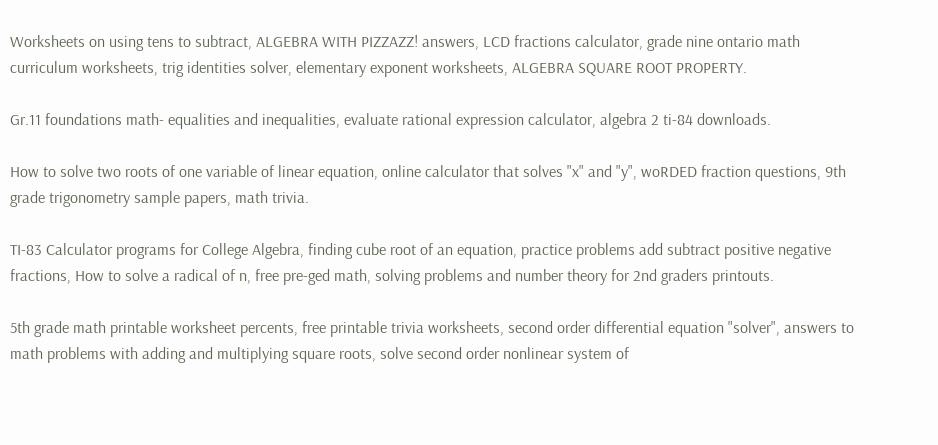Worksheets on using tens to subtract, ALGEBRA WITH PIZZAZZ! answers, LCD fractions calculator, grade nine ontario math curriculum worksheets, trig identities solver, elementary exponent worksheets, ALGEBRA SQUARE ROOT PROPERTY.

Gr.11 foundations math- equalities and inequalities, evaluate rational expression calculator, algebra 2 ti-84 downloads.

How to solve two roots of one variable of linear equation, online calculator that solves "x" and "y", woRDED fraction questions, 9th grade trigonometry sample papers, math trivia.

TI-83 Calculator programs for College Algebra, finding cube root of an equation, practice problems add subtract positive negative fractions, How to solve a radical of n, free pre-ged math, solving problems and number theory for 2nd graders printouts.

5th grade math printable worksheet percents, free printable trivia worksheets, second order differential equation "solver", answers to math problems with adding and multiplying square roots, solve second order nonlinear system of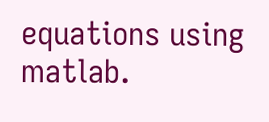equations using matlab.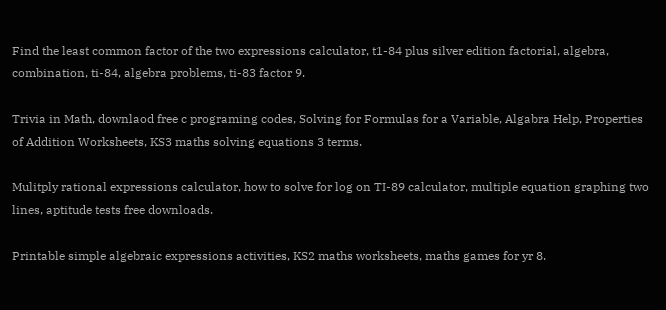Find the least common factor of the two expressions calculator, t1-84 plus silver edition factorial, algebra, combination, ti-84, algebra problems, ti-83 factor 9.

Trivia in Math, downlaod free c programing codes, Solving for Formulas for a Variable, Algabra Help, Properties of Addition Worksheets, KS3 maths solving equations 3 terms.

Mulitply rational expressions calculator, how to solve for log on TI-89 calculator, multiple equation graphing two lines, aptitude tests free downloads.

Printable simple algebraic expressions activities, KS2 maths worksheets, maths games for yr 8.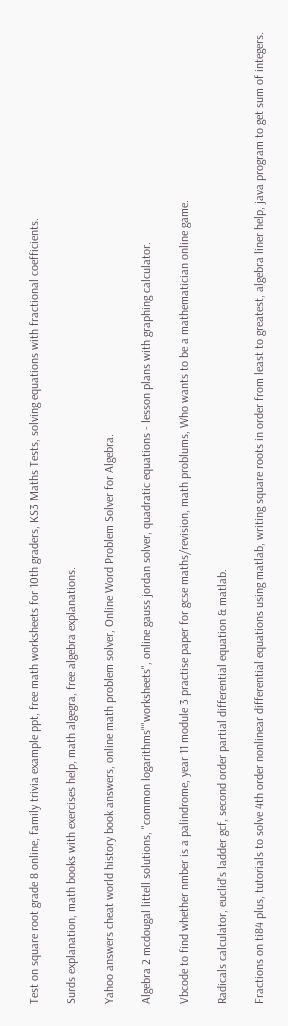Test on square root grade 8 online, family trivia example ppt, free math worksheets for 10th graders, KS3 Maths Tests, solving equations with fractional coefficients.

Surds explanation, math books with exercises help, math algegra, free algebra explanations.

Yahoo answers cheat world history book answers, online math problem solver, Online Word Problem Solver for Algebra.

Algebra 2 mcdougal littell solutions, "common logarithms""worksheets", online gauss jordan solver, quadratic equations - lesson plans with graphing calculator.

Vbcode to find whether nmber is a palindrome, year 11 module 3 practise paper for gcse maths/revision, math problums, Who wants to be a mathematician online game.

Radicals calculator, euclid's ladder gcf, second order partial differential equation & matlab.

Fractions on ti84 plus, tutorials to solve 4th order nonlinear differential equations using matlab, writing square roots in order from least to greatest, algebra liner help, java program to get sum of integers.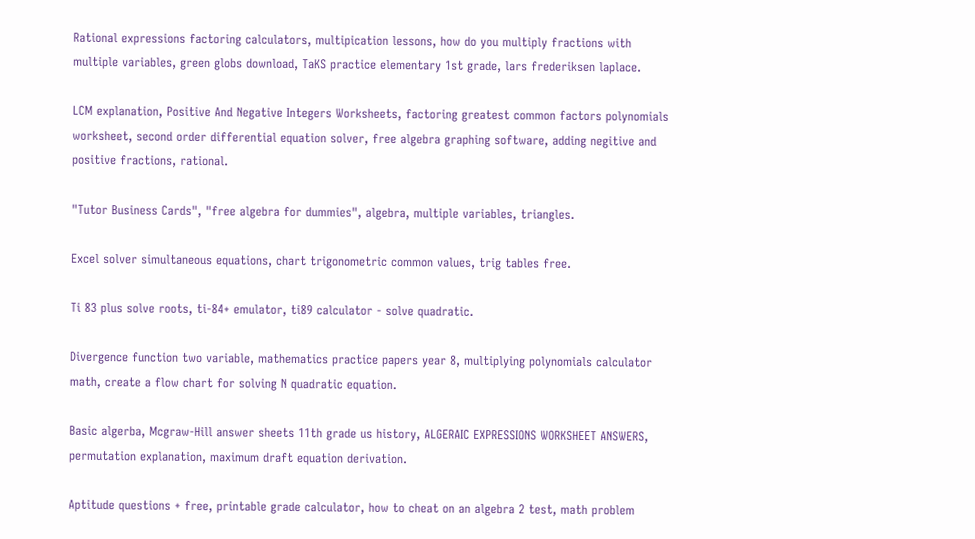Rational expressions factoring calculators, multipication lessons, how do you multiply fractions with multiple variables, green globs download, TaKS practice elementary 1st grade, lars frederiksen laplace.

LCM explanation, Positive And Negative Integers Worksheets, factoring greatest common factors polynomials worksheet, second order differential equation solver, free algebra graphing software, adding negitive and positive fractions, rational.

"Tutor Business Cards", "free algebra for dummies", algebra, multiple variables, triangles.

Excel solver simultaneous equations, chart trigonometric common values, trig tables free.

Ti 83 plus solve roots, ti-84+ emulator, ti89 calculator - solve quadratic.

Divergence function two variable, mathematics practice papers year 8, multiplying polynomials calculator math, create a flow chart for solving N quadratic equation.

Basic algerba, Mcgraw-Hill answer sheets 11th grade us history, ALGERAIC EXPRESSIONS WORKSHEET ANSWERS, permutation explanation, maximum draft equation derivation.

Aptitude questions + free, printable grade calculator, how to cheat on an algebra 2 test, math problem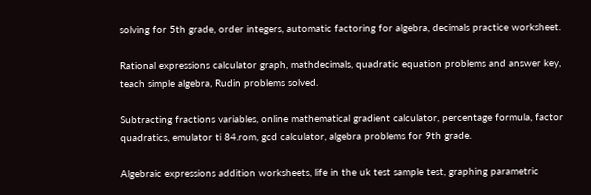solving for 5th grade, order integers, automatic factoring for algebra, decimals practice worksheet.

Rational expressions calculator graph, mathdecimals, quadratic equation problems and answer key, teach simple algebra, Rudin problems solved.

Subtracting fractions variables, online mathematical gradient calculator, percentage formula, factor quadratics, emulator ti 84.rom, gcd calculator, algebra problems for 9th grade.

Algebraic expressions addition worksheets, life in the uk test sample test, graphing parametric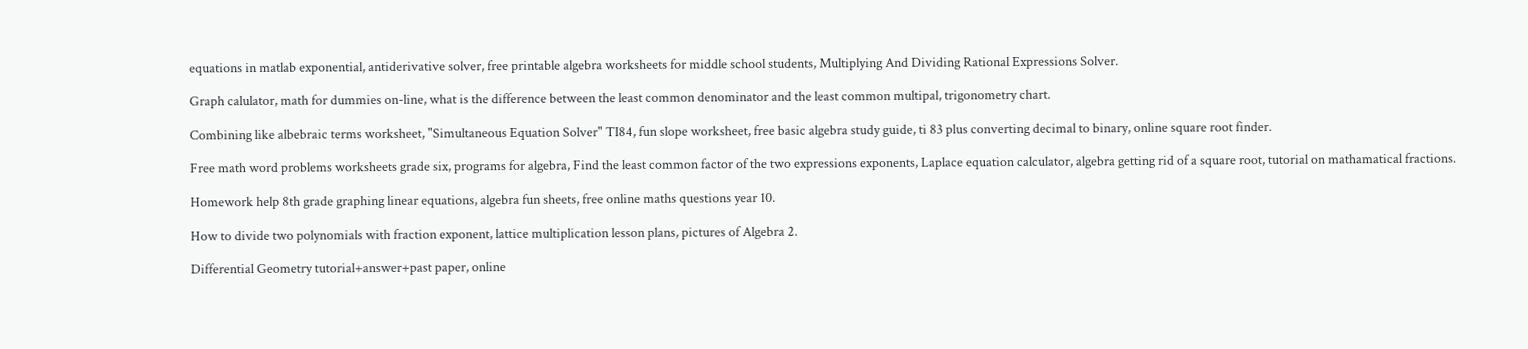equations in matlab exponential, antiderivative solver, free printable algebra worksheets for middle school students, Multiplying And Dividing Rational Expressions Solver.

Graph calulator, math for dummies on-line, what is the difference between the least common denominator and the least common multipal, trigonometry chart.

Combining like albebraic terms worksheet, "Simultaneous Equation Solver" TI84, fun slope worksheet, free basic algebra study guide, ti 83 plus converting decimal to binary, online square root finder.

Free math word problems worksheets grade six, programs for algebra, Find the least common factor of the two expressions exponents, Laplace equation calculator, algebra getting rid of a square root, tutorial on mathamatical fractions.

Homework help 8th grade graphing linear equations, algebra fun sheets, free online maths questions year 10.

How to divide two polynomials with fraction exponent, lattice multiplication lesson plans, pictures of Algebra 2.

Differential Geometry tutorial+answer+past paper, online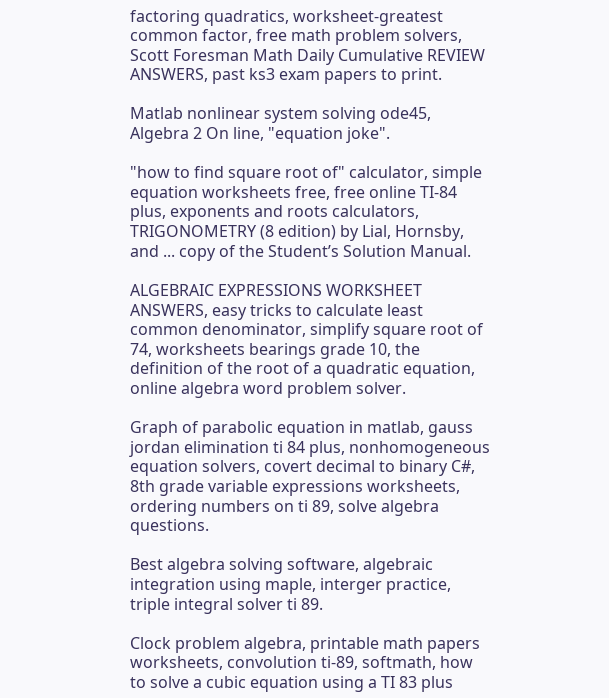factoring quadratics, worksheet-greatest common factor, free math problem solvers, Scott Foresman Math Daily Cumulative REVIEW ANSWERS, past ks3 exam papers to print.

Matlab nonlinear system solving ode45, Algebra 2 On line, "equation joke".

"how to find square root of" calculator, simple equation worksheets free, free online TI-84 plus, exponents and roots calculators, TRIGONOMETRY (8 edition) by Lial, Hornsby, and ... copy of the Student’s Solution Manual.

ALGEBRAIC EXPRESSIONS WORKSHEET ANSWERS, easy tricks to calculate least common denominator, simplify square root of 74, worksheets bearings grade 10, the definition of the root of a quadratic equation, online algebra word problem solver.

Graph of parabolic equation in matlab, gauss jordan elimination ti 84 plus, nonhomogeneous equation solvers, covert decimal to binary C#, 8th grade variable expressions worksheets, ordering numbers on ti 89, solve algebra questions.

Best algebra solving software, algebraic integration using maple, interger practice, triple integral solver ti 89.

Clock problem algebra, printable math papers worksheets, convolution ti-89, softmath, how to solve a cubic equation using a TI 83 plus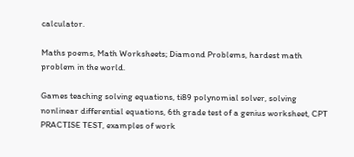calculator.

Maths poems, Math Worksheets; Diamond Problems, hardest math problem in the world.

Games teaching solving equations, ti89 polynomial solver, solving nonlinear differential equations, 6th grade test of a genius worksheet, CPT PRACTISE TEST, examples of work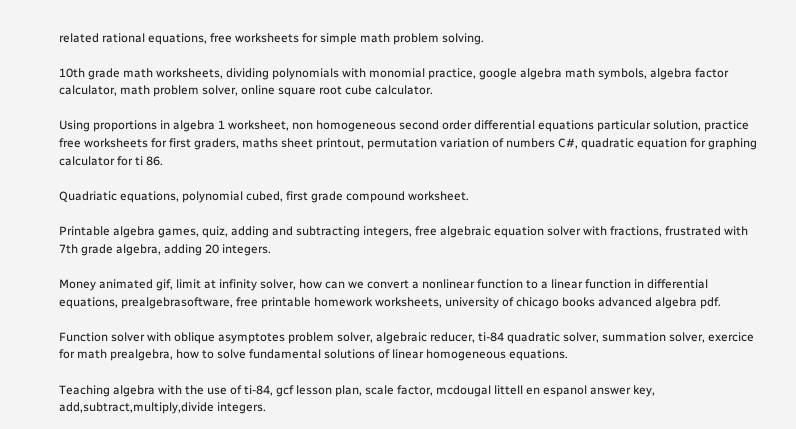related rational equations, free worksheets for simple math problem solving.

10th grade math worksheets, dividing polynomials with monomial practice, google algebra math symbols, algebra factor calculator, math problem solver, online square root cube calculator.

Using proportions in algebra 1 worksheet, non homogeneous second order differential equations particular solution, practice free worksheets for first graders, maths sheet printout, permutation variation of numbers C#, quadratic equation for graphing calculator for ti 86.

Quadriatic equations, polynomial cubed, first grade compound worksheet.

Printable algebra games, quiz, adding and subtracting integers, free algebraic equation solver with fractions, frustrated with 7th grade algebra, adding 20 integers.

Money animated gif, limit at infinity solver, how can we convert a nonlinear function to a linear function in differential equations, prealgebrasoftware, free printable homework worksheets, university of chicago books advanced algebra pdf.

Function solver with oblique asymptotes problem solver, algebraic reducer, ti-84 quadratic solver, summation solver, exercice for math prealgebra, how to solve fundamental solutions of linear homogeneous equations.

Teaching algebra with the use of ti-84, gcf lesson plan, scale factor, mcdougal littell en espanol answer key, add,subtract,multiply,divide integers.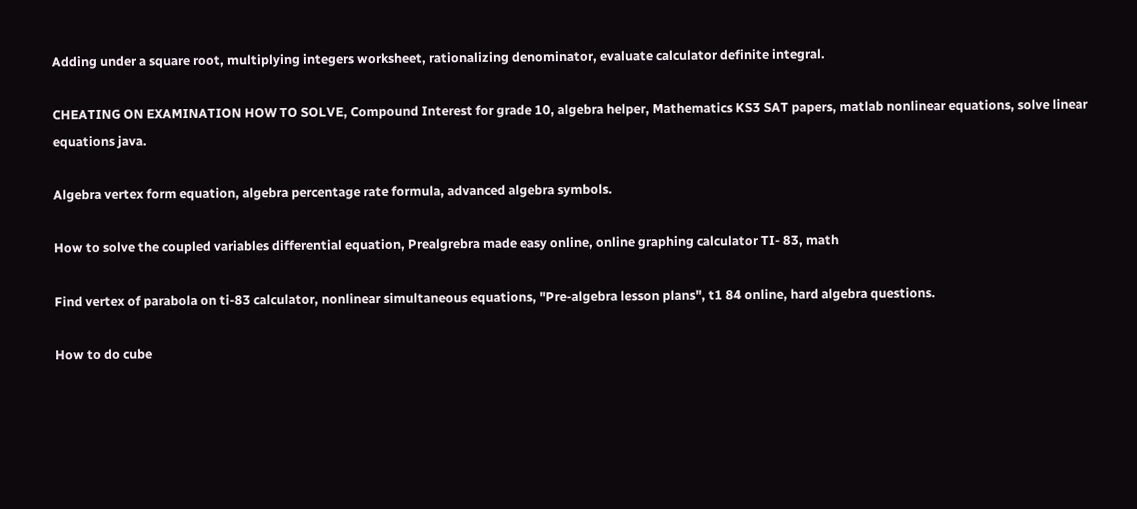Adding under a square root, multiplying integers worksheet, rationalizing denominator, evaluate calculator definite integral.

CHEATING ON EXAMINATION HOW TO SOLVE, Compound Interest for grade 10, algebra helper, Mathematics KS3 SAT papers, matlab nonlinear equations, solve linear equations java.

Algebra vertex form equation, algebra percentage rate formula, advanced algebra symbols.

How to solve the coupled variables differential equation, Prealgrebra made easy online, online graphing calculator TI- 83, math

Find vertex of parabola on ti-83 calculator, nonlinear simultaneous equations, "Pre-algebra lesson plans", t1 84 online, hard algebra questions.

How to do cube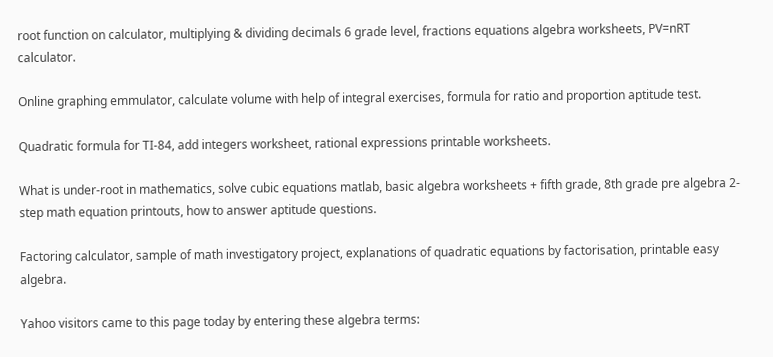root function on calculator, multiplying & dividing decimals 6 grade level, fractions equations algebra worksheets, PV=nRT calculator.

Online graphing emmulator, calculate volume with help of integral exercises, formula for ratio and proportion aptitude test.

Quadratic formula for TI-84, add integers worksheet, rational expressions printable worksheets.

What is under-root in mathematics, solve cubic equations matlab, basic algebra worksheets + fifth grade, 8th grade pre algebra 2-step math equation printouts, how to answer aptitude questions.

Factoring calculator, sample of math investigatory project, explanations of quadratic equations by factorisation, printable easy algebra.

Yahoo visitors came to this page today by entering these algebra terms: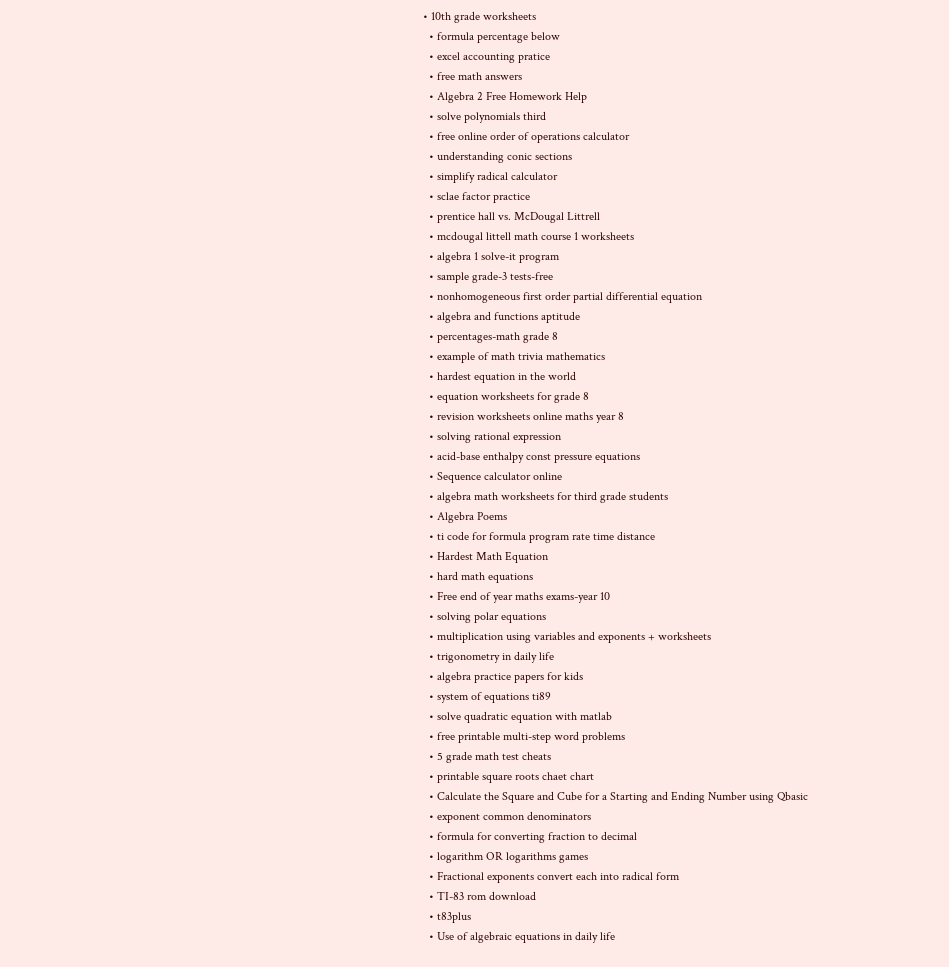• 10th grade worksheets
  • formula percentage below
  • excel accounting pratice
  • free math answers
  • Algebra 2 Free Homework Help
  • solve polynomials third
  • free online order of operations calculator
  • understanding conic sections
  • simplify radical calculator
  • sclae factor practice
  • prentice hall vs. McDougal Littrell
  • mcdougal littell math course 1 worksheets
  • algebra 1 solve-it program
  • sample grade-3 tests-free
  • nonhomogeneous first order partial differential equation
  • algebra and functions aptitude
  • percentages-math grade 8
  • example of math trivia mathematics
  • hardest equation in the world
  • equation worksheets for grade 8
  • revision worksheets online maths year 8
  • solving rational expression
  • acid-base enthalpy const pressure equations
  • Sequence calculator online
  • algebra math worksheets for third grade students
  • Algebra Poems
  • ti code for formula program rate time distance
  • Hardest Math Equation
  • hard math equations
  • Free end of year maths exams-year 10
  • solving polar equations
  • multiplication using variables and exponents + worksheets
  • trigonometry in daily life
  • algebra practice papers for kids
  • system of equations ti89
  • solve quadratic equation with matlab
  • free printable multi-step word problems
  • 5 grade math test cheats
  • printable square roots chaet chart
  • Calculate the Square and Cube for a Starting and Ending Number using Qbasic
  • exponent common denominators
  • formula for converting fraction to decimal
  • logarithm OR logarithms games
  • Fractional exponents convert each into radical form
  • TI-83 rom download
  • t83plus
  • Use of algebraic equations in daily life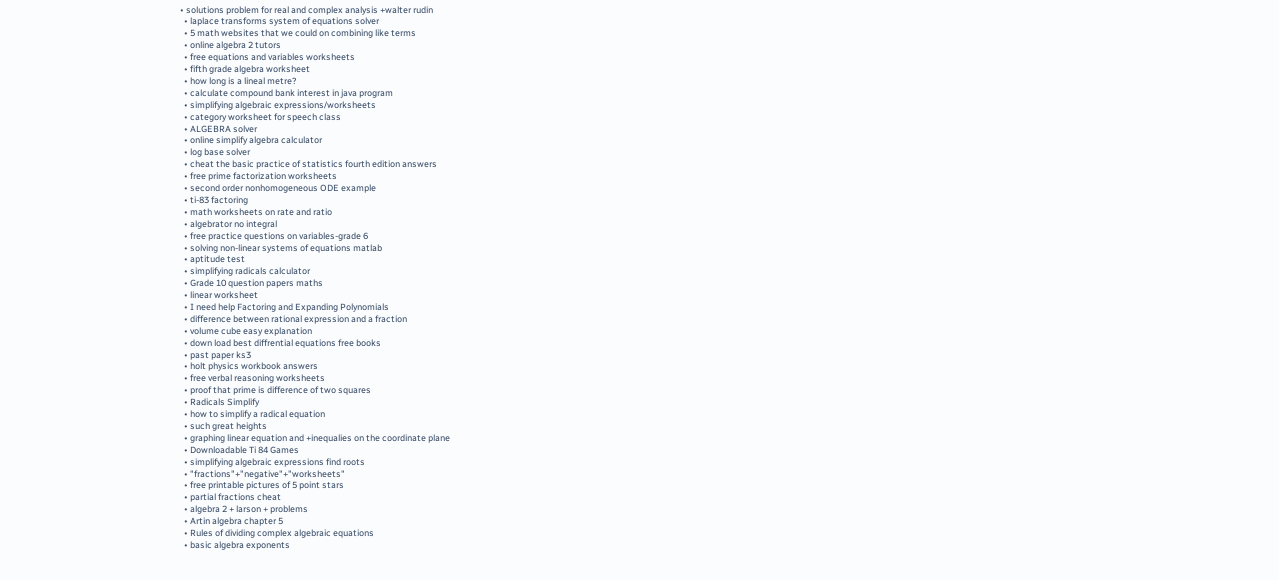• solutions problem for real and complex analysis +walter rudin
  • laplace transforms system of equations solver
  • 5 math websites that we could on combining like terms
  • online algebra 2 tutors
  • free equations and variables worksheets
  • fifth grade algebra worksheet
  • how long is a lineal metre?
  • calculate compound bank interest in java program
  • simplifying algebraic expressions/worksheets
  • category worksheet for speech class
  • ALGEBRA solver
  • online simplify algebra calculator
  • log base solver
  • cheat the basic practice of statistics fourth edition answers
  • free prime factorization worksheets
  • second order nonhomogeneous ODE example
  • ti-83 factoring
  • math worksheets on rate and ratio
  • algebrator no integral
  • free practice questions on variables-grade 6
  • solving non-linear systems of equations matlab
  • aptitude test
  • simplifying radicals calculator
  • Grade 10 question papers maths
  • linear worksheet
  • I need help Factoring and Expanding Polynomials
  • difference between rational expression and a fraction
  • volume cube easy explanation
  • down load best diffrential equations free books
  • past paper ks3
  • holt physics workbook answers
  • free verbal reasoning worksheets
  • proof that prime is difference of two squares
  • Radicals Simplify
  • how to simplify a radical equation
  • such great heights
  • graphing linear equation and +inequalies on the coordinate plane
  • Downloadable Ti 84 Games
  • simplifying algebraic expressions find roots
  • "fractions"+"negative"+"worksheets"
  • free printable pictures of 5 point stars
  • partial fractions cheat
  • algebra 2 + larson + problems
  • Artin algebra chapter 5
  • Rules of dividing complex algebraic equations
  • basic algebra exponents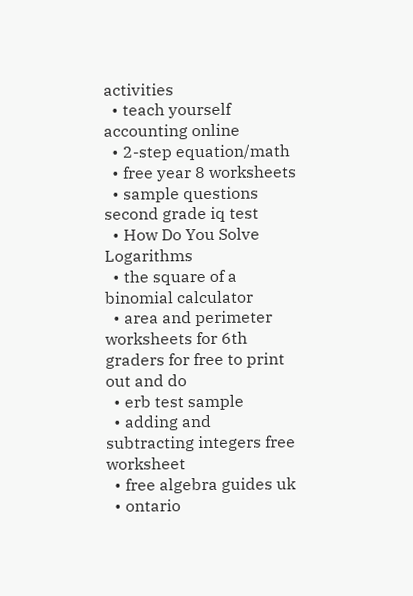activities
  • teach yourself accounting online
  • 2-step equation/math
  • free year 8 worksheets
  • sample questions second grade iq test
  • How Do You Solve Logarithms
  • the square of a binomial calculator
  • area and perimeter worksheets for 6th graders for free to print out and do
  • erb test sample
  • adding and subtracting integers free worksheet
  • free algebra guides uk
  • ontario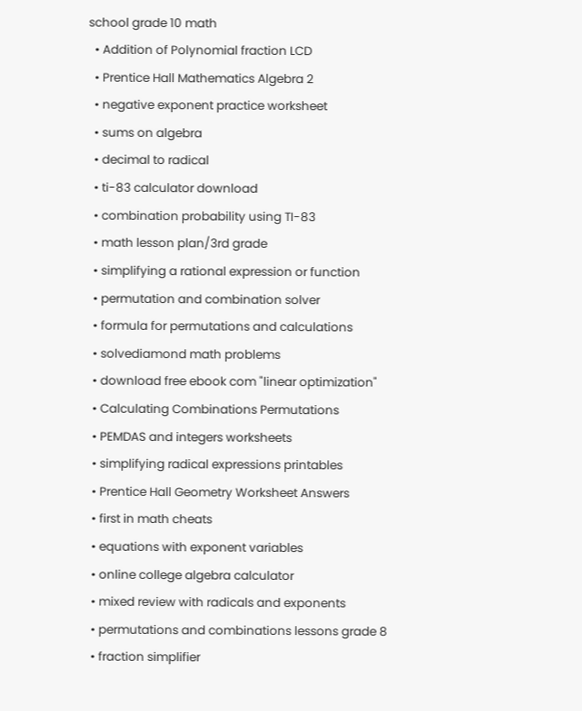school grade 10 math
  • Addition of Polynomial fraction LCD
  • Prentice Hall Mathematics Algebra 2
  • negative exponent practice worksheet
  • sums on algebra
  • decimal to radical
  • ti-83 calculator download
  • combination probability using TI-83
  • math lesson plan/3rd grade
  • simplifying a rational expression or function
  • permutation and combination solver
  • formula for permutations and calculations
  • solvediamond math problems
  • download free ebook com "linear optimization"
  • Calculating Combinations Permutations
  • PEMDAS and integers worksheets
  • simplifying radical expressions printables
  • Prentice Hall Geometry Worksheet Answers
  • first in math cheats
  • equations with exponent variables
  • online college algebra calculator
  • mixed review with radicals and exponents
  • permutations and combinations lessons grade 8
  • fraction simplifier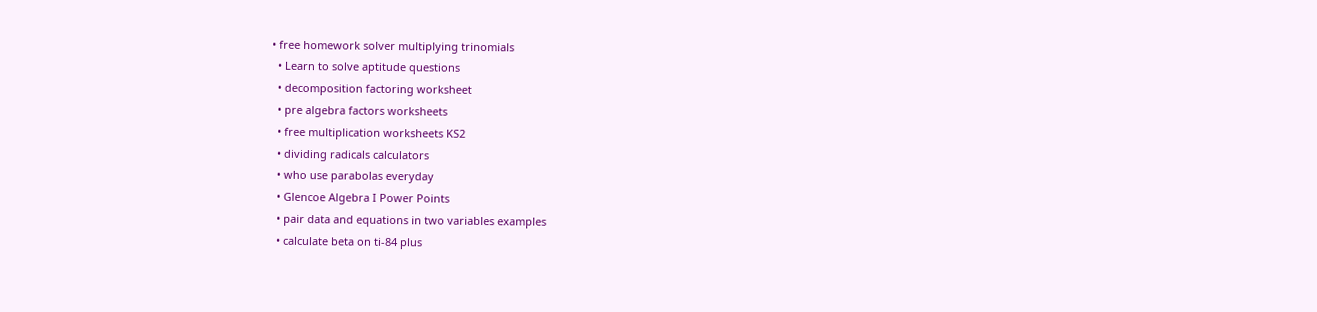• free homework solver multiplying trinomials
  • Learn to solve aptitude questions
  • decomposition factoring worksheet
  • pre algebra factors worksheets
  • free multiplication worksheets KS2
  • dividing radicals calculators
  • who use parabolas everyday
  • Glencoe Algebra I Power Points
  • pair data and equations in two variables examples
  • calculate beta on ti-84 plus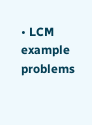• LCM example problems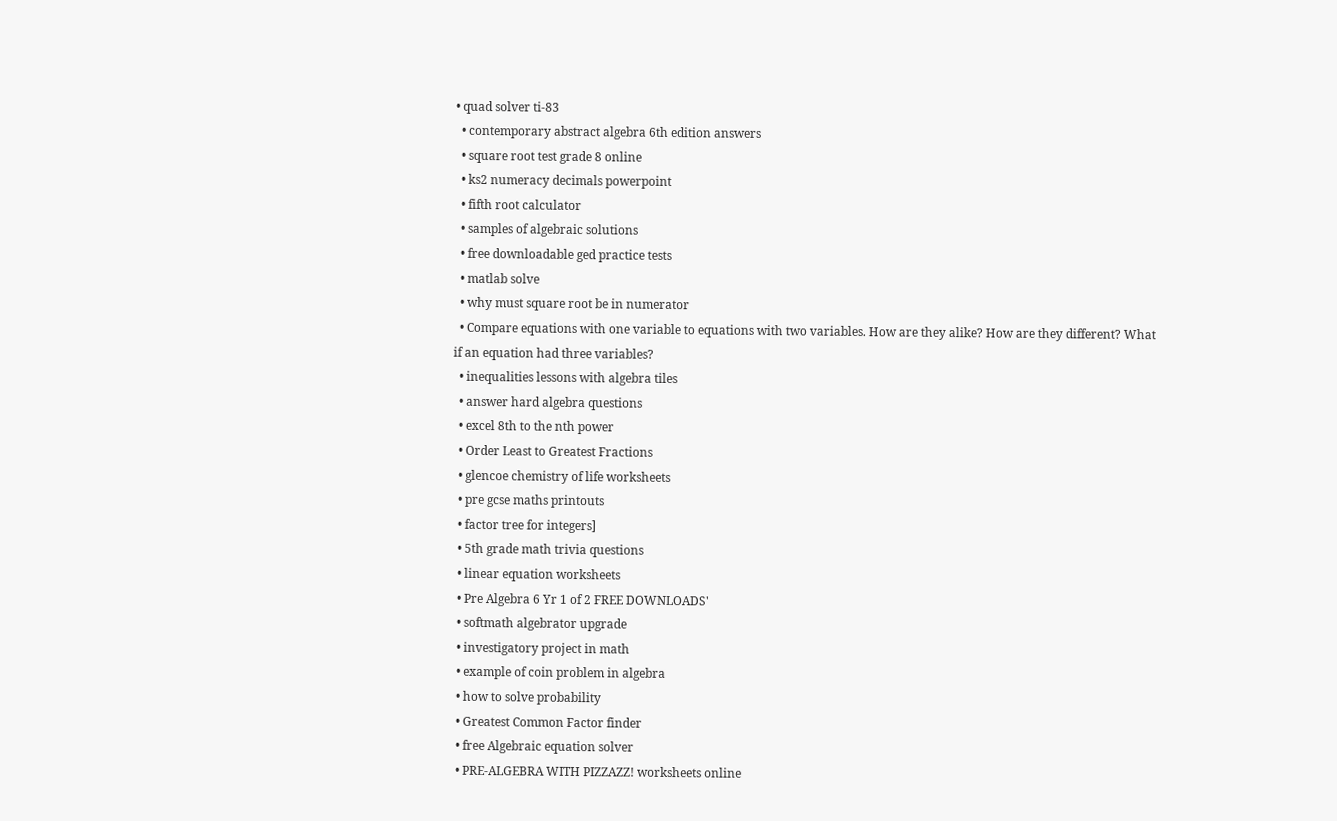• quad solver ti-83
  • contemporary abstract algebra 6th edition answers
  • square root test grade 8 online
  • ks2 numeracy decimals powerpoint
  • fifth root calculator
  • samples of algebraic solutions
  • free downloadable ged practice tests
  • matlab solve
  • why must square root be in numerator
  • Compare equations with one variable to equations with two variables. How are they alike? How are they different? What if an equation had three variables?
  • inequalities lessons with algebra tiles
  • answer hard algebra questions
  • excel 8th to the nth power
  • Order Least to Greatest Fractions
  • glencoe chemistry of life worksheets
  • pre gcse maths printouts
  • factor tree for integers]
  • 5th grade math trivia questions
  • linear equation worksheets
  • Pre Algebra 6 Yr 1 of 2 FREE DOWNLOADS'
  • softmath algebrator upgrade
  • investigatory project in math
  • example of coin problem in algebra
  • how to solve probability
  • Greatest Common Factor finder
  • free Algebraic equation solver
  • PRE-ALGEBRA WITH PIZZAZZ! worksheets online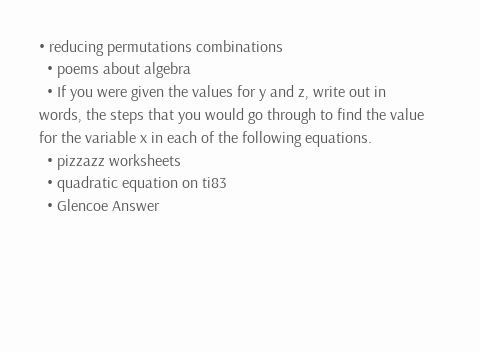• reducing permutations combinations
  • poems about algebra
  • If you were given the values for y and z, write out in words, the steps that you would go through to find the value for the variable x in each of the following equations.
  • pizzazz worksheets
  • quadratic equation on ti83
  • Glencoe Answer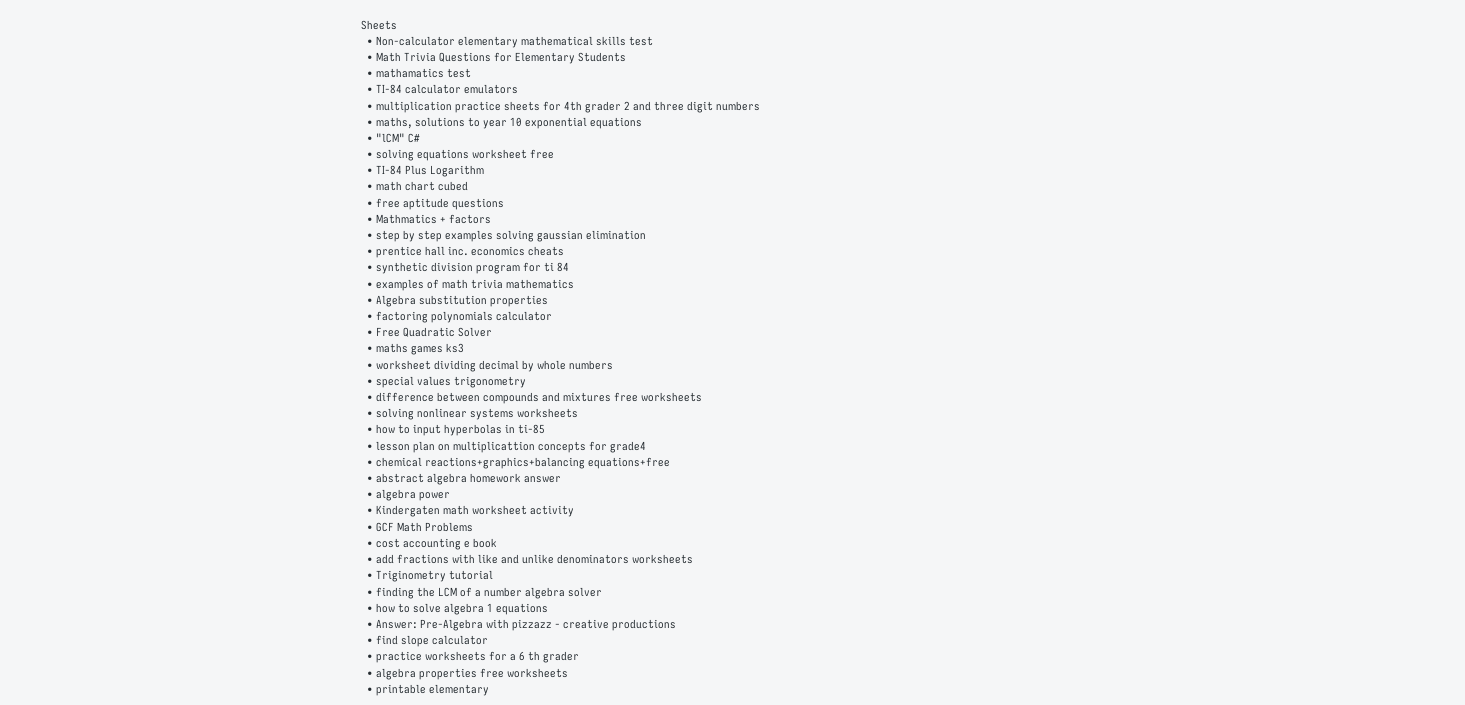Sheets
  • Non-calculator elementary mathematical skills test
  • Math Trivia Questions for Elementary Students
  • mathamatics test
  • TI-84 calculator emulators
  • multiplication practice sheets for 4th grader 2 and three digit numbers
  • maths, solutions to year 10 exponential equations
  • "lCM" C#
  • solving equations worksheet free
  • TI-84 Plus Logarithm
  • math chart cubed
  • free aptitude questions
  • Mathmatics + factors
  • step by step examples solving gaussian elimination
  • prentice hall inc. economics cheats
  • synthetic division program for ti 84
  • examples of math trivia mathematics
  • Algebra substitution properties
  • factoring polynomials calculator
  • Free Quadratic Solver
  • maths games ks3
  • worksheet dividing decimal by whole numbers
  • special values trigonometry
  • difference between compounds and mixtures free worksheets
  • solving nonlinear systems worksheets
  • how to input hyperbolas in ti-85
  • lesson plan on multiplicattion concepts for grade4
  • chemical reactions+graphics+balancing equations+free
  • abstract algebra homework answer
  • algebra power
  • Kindergaten math worksheet activity
  • GCF Math Problems
  • cost accounting e book
  • add fractions with like and unlike denominators worksheets
  • Triginometry tutorial
  • finding the LCM of a number algebra solver
  • how to solve algebra 1 equations
  • Answer: Pre-Algebra with pizzazz - creative productions
  • find slope calculator
  • practice worksheets for a 6 th grader
  • algebra properties free worksheets
  • printable elementary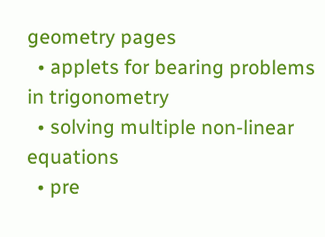geometry pages
  • applets for bearing problems in trigonometry
  • solving multiple non-linear equations
  • pre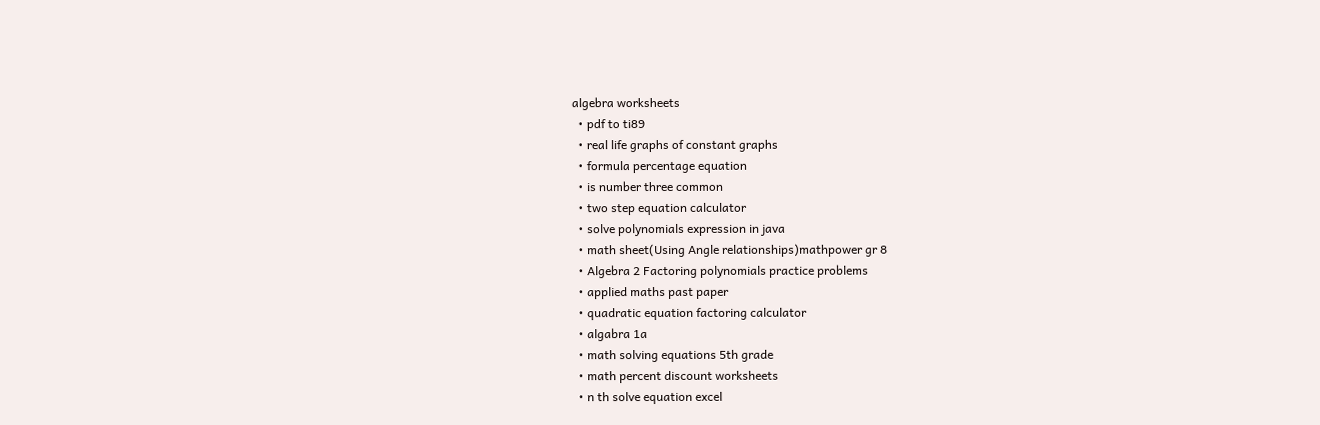algebra worksheets
  • pdf to ti89
  • real life graphs of constant graphs
  • formula percentage equation
  • is number three common
  • two step equation calculator
  • solve polynomials expression in java
  • math sheet(Using Angle relationships)mathpower gr 8
  • Algebra 2 Factoring polynomials practice problems
  • applied maths past paper
  • quadratic equation factoring calculator
  • algabra 1a
  • math solving equations 5th grade
  • math percent discount worksheets
  • n th solve equation excel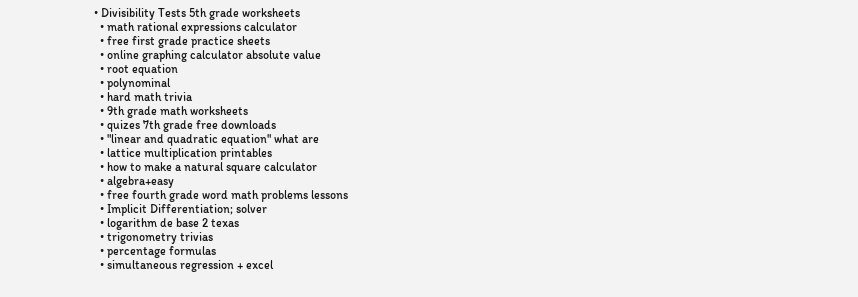• Divisibility Tests 5th grade worksheets
  • math rational expressions calculator
  • free first grade practice sheets
  • online graphing calculator absolute value
  • root equation
  • polynominal
  • hard math trivia
  • 9th grade math worksheets
  • quizes 7th grade free downloads
  • "linear and quadratic equation" what are
  • lattice multiplication printables
  • how to make a natural square calculator
  • algebra+easy
  • free fourth grade word math problems lessons
  • Implicit Differentiation; solver
  • logarithm de base 2 texas
  • trigonometry trivias
  • percentage formulas
  • simultaneous regression + excel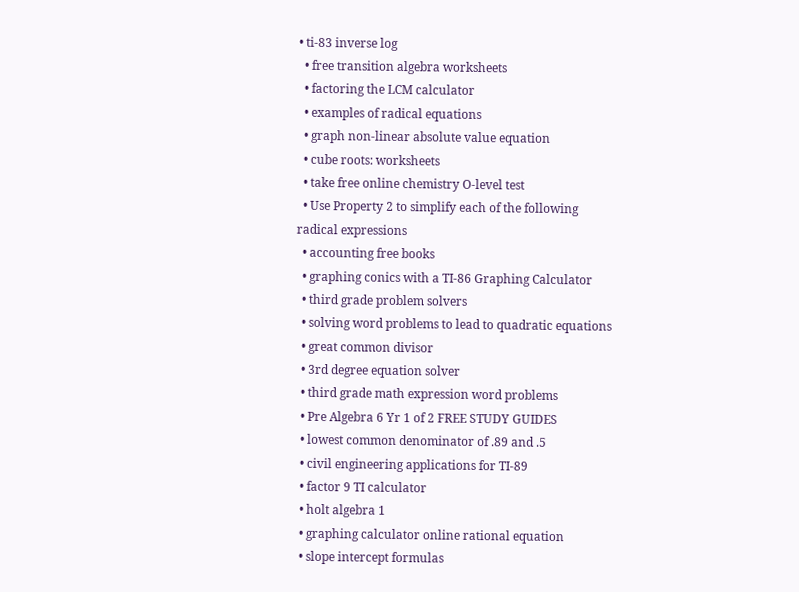• ti-83 inverse log
  • free transition algebra worksheets
  • factoring the LCM calculator
  • examples of radical equations
  • graph non-linear absolute value equation
  • cube roots: worksheets
  • take free online chemistry O-level test
  • Use Property 2 to simplify each of the following radical expressions
  • accounting free books
  • graphing conics with a TI-86 Graphing Calculator
  • third grade problem solvers
  • solving word problems to lead to quadratic equations
  • great common divisor
  • 3rd degree equation solver
  • third grade math expression word problems
  • Pre Algebra 6 Yr 1 of 2 FREE STUDY GUIDES
  • lowest common denominator of .89 and .5
  • civil engineering applications for TI-89
  • factor 9 TI calculator
  • holt algebra 1
  • graphing calculator online rational equation
  • slope intercept formulas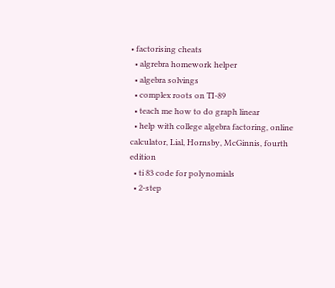• factorising cheats
  • algrebra homework helper
  • algebra solvings
  • complex roots on TI-89
  • teach me how to do graph linear
  • help with college algebra factoring, online calculator, Lial, Hornsby, McGinnis, fourth edition
  • ti 83 code for polynomials
  • 2-step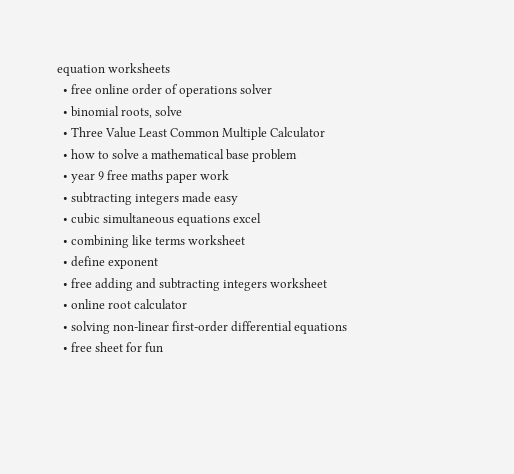equation worksheets
  • free online order of operations solver
  • binomial roots, solve
  • Three Value Least Common Multiple Calculator
  • how to solve a mathematical base problem
  • year 9 free maths paper work
  • subtracting integers made easy
  • cubic simultaneous equations excel
  • combining like terms worksheet
  • define exponent
  • free adding and subtracting integers worksheet
  • online root calculator
  • solving non-linear first-order differential equations
  • free sheet for fun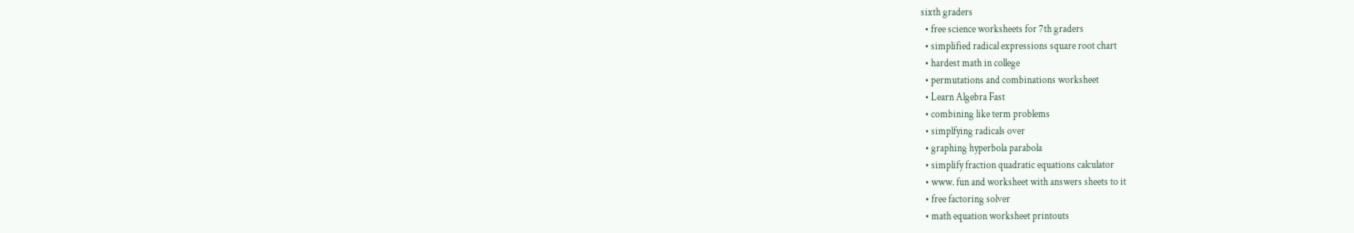sixth graders
  • free science worksheets for 7th graders
  • simplified radical expressions square root chart
  • hardest math in college
  • permutations and combinations worksheet
  • Learn Algebra Fast
  • combining like term problems
  • simplfying radicals over
  • graphing hyperbola parabola
  • simplify fraction quadratic equations calculator
  • www. fun and worksheet with answers sheets to it
  • free factoring solver
  • math equation worksheet printouts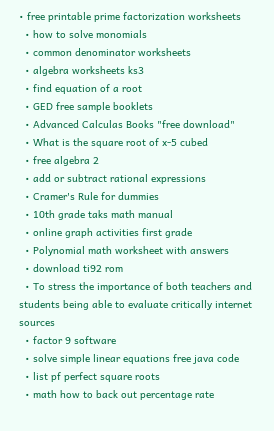• free printable prime factorization worksheets
  • how to solve monomials
  • common denominator worksheets
  • algebra worksheets ks3
  • find equation of a root
  • GED free sample booklets
  • Advanced Calculas Books "free download"
  • What is the square root of x-5 cubed
  • free algebra 2
  • add or subtract rational expressions
  • Cramer's Rule for dummies
  • 10th grade taks math manual
  • online graph activities first grade
  • Polynomial math worksheet with answers
  • download ti92 rom
  • To stress the importance of both teachers and students being able to evaluate critically internet sources
  • factor 9 software
  • solve simple linear equations free java code
  • list pf perfect square roots
  • math how to back out percentage rate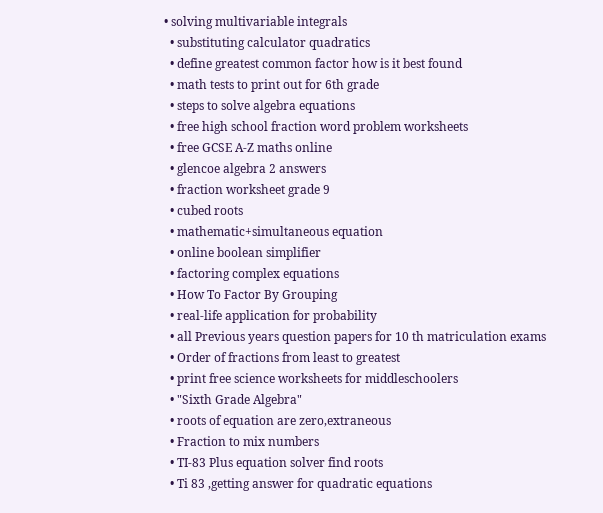• solving multivariable integrals
  • substituting calculator quadratics
  • define greatest common factor how is it best found
  • math tests to print out for 6th grade
  • steps to solve algebra equations
  • free high school fraction word problem worksheets
  • free GCSE A-Z maths online
  • glencoe algebra 2 answers
  • fraction worksheet grade 9
  • cubed roots
  • mathematic+simultaneous equation
  • online boolean simplifier
  • factoring complex equations
  • How To Factor By Grouping
  • real-life application for probability
  • all Previous years question papers for 10 th matriculation exams
  • Order of fractions from least to greatest
  • print free science worksheets for middleschoolers
  • "Sixth Grade Algebra"
  • roots of equation are zero,extraneous
  • Fraction to mix numbers
  • TI-83 Plus equation solver find roots
  • Ti 83 ,getting answer for quadratic equations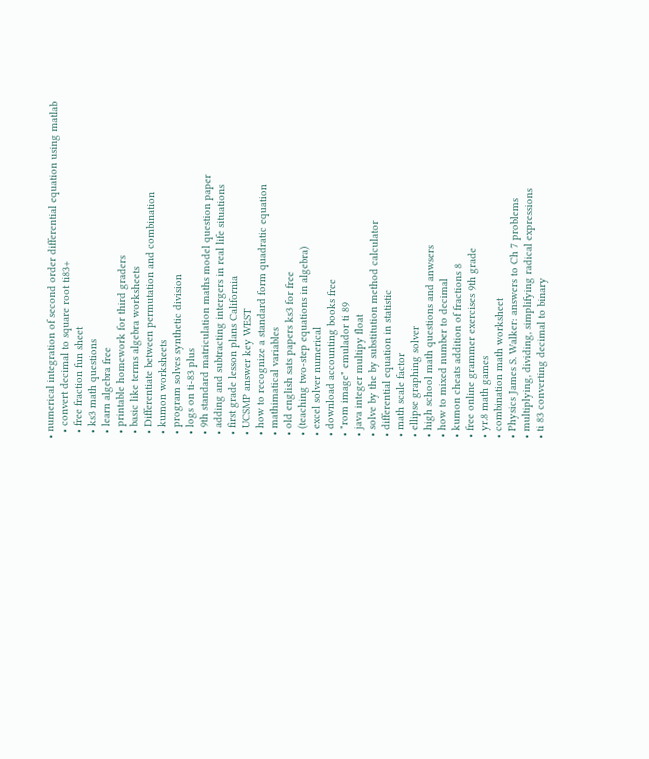• numerical integration of second order differential equation using matlab
  • convert decimal to square root ti83+
  • free fraction fun sheet
  • ks3 math questions
  • learn algebra free
  • printable homework for third graders
  • basic like terms algebra worksheets
  • Differentiate between permutation and combination
  • kumon worksheets
  • program solves synthetic division
  • logs on ti-83 plus
  • 9th standard matriculation maths model question paper
  • adding and subtracting intergers in real life situations
  • first grade lesson plans California
  • UCSMP answer key WEST
  • how to recognize a standard form quadratic equation
  • mathimatical variables
  • old english sats papers ks3 for free
  • (teaching two-step equations in algebra)
  • excel solver numerical
  • download accounting books free
  • "rom image" emulador ti 89
  • java integer multipy float
  • solve by the by substitution method calculator
  • differential equation in statistic
  • math scale factor
  • ellipse graphing solver
  • high school math questions and anwsers
  • how to mixed number to decimal
  • kumon cheats addition of fractions 8
  • free online grammer exercises 9th grade
  • yr.8 math games
  • combination math worksheet
  • Physics James S. Walker: answers to Ch 7 problems
  • multiplying, dividing, simplifying radical expressions
  • ti 83 converting decimal to binary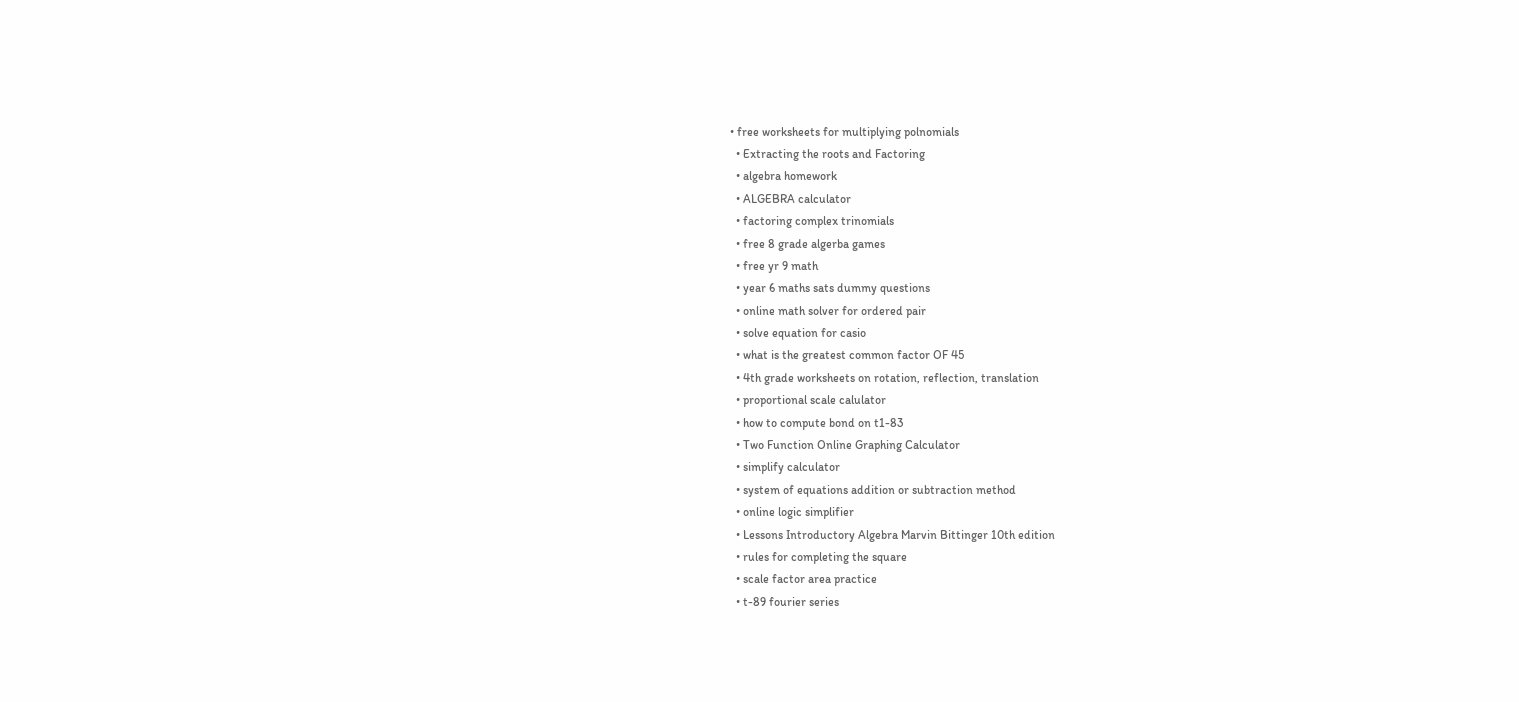• free worksheets for multiplying polnomials
  • Extracting the roots and Factoring
  • algebra homework
  • ALGEBRA calculator
  • factoring complex trinomials
  • free 8 grade algerba games
  • free yr 9 math
  • year 6 maths sats dummy questions
  • online math solver for ordered pair
  • solve equation for casio
  • what is the greatest common factor OF 45
  • 4th grade worksheets on rotation, reflection, translation
  • proportional scale calulator
  • how to compute bond on t1-83
  • Two Function Online Graphing Calculator
  • simplify calculator
  • system of equations addition or subtraction method
  • online logic simplifier
  • Lessons Introductory Algebra Marvin Bittinger 10th edition
  • rules for completing the square
  • scale factor area practice
  • t-89 fourier series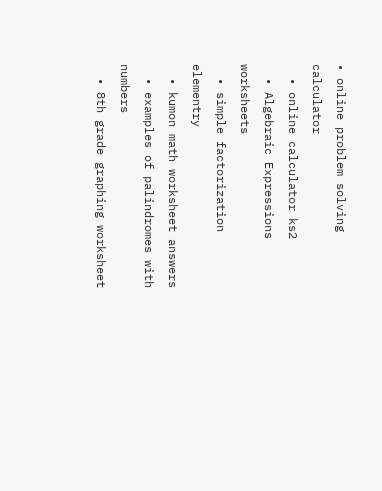• online problem solving calculator
  • online calculator ks2
  • Algebraic Expressions worksheets
  • simple factorization elementry
  • kumon math worksheet answers
  • examples of palindromes with numbers
  • 8th grade graphing worksheet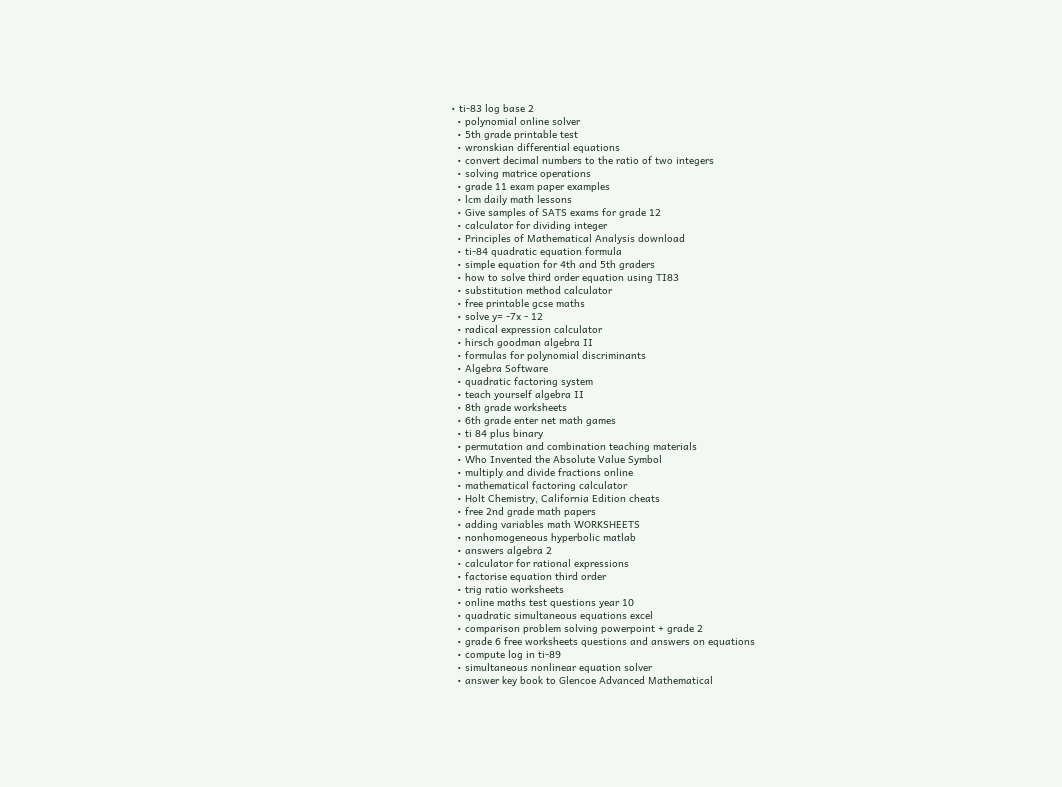• ti-83 log base 2
  • polynomial online solver
  • 5th grade printable test
  • wronskian differential equations
  • convert decimal numbers to the ratio of two integers
  • solving matrice operations
  • grade 11 exam paper examples
  • lcm daily math lessons
  • Give samples of SATS exams for grade 12
  • calculator for dividing integer
  • Principles of Mathematical Analysis download
  • ti-84 quadratic equation formula
  • simple equation for 4th and 5th graders
  • how to solve third order equation using TI83
  • substitution method calculator
  • free printable gcse maths
  • solve y= -7x - 12
  • radical expression calculator
  • hirsch goodman algebra II
  • formulas for polynomial discriminants
  • Algebra Software
  • quadratic factoring system
  • teach yourself algebra II
  • 8th grade worksheets
  • 6th grade enter net math games
  • ti 84 plus binary
  • permutation and combination teaching materials
  • Who Invented the Absolute Value Symbol
  • multiply and divide fractions online
  • mathematical factoring calculator
  • Holt Chemistry, California Edition cheats
  • free 2nd grade math papers
  • adding variables math WORKSHEETS
  • nonhomogeneous hyperbolic matlab
  • answers algebra 2
  • calculator for rational expressions
  • factorise equation third order
  • trig ratio worksheets
  • online maths test questions year 10
  • quadratic simultaneous equations excel
  • comparison problem solving powerpoint + grade 2
  • grade 6 free worksheets questions and answers on equations
  • compute log in ti-89
  • simultaneous nonlinear equation solver
  • answer key book to Glencoe Advanced Mathematical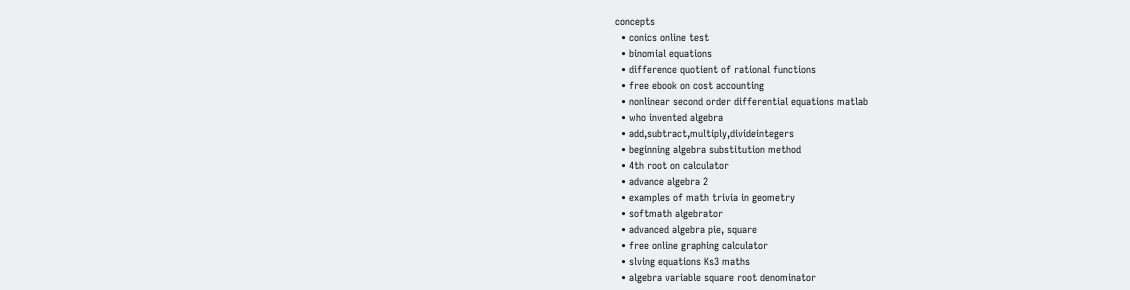concepts
  • conics online test
  • binomial equations
  • difference quotient of rational functions
  • free ebook on cost accounting
  • nonlinear second order differential equations matlab
  • who invented algebra
  • add,subtract,multiply,divideintegers
  • beginning algebra substitution method
  • 4th root on calculator
  • advance algebra 2
  • examples of math trivia in geometry
  • softmath algebrator
  • advanced algebra pie, square
  • free online graphing calculator
  • slving equations Ks3 maths
  • algebra variable square root denominator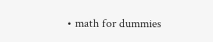• math for dummies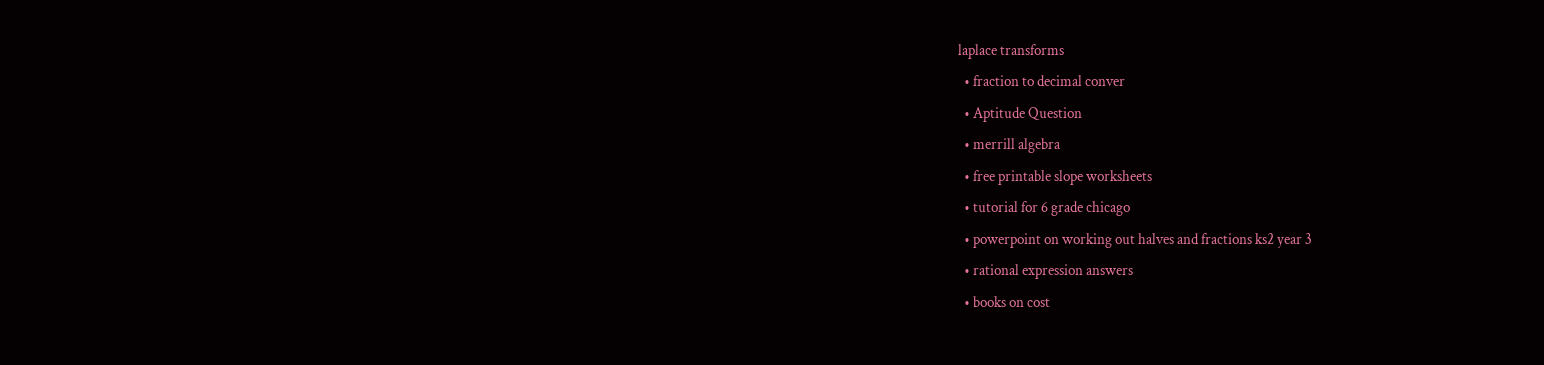laplace transforms
  • fraction to decimal conver
  • Aptitude Question
  • merrill algebra
  • free printable slope worksheets
  • tutorial for 6 grade chicago
  • powerpoint on working out halves and fractions ks2 year 3
  • rational expression answers
  • books on cost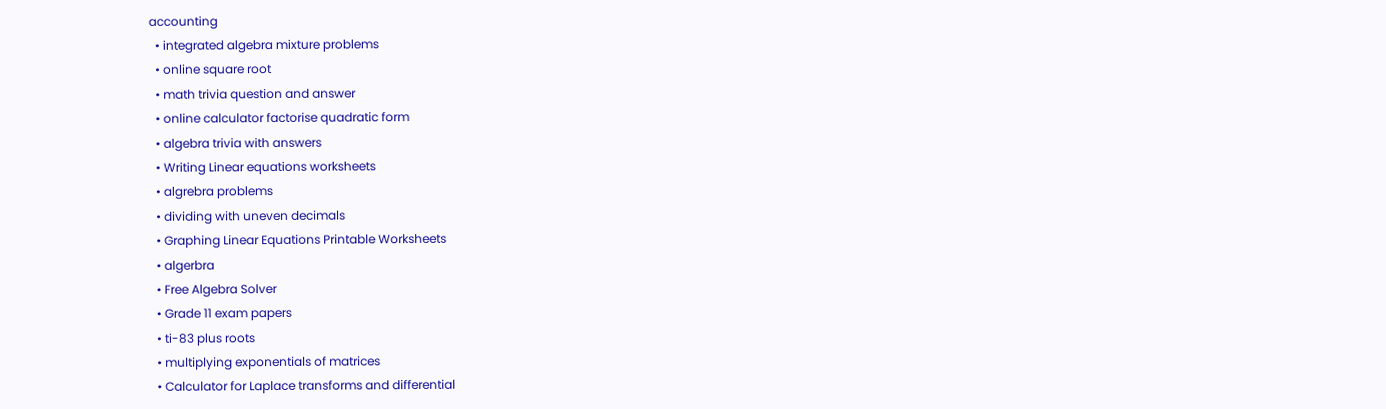accounting
  • integrated algebra mixture problems
  • online square root
  • math trivia question and answer
  • online calculator factorise quadratic form
  • algebra trivia with answers
  • Writing Linear equations worksheets
  • algrebra problems
  • dividing with uneven decimals
  • Graphing Linear Equations Printable Worksheets
  • algerbra
  • Free Algebra Solver
  • Grade 11 exam papers
  • ti-83 plus roots
  • multiplying exponentials of matrices
  • Calculator for Laplace transforms and differential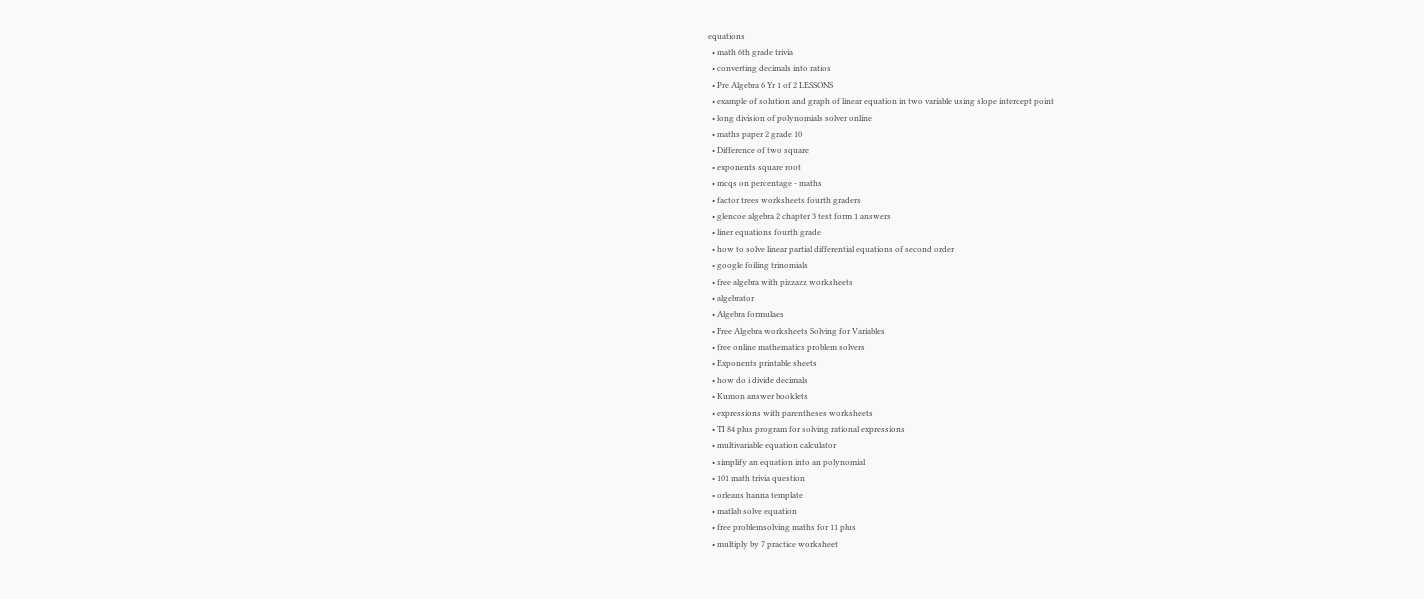equations
  • math 6th grade trivia
  • converting decimals into ratios
  • Pre Algebra 6 Yr 1 of 2 LESSONS
  • example of solution and graph of linear equation in two variable using slope intercept point
  • long division of polynomials solver online
  • maths paper 2 grade 10
  • Difference of two square
  • exponents square root
  • mcqs on percentage - maths
  • factor trees worksheets fourth graders
  • glencoe algebra 2 chapter 3 test form 1 answers
  • liner equations fourth grade
  • how to solve linear partial differential equations of second order
  • google foiling trinomials
  • free algebra with pizzazz worksheets
  • algebrator
  • Algebra formulaes
  • Free Algebra worksheets Solving for Variables
  • free online mathematics problem solvers
  • Exponents printable sheets
  • how do i divide decimals
  • Kumon answer booklets
  • expressions with parentheses worksheets
  • TI 84 plus program for solving rational expressions
  • multivariable equation calculator
  • simplify an equation into an polynomial
  • 101 math trivia question
  • orleans hanna template
  • matlab solve equation
  • free problemsolving maths for 11 plus
  • multiply by 7 practice worksheet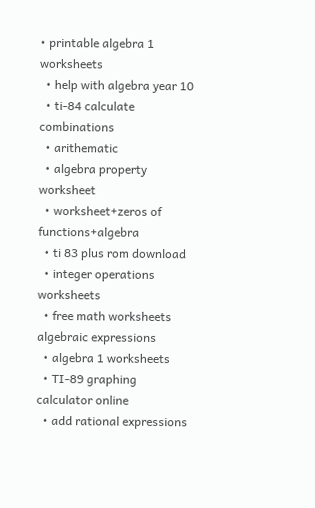• printable algebra 1 worksheets
  • help with algebra year 10
  • ti-84 calculate combinations
  • arithematic
  • algebra property worksheet
  • worksheet+zeros of functions+algebra
  • ti 83 plus rom download
  • integer operations worksheets
  • free math worksheets algebraic expressions
  • algebra 1 worksheets
  • TI-89 graphing calculator online
  • add rational expressions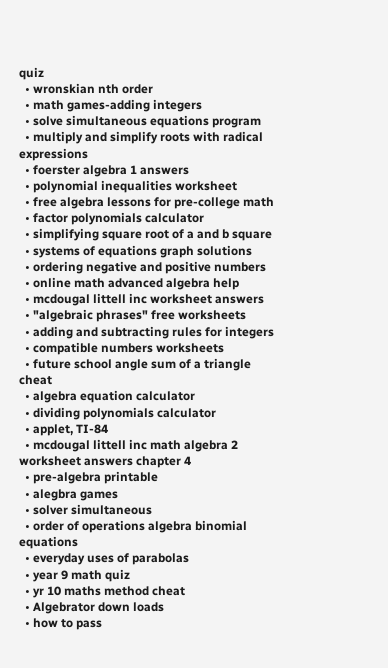quiz
  • wronskian nth order
  • math games-adding integers
  • solve simultaneous equations program
  • multiply and simplify roots with radical expressions
  • foerster algebra 1 answers
  • polynomial inequalities worksheet
  • free algebra lessons for pre-college math
  • factor polynomials calculator
  • simplifying square root of a and b square
  • systems of equations graph solutions
  • ordering negative and positive numbers
  • online math advanced algebra help
  • mcdougal littell inc worksheet answers
  • "algebraic phrases" free worksheets
  • adding and subtracting rules for integers
  • compatible numbers worksheets
  • future school angle sum of a triangle cheat
  • algebra equation calculator
  • dividing polynomials calculator
  • applet, TI-84
  • mcdougal littell inc math algebra 2 worksheet answers chapter 4
  • pre-algebra printable
  • alegbra games
  • solver simultaneous
  • order of operations algebra binomial equations
  • everyday uses of parabolas
  • year 9 math quiz
  • yr 10 maths method cheat
  • Algebrator down loads
  • how to pass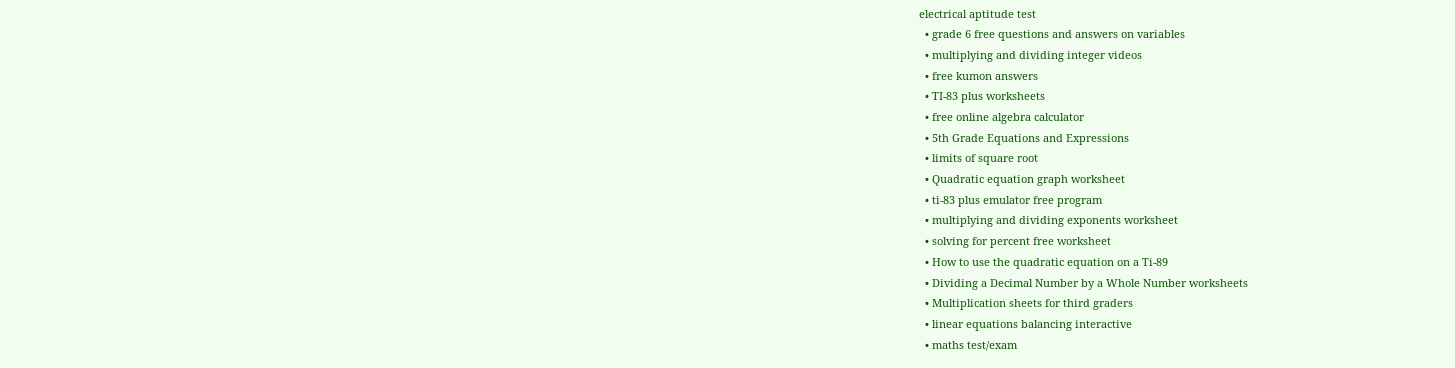electrical aptitude test
  • grade 6 free questions and answers on variables
  • multiplying and dividing integer videos
  • free kumon answers
  • TI-83 plus worksheets
  • free online algebra calculator
  • 5th Grade Equations and Expressions
  • limits of square root
  • Quadratic equation graph worksheet
  • ti-83 plus emulator free program
  • multiplying and dividing exponents worksheet
  • solving for percent free worksheet
  • How to use the quadratic equation on a Ti-89
  • Dividing a Decimal Number by a Whole Number worksheets
  • Multiplication sheets for third graders
  • linear equations balancing interactive
  • maths test/exam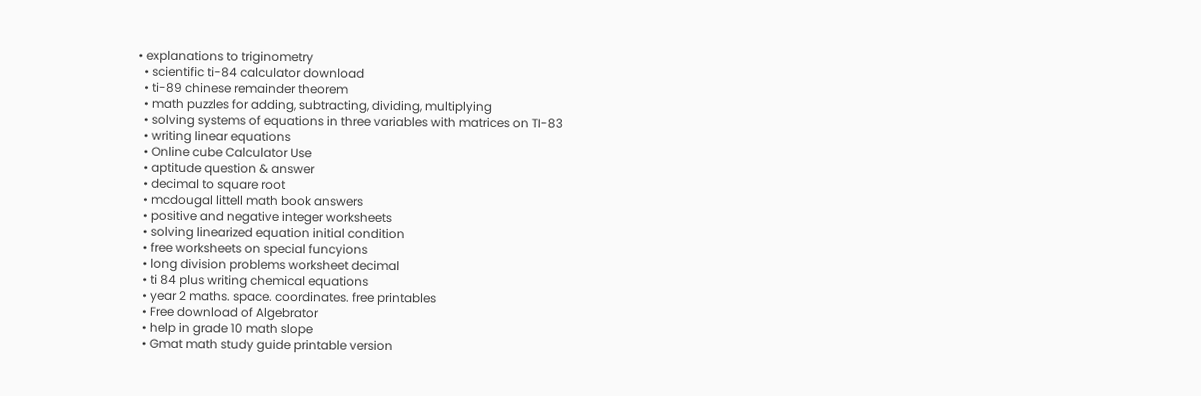• explanations to triginometry
  • scientific ti-84 calculator download
  • ti-89 chinese remainder theorem
  • math puzzles for adding, subtracting, dividing, multiplying
  • solving systems of equations in three variables with matrices on TI-83
  • writing linear equations
  • Online cube Calculator Use
  • aptitude question & answer
  • decimal to square root
  • mcdougal littell math book answers
  • positive and negative integer worksheets
  • solving linearized equation initial condition
  • free worksheets on special funcyions
  • long division problems worksheet decimal
  • ti 84 plus writing chemical equations
  • year 2 maths. space. coordinates. free printables
  • Free download of Algebrator
  • help in grade 10 math slope
  • Gmat math study guide printable version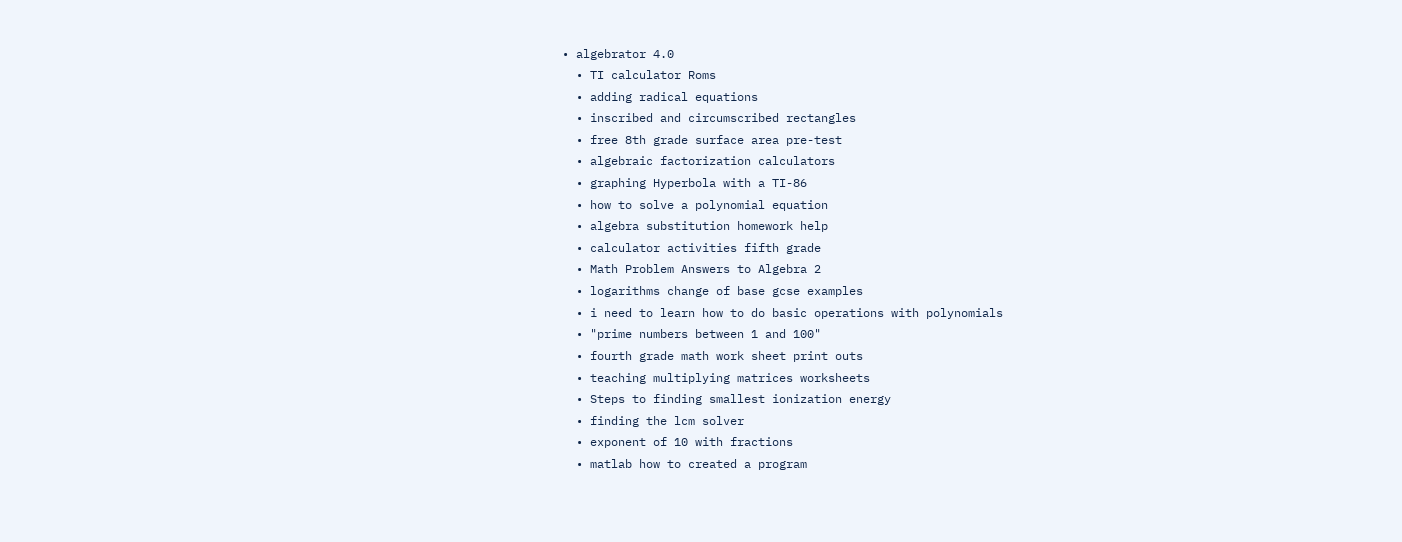• algebrator 4.0
  • TI calculator Roms
  • adding radical equations
  • inscribed and circumscribed rectangles
  • free 8th grade surface area pre-test
  • algebraic factorization calculators
  • graphing Hyperbola with a TI-86
  • how to solve a polynomial equation
  • algebra substitution homework help
  • calculator activities fifth grade
  • Math Problem Answers to Algebra 2
  • logarithms change of base gcse examples
  • i need to learn how to do basic operations with polynomials
  • "prime numbers between 1 and 100"
  • fourth grade math work sheet print outs
  • teaching multiplying matrices worksheets
  • Steps to finding smallest ionization energy
  • finding the lcm solver
  • exponent of 10 with fractions
  • matlab how to created a program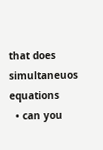that does simultaneuos equations
  • can you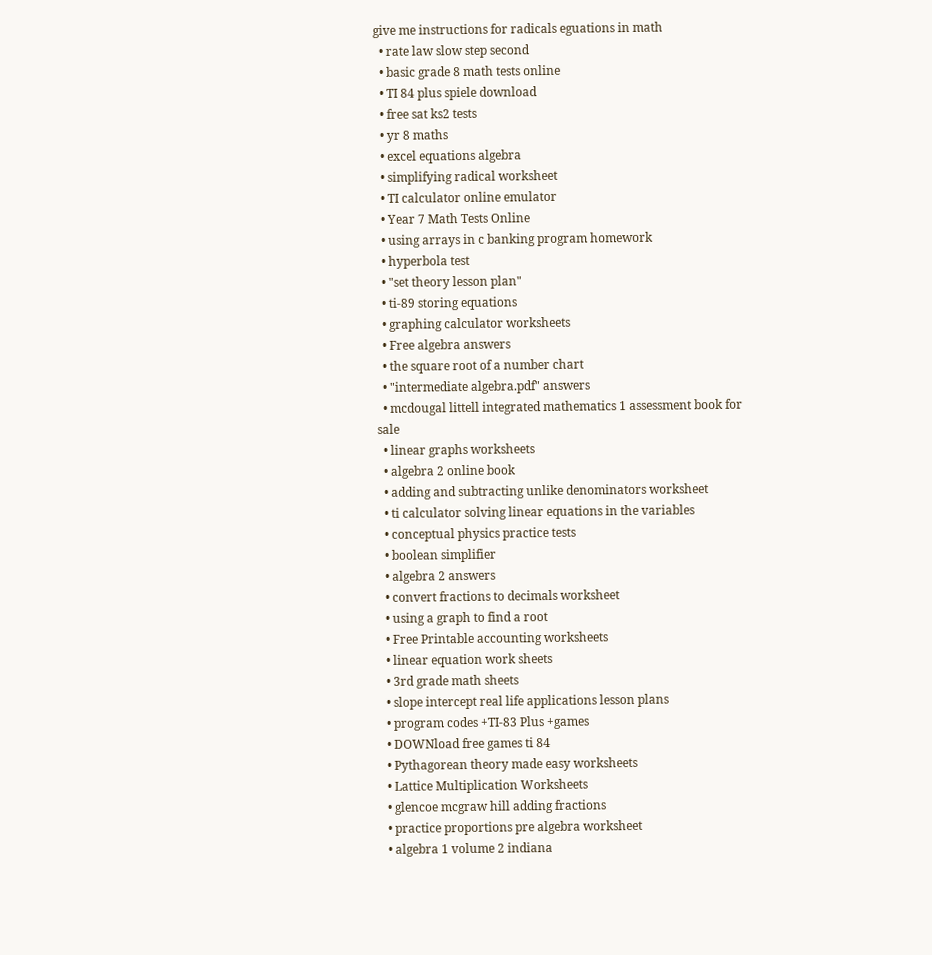give me instructions for radicals eguations in math
  • rate law slow step second
  • basic grade 8 math tests online
  • TI 84 plus spiele download
  • free sat ks2 tests
  • yr 8 maths
  • excel equations algebra
  • simplifying radical worksheet
  • TI calculator online emulator
  • Year 7 Math Tests Online
  • using arrays in c banking program homework
  • hyperbola test
  • "set theory lesson plan"
  • ti-89 storing equations
  • graphing calculator worksheets
  • Free algebra answers
  • the square root of a number chart
  • "intermediate algebra.pdf" answers
  • mcdougal littell integrated mathematics 1 assessment book for sale
  • linear graphs worksheets
  • algebra 2 online book
  • adding and subtracting unlike denominators worksheet
  • ti calculator solving linear equations in the variables
  • conceptual physics practice tests
  • boolean simplifier
  • algebra 2 answers
  • convert fractions to decimals worksheet
  • using a graph to find a root
  • Free Printable accounting worksheets
  • linear equation work sheets
  • 3rd grade math sheets
  • slope intercept real life applications lesson plans
  • program codes +TI-83 Plus +games
  • DOWNload free games ti 84
  • Pythagorean theory made easy worksheets
  • Lattice Multiplication Worksheets
  • glencoe mcgraw hill adding fractions
  • practice proportions pre algebra worksheet
  • algebra 1 volume 2 indiana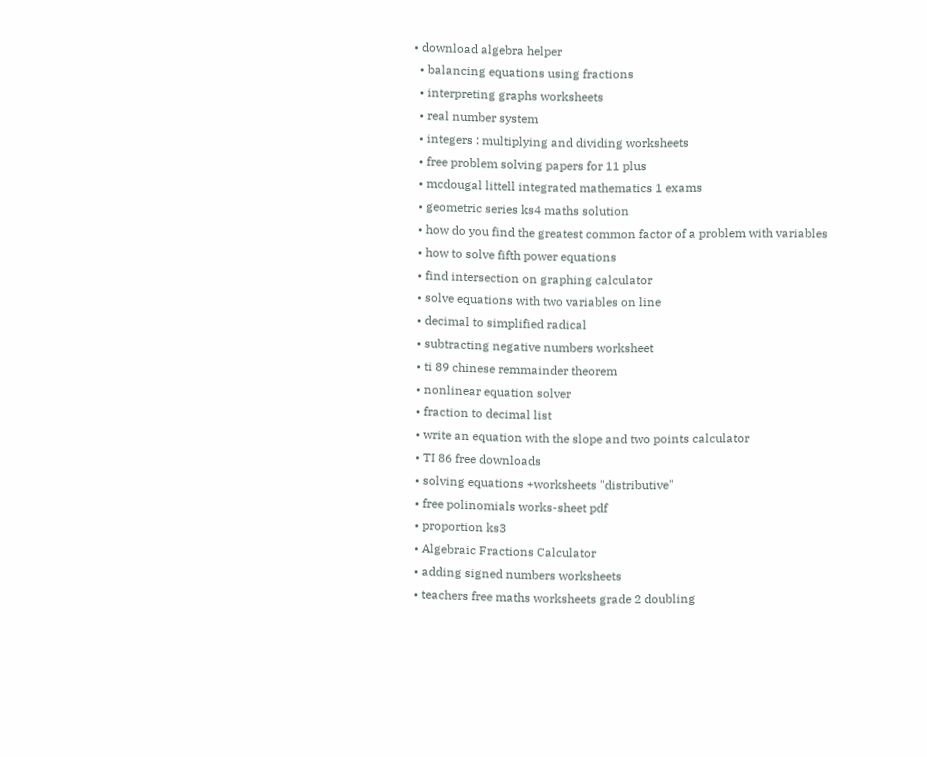• download algebra helper
  • balancing equations using fractions
  • interpreting graphs worksheets
  • real number system
  • integers : multiplying and dividing worksheets
  • free problem solving papers for 11 plus
  • mcdougal littell integrated mathematics 1 exams
  • geometric series ks4 maths solution
  • how do you find the greatest common factor of a problem with variables
  • how to solve fifth power equations
  • find intersection on graphing calculator
  • solve equations with two variables on line
  • decimal to simplified radical
  • subtracting negative numbers worksheet
  • ti 89 chinese remmainder theorem
  • nonlinear equation solver
  • fraction to decimal list
  • write an equation with the slope and two points calculator
  • TI 86 free downloads
  • solving equations +worksheets "distributive"
  • free polinomials works-sheet pdf
  • proportion ks3
  • Algebraic Fractions Calculator
  • adding signed numbers worksheets
  • teachers free maths worksheets grade 2 doubling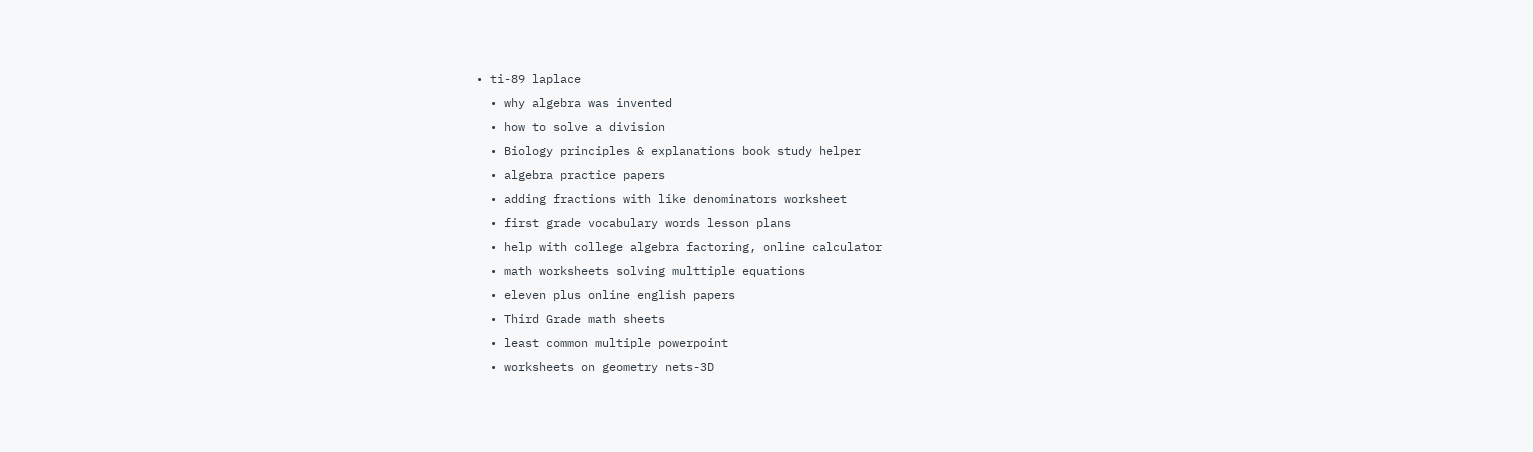• ti-89 laplace
  • why algebra was invented
  • how to solve a division
  • Biology principles & explanations book study helper
  • algebra practice papers
  • adding fractions with like denominators worksheet
  • first grade vocabulary words lesson plans
  • help with college algebra factoring, online calculator
  • math worksheets solving multtiple equations
  • eleven plus online english papers
  • Third Grade math sheets
  • least common multiple powerpoint
  • worksheets on geometry nets-3D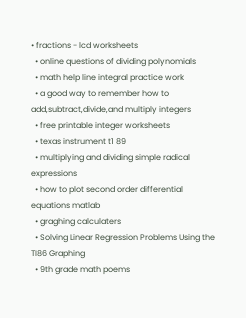• fractions - lcd worksheets
  • online questions of dividing polynomials
  • math help line integral practice work
  • a good way to remember how to add,subtract,divide,and multiply integers
  • free printable integer worksheets
  • texas instrument t1 89
  • multiplying and dividing simple radical expressions
  • how to plot second order differential equations matlab
  • graghing calculaters
  • Solving Linear Regression Problems Using the TI86 Graphing
  • 9th grade math poems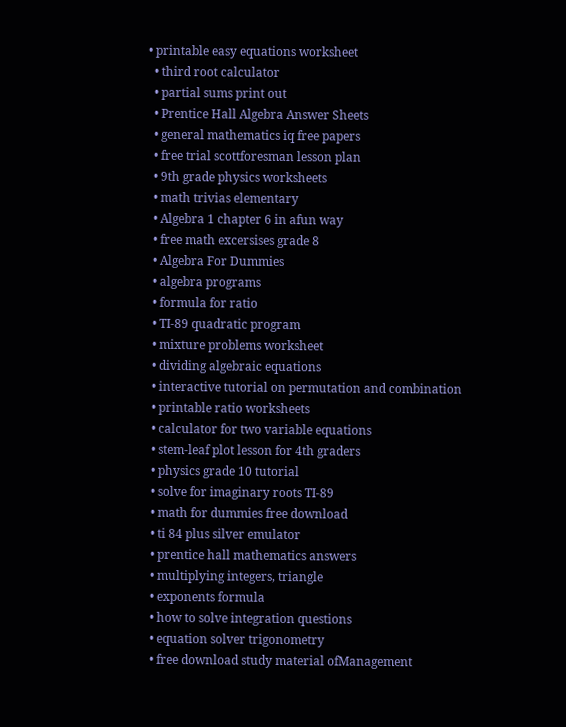• printable easy equations worksheet
  • third root calculator
  • partial sums print out
  • Prentice Hall Algebra Answer Sheets
  • general mathematics iq free papers
  • free trial scottforesman lesson plan
  • 9th grade physics worksheets
  • math trivias elementary
  • Algebra 1 chapter 6 in afun way
  • free math excersises grade 8
  • Algebra For Dummies
  • algebra programs
  • formula for ratio
  • TI-89 quadratic program
  • mixture problems worksheet
  • dividing algebraic equations
  • interactive tutorial on permutation and combination
  • printable ratio worksheets
  • calculator for two variable equations
  • stem-leaf plot lesson for 4th graders
  • physics grade 10 tutorial
  • solve for imaginary roots TI-89
  • math for dummies free download
  • ti 84 plus silver emulator
  • prentice hall mathematics answers
  • multiplying integers, triangle
  • exponents formula
  • how to solve integration questions
  • equation solver trigonometry
  • free download study material ofManagement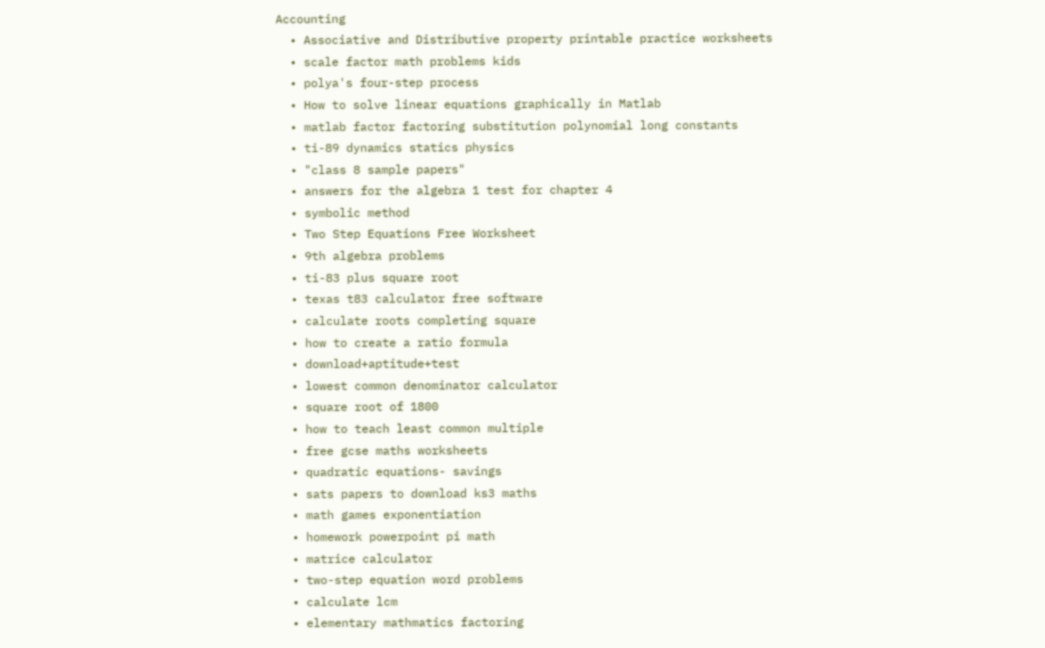Accounting
  • Associative and Distributive property printable practice worksheets
  • scale factor math problems kids
  • polya's four-step process
  • How to solve linear equations graphically in Matlab
  • matlab factor factoring substitution polynomial long constants
  • ti-89 dynamics statics physics
  • "class 8 sample papers"
  • answers for the algebra 1 test for chapter 4
  • symbolic method
  • Two Step Equations Free Worksheet
  • 9th algebra problems
  • ti-83 plus square root
  • texas t83 calculator free software
  • calculate roots completing square
  • how to create a ratio formula
  • download+aptitude+test
  • lowest common denominator calculator
  • square root of 1800
  • how to teach least common multiple
  • free gcse maths worksheets
  • quadratic equations- savings
  • sats papers to download ks3 maths
  • math games exponentiation
  • homework powerpoint pi math
  • matrice calculator
  • two-step equation word problems
  • calculate lcm
  • elementary mathmatics factoring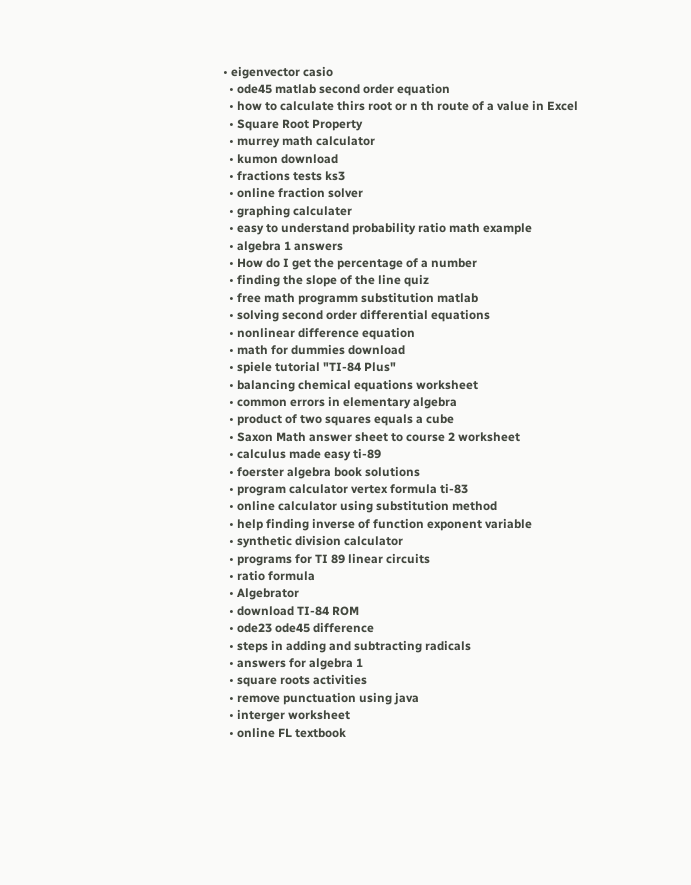• eigenvector casio
  • ode45 matlab second order equation
  • how to calculate thirs root or n th route of a value in Excel
  • Square Root Property
  • murrey math calculator
  • kumon download
  • fractions tests ks3
  • online fraction solver
  • graphing calculater
  • easy to understand probability ratio math example
  • algebra 1 answers
  • How do I get the percentage of a number
  • finding the slope of the line quiz
  • free math programm substitution matlab
  • solving second order differential equations
  • nonlinear difference equation
  • math for dummies download
  • spiele tutorial "TI-84 Plus"
  • balancing chemical equations worksheet
  • common errors in elementary algebra
  • product of two squares equals a cube
  • Saxon Math answer sheet to course 2 worksheet
  • calculus made easy ti-89
  • foerster algebra book solutions
  • program calculator vertex formula ti-83
  • online calculator using substitution method
  • help finding inverse of function exponent variable
  • synthetic division calculator
  • programs for TI 89 linear circuits
  • ratio formula
  • Algebrator
  • download TI-84 ROM
  • ode23 ode45 difference
  • steps in adding and subtracting radicals
  • answers for algebra 1
  • square roots activities
  • remove punctuation using java
  • interger worksheet
  • online FL textbook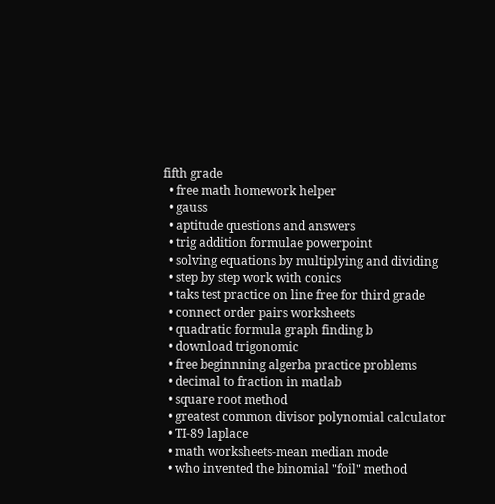fifth grade
  • free math homework helper
  • gauss
  • aptitude questions and answers
  • trig addition formulae powerpoint
  • solving equations by multiplying and dividing
  • step by step work with conics
  • taks test practice on line free for third grade
  • connect order pairs worksheets
  • quadratic formula graph finding b
  • download trigonomic
  • free beginnning algerba practice problems
  • decimal to fraction in matlab
  • square root method
  • greatest common divisor polynomial calculator
  • TI-89 laplace
  • math worksheets-mean median mode
  • who invented the binomial "foil" method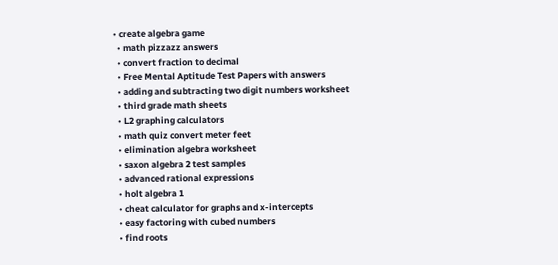• create algebra game
  • math pizzazz answers
  • convert fraction to decimal
  • Free Mental Aptitude Test Papers with answers
  • adding and subtracting two digit numbers worksheet
  • third grade math sheets
  • L2 graphing calculators
  • math quiz convert meter feet
  • elimination algebra worksheet
  • saxon algebra 2 test samples
  • advanced rational expressions
  • holt algebra 1
  • cheat calculator for graphs and x-intercepts
  • easy factoring with cubed numbers
  • find roots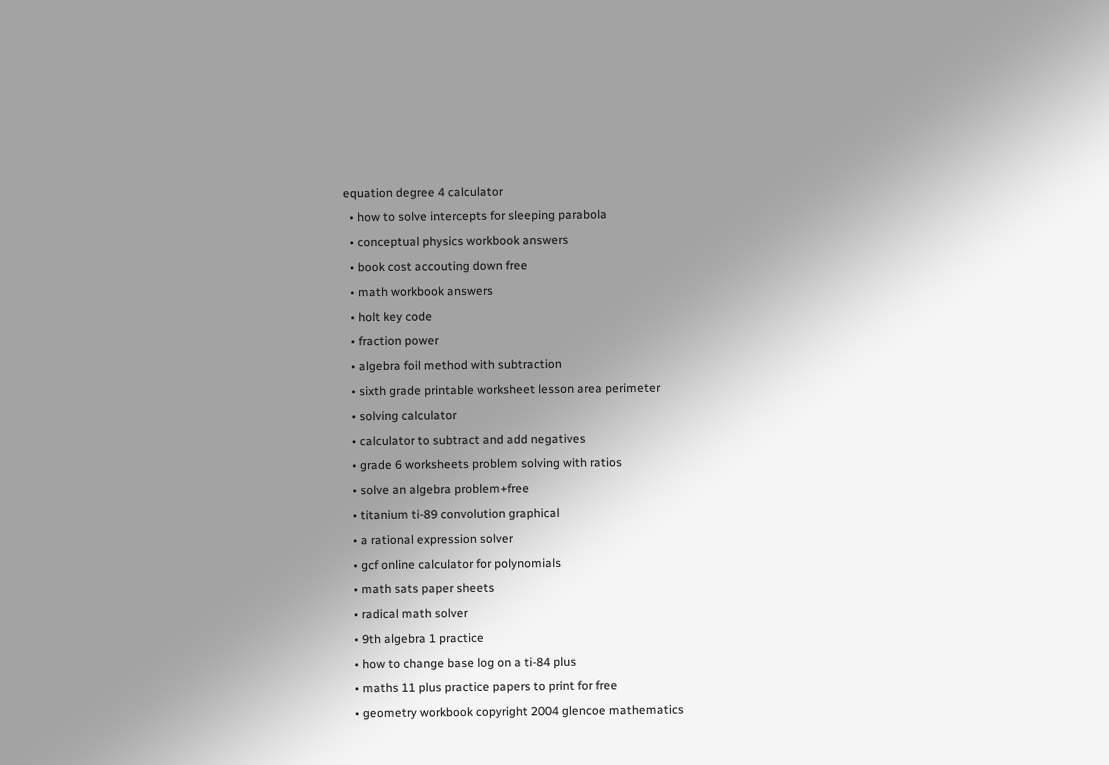equation degree 4 calculator
  • how to solve intercepts for sleeping parabola
  • conceptual physics workbook answers
  • book cost accouting down free
  • math workbook answers
  • holt key code
  • fraction power
  • algebra foil method with subtraction
  • sixth grade printable worksheet lesson area perimeter
  • solving calculator
  • calculator to subtract and add negatives
  • grade 6 worksheets problem solving with ratios
  • solve an algebra problem+free
  • titanium ti-89 convolution graphical
  • a rational expression solver
  • gcf online calculator for polynomials
  • math sats paper sheets
  • radical math solver
  • 9th algebra 1 practice
  • how to change base log on a ti-84 plus
  • maths 11 plus practice papers to print for free
  • geometry workbook copyright 2004 glencoe mathematics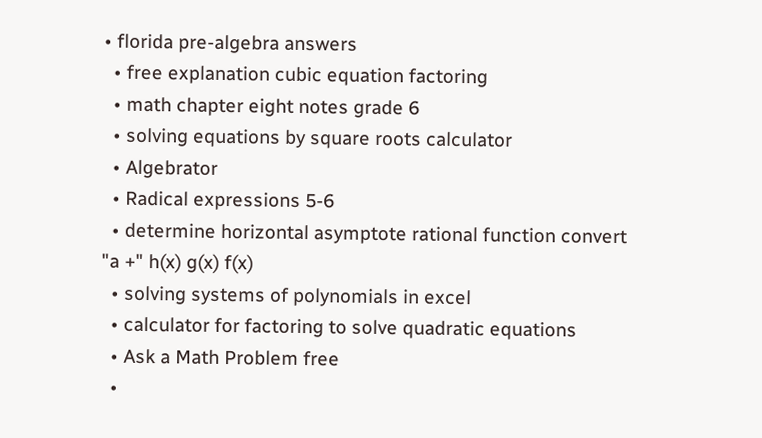• florida pre-algebra answers
  • free explanation cubic equation factoring
  • math chapter eight notes grade 6
  • solving equations by square roots calculator
  • Algebrator
  • Radical expressions 5-6
  • determine horizontal asymptote rational function convert "a +" h(x) g(x) f(x)
  • solving systems of polynomials in excel
  • calculator for factoring to solve quadratic equations
  • Ask a Math Problem free
  •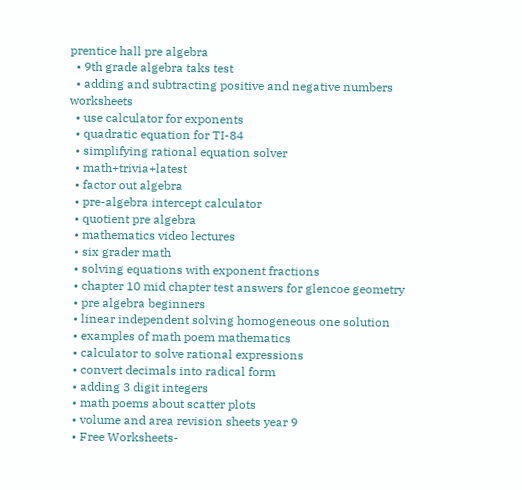prentice hall pre algebra
  • 9th grade algebra taks test
  • adding and subtracting positive and negative numbers worksheets
  • use calculator for exponents
  • quadratic equation for TI-84
  • simplifying rational equation solver
  • math+trivia+latest
  • factor out algebra
  • pre-algebra intercept calculator
  • quotient pre algebra
  • mathematics video lectures
  • six grader math
  • solving equations with exponent fractions
  • chapter 10 mid chapter test answers for glencoe geometry
  • pre algebra beginners
  • linear independent solving homogeneous one solution
  • examples of math poem mathematics
  • calculator to solve rational expressions
  • convert decimals into radical form
  • adding 3 digit integers
  • math poems about scatter plots
  • volume and area revision sheets year 9
  • Free Worksheets-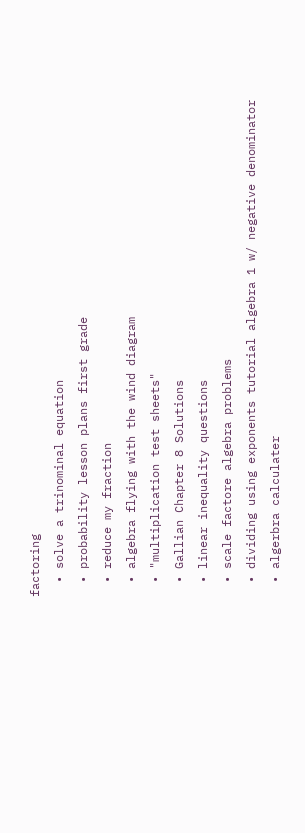factoring
  • solve a trinominal equation
  • probability lesson plans first grade
  • reduce my fraction
  • algebra flying with the wind diagram
  • "multiplication test sheets"
  • Gallian Chapter 8 Solutions
  • linear inequality questions
  • scale factore algebra problems
  • dividing using exponents tutorial algebra 1 w/ negative denominator
  • algerbra calculater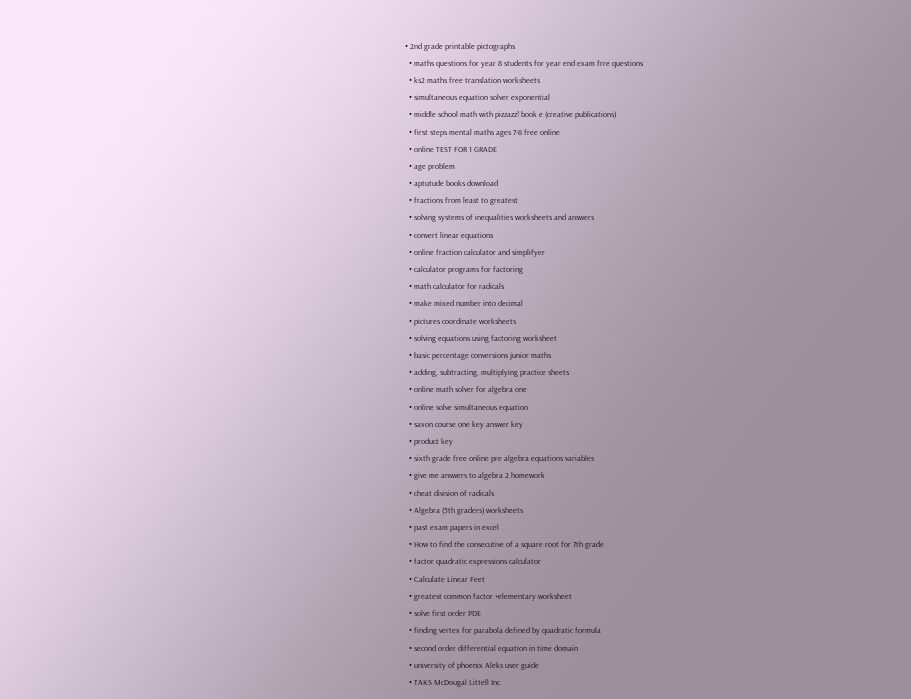• 2nd grade printable pictographs
  • maths questions for year 8 students for year end exam frre questions
  • ks2 maths free translation worksheets
  • simultaneous equation solver exponential
  • middle school math with pizzazz! book e (creative publications)
  • first steps mental maths ages 7-8 free online
  • online TEST FOR 1 GRADE
  • age problem
  • aptutude books download
  • fractions from least to greatest
  • solving systems of inequalities worksheets and answers
  • convert linear equations
  • online fraction calculator and simplifyer
  • calculator programs for factoring
  • math calculator for radicals
  • make mixed number into decimal
  • pictures coordinate worksheets
  • solving equations using factoring worksheet
  • basic percentage conversions junior maths
  • adding, subtracting, multiplying practice sheets
  • online math solver for algebra one
  • online solve simultaneous equation
  • saxon course one key answer key
  • product key
  • sixth grade free online pre algebra equations variables
  • give me answers to algebra 2 homework
  • cheat division of radicals
  • Algebra (5th graders) worksheets
  • past exam papers in excel
  • How to find the consecutive of a square root for 7th grade
  • factor quadratic expressions calculator
  • Calculate Linear Feet
  • greatest common factor +elementary worksheet
  • solve first order PDE
  • finding vertex for parabola defined by quadratic formula
  • second order differential equation in time domain
  • university of phoenix Aleks user guide
  • TAKS McDougal Littell Inc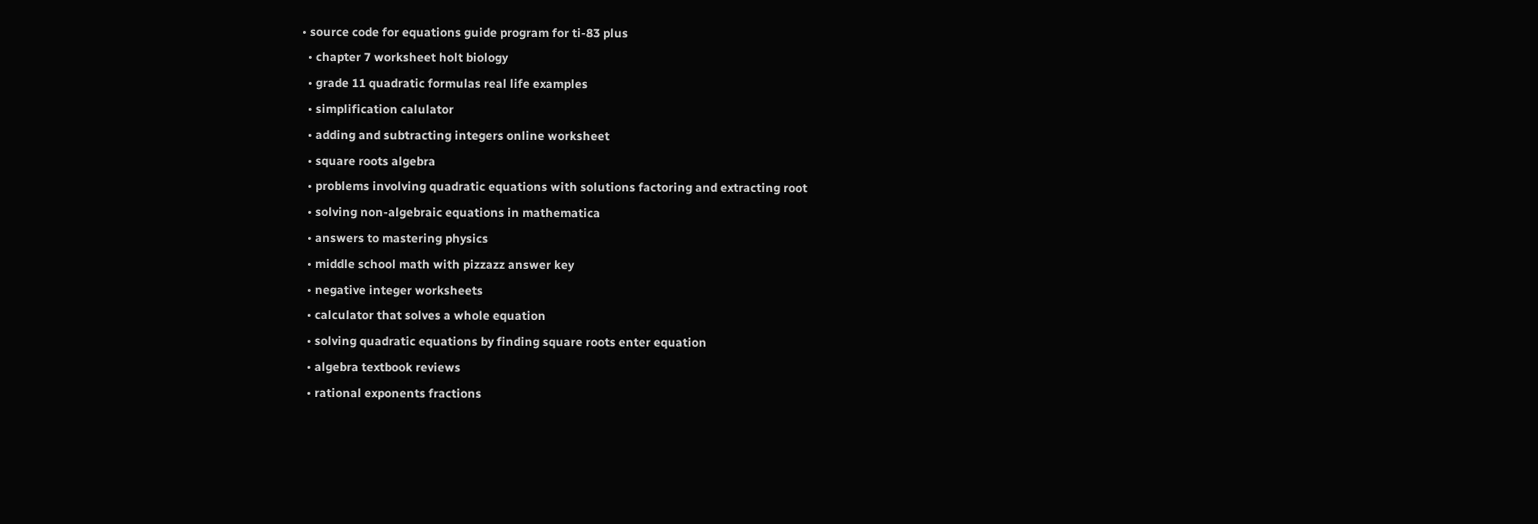• source code for equations guide program for ti-83 plus
  • chapter 7 worksheet holt biology
  • grade 11 quadratic formulas real life examples
  • simplification calulator
  • adding and subtracting integers online worksheet
  • square roots algebra
  • problems involving quadratic equations with solutions factoring and extracting root
  • solving non-algebraic equations in mathematica
  • answers to mastering physics
  • middle school math with pizzazz answer key
  • negative integer worksheets
  • calculator that solves a whole equation
  • solving quadratic equations by finding square roots enter equation
  • algebra textbook reviews
  • rational exponents fractions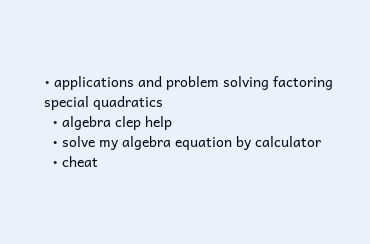• applications and problem solving factoring special quadratics
  • algebra clep help
  • solve my algebra equation by calculator
  • cheat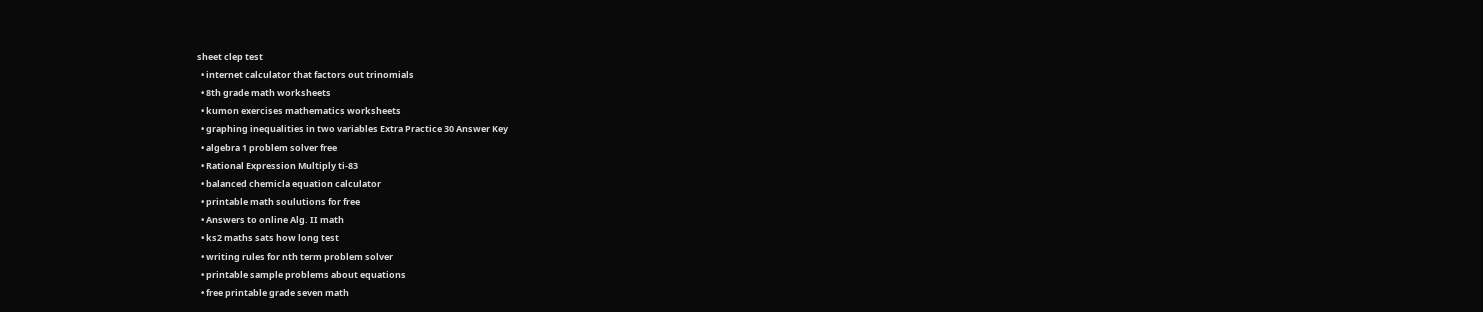sheet clep test
  • internet calculator that factors out trinomials
  • 8th grade math worksheets
  • kumon exercises mathematics worksheets
  • graphing inequalities in two variables Extra Practice 30 Answer Key
  • algebra 1 problem solver free
  • Rational Expression Multiply ti-83
  • balanced chemicla equation calculator
  • printable math soulutions for free
  • Answers to online Alg. II math
  • ks2 maths sats how long test
  • writing rules for nth term problem solver
  • printable sample problems about equations
  • free printable grade seven math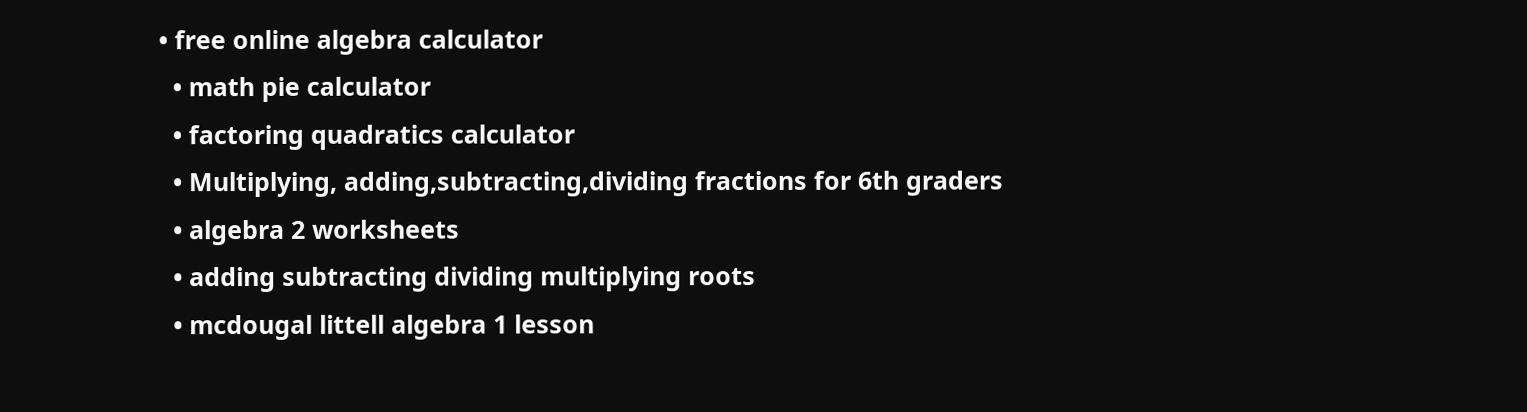• free online algebra calculator
  • math pie calculator
  • factoring quadratics calculator
  • Multiplying, adding,subtracting,dividing fractions for 6th graders
  • algebra 2 worksheets
  • adding subtracting dividing multiplying roots
  • mcdougal littell algebra 1 lesson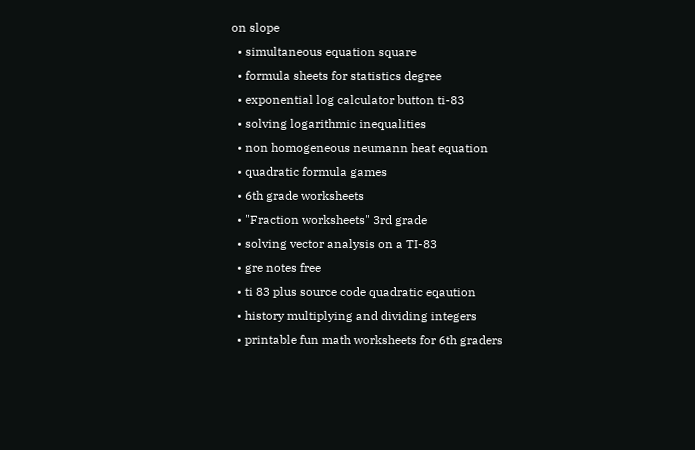on slope
  • simultaneous equation square
  • formula sheets for statistics degree
  • exponential log calculator button ti-83
  • solving logarithmic inequalities
  • non homogeneous neumann heat equation
  • quadratic formula games
  • 6th grade worksheets
  • "Fraction worksheets" 3rd grade
  • solving vector analysis on a TI-83
  • gre notes free
  • ti 83 plus source code quadratic eqaution
  • history multiplying and dividing integers
  • printable fun math worksheets for 6th graders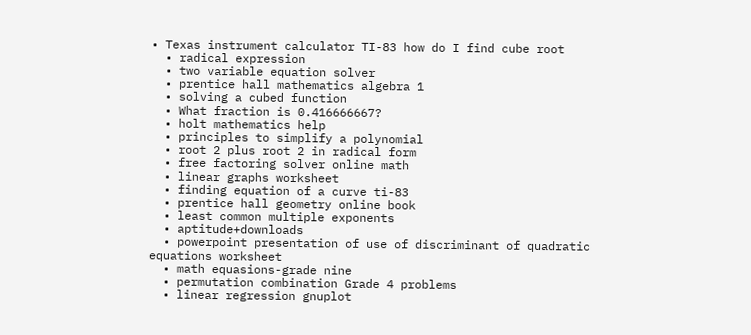• Texas instrument calculator TI-83 how do I find cube root
  • radical expression
  • two variable equation solver
  • prentice hall mathematics algebra 1
  • solving a cubed function
  • What fraction is 0.416666667?
  • holt mathematics help
  • principles to simplify a polynomial
  • root 2 plus root 2 in radical form
  • free factoring solver online math
  • linear graphs worksheet
  • finding equation of a curve ti-83
  • prentice hall geometry online book
  • least common multiple exponents
  • aptitude+downloads
  • powerpoint presentation of use of discriminant of quadratic equations worksheet
  • math equasions-grade nine
  • permutation combination Grade 4 problems
  • linear regression gnuplot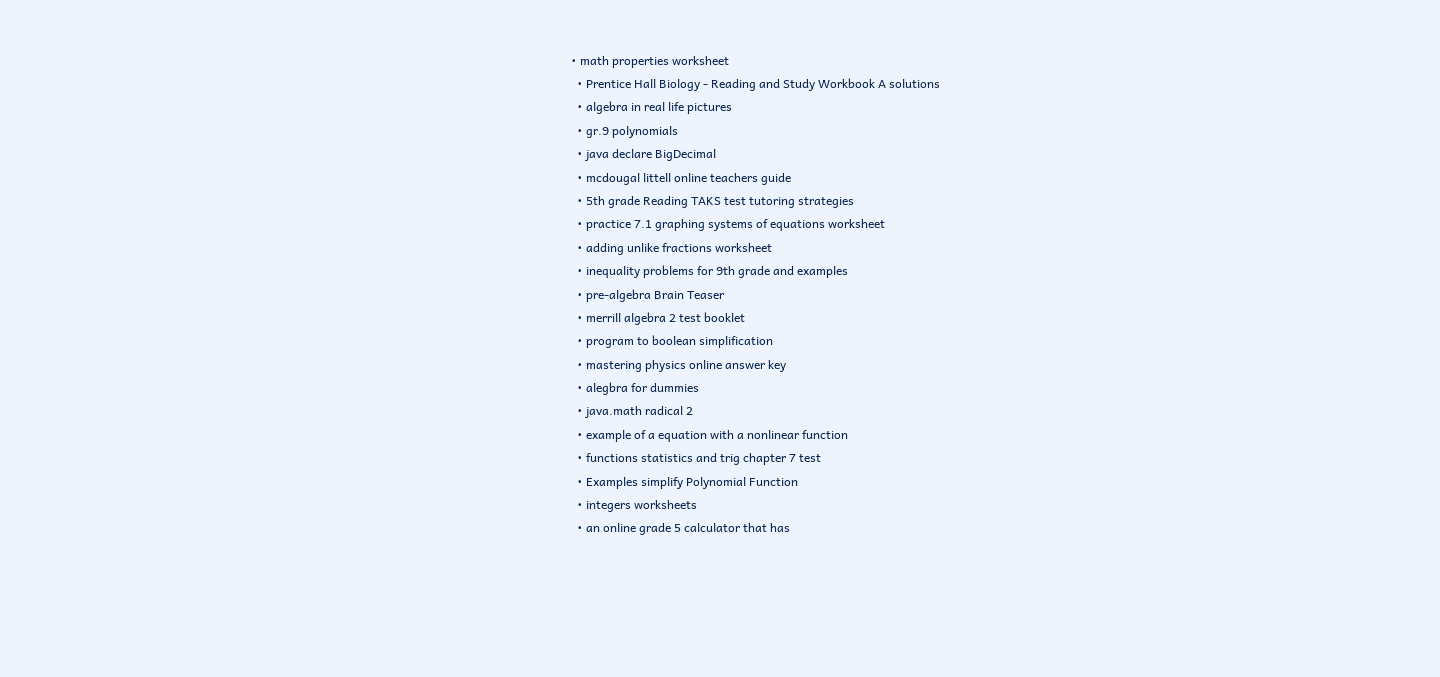• math properties worksheet
  • Prentice Hall Biology - Reading and Study Workbook A solutions
  • algebra in real life pictures
  • gr.9 polynomials
  • java declare BigDecimal
  • mcdougal littell online teachers guide
  • 5th grade Reading TAKS test tutoring strategies
  • practice 7.1 graphing systems of equations worksheet
  • adding unlike fractions worksheet
  • inequality problems for 9th grade and examples
  • pre-algebra Brain Teaser
  • merrill algebra 2 test booklet
  • program to boolean simplification
  • mastering physics online answer key
  • alegbra for dummies
  • java.math radical 2
  • example of a equation with a nonlinear function
  • functions statistics and trig chapter 7 test
  • Examples simplify Polynomial Function
  • integers worksheets
  • an online grade 5 calculator that has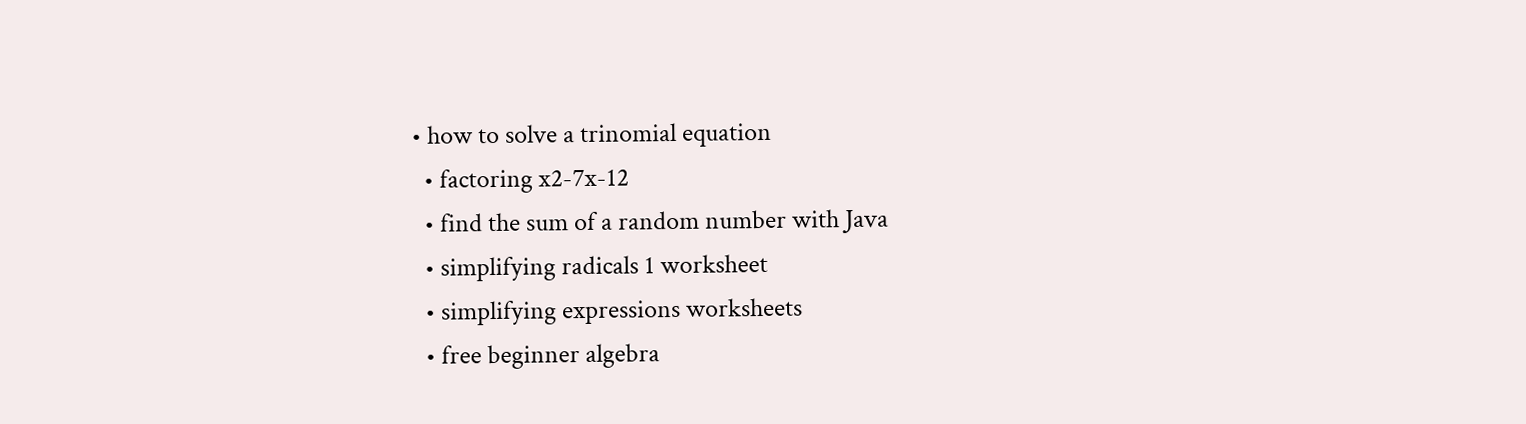• how to solve a trinomial equation
  • factoring x2-7x-12
  • find the sum of a random number with Java
  • simplifying radicals 1 worksheet
  • simplifying expressions worksheets
  • free beginner algebra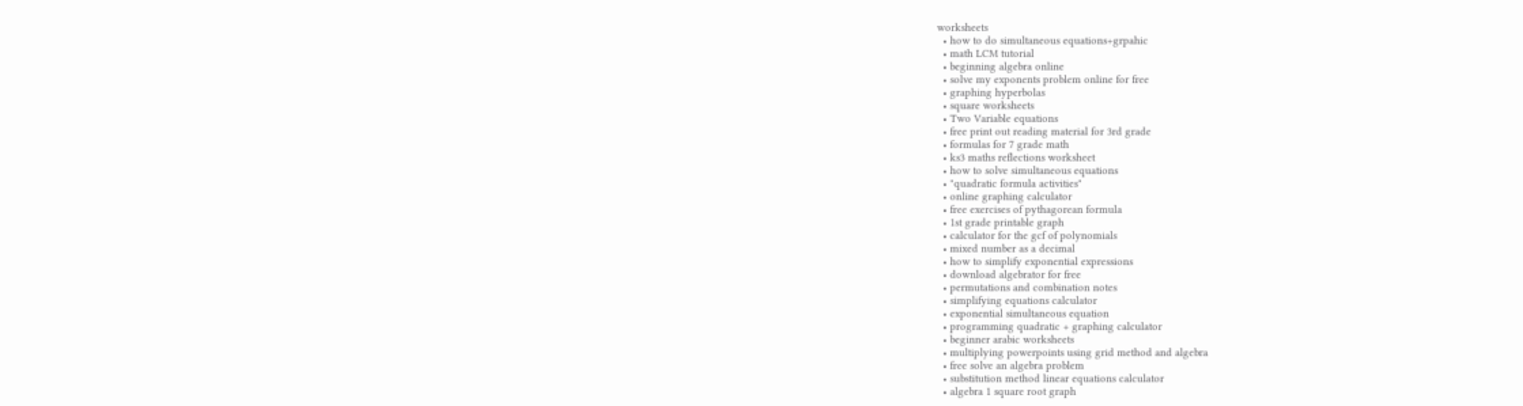worksheets
  • how to do simultaneous equations+grpahic
  • math LCM tutorial
  • beginning algebra online
  • solve my exponents problem online for free
  • graphing hyperbolas
  • square worksheets
  • Two Variable equations
  • free print out reading material for 3rd grade
  • formulas for 7 grade math
  • ks3 maths reflections worksheet
  • how to solve simultaneous equations
  • "quadratic formula activities"
  • online graphing calculator
  • free exercises of pythagorean formula
  • 1st grade printable graph
  • calculator for the gcf of polynomials
  • mixed number as a decimal
  • how to simplify exponential expressions
  • download algebrator for free
  • permutations and combination notes
  • simplifying equations calculator
  • exponential simultaneous equation
  • programming quadratic + graphing calculator
  • beginner arabic worksheets
  • multiplying powerpoints using grid method and algebra
  • free solve an algebra problem
  • substitution method linear equations calculator
  • algebra 1 square root graph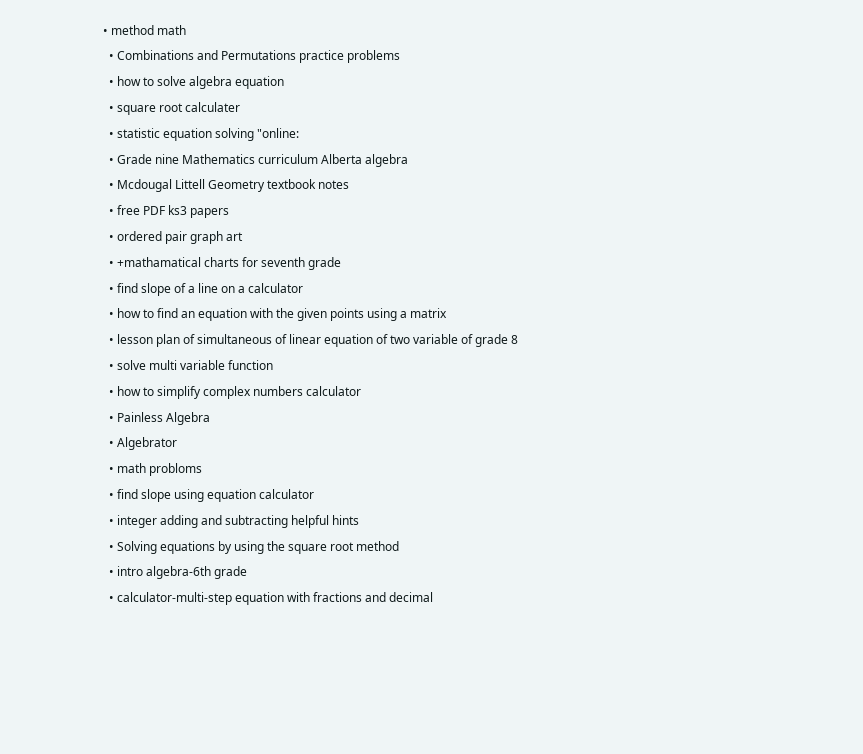• method math
  • Combinations and Permutations practice problems
  • how to solve algebra equation
  • square root calculater
  • statistic equation solving "online:
  • Grade nine Mathematics curriculum Alberta algebra
  • Mcdougal Littell Geometry textbook notes
  • free PDF ks3 papers
  • ordered pair graph art
  • +mathamatical charts for seventh grade
  • find slope of a line on a calculator
  • how to find an equation with the given points using a matrix
  • lesson plan of simultaneous of linear equation of two variable of grade 8
  • solve multi variable function
  • how to simplify complex numbers calculator
  • Painless Algebra
  • Algebrator
  • math probloms
  • find slope using equation calculator
  • integer adding and subtracting helpful hints
  • Solving equations by using the square root method
  • intro algebra-6th grade
  • calculator-multi-step equation with fractions and decimal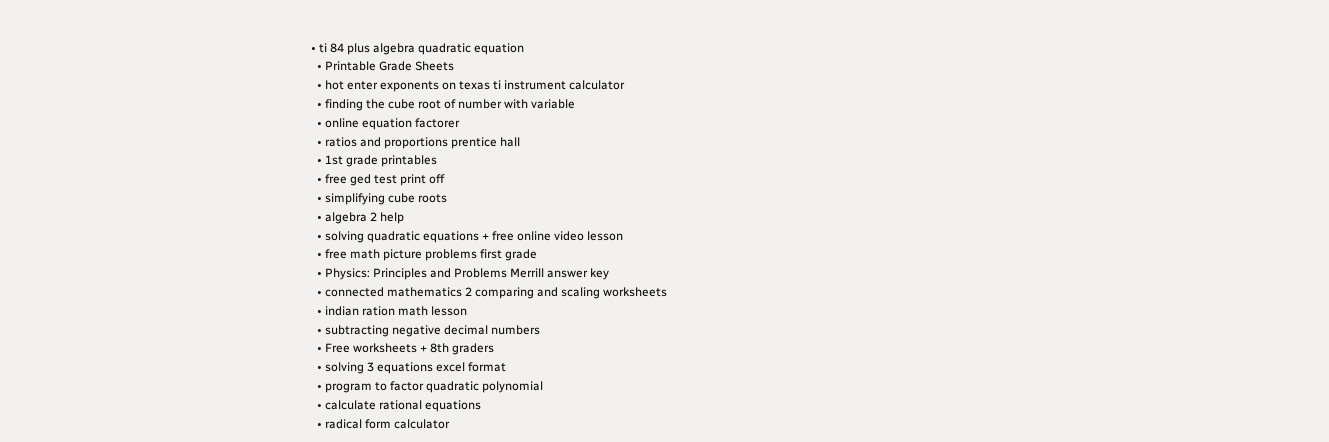• ti 84 plus algebra quadratic equation
  • Printable Grade Sheets
  • hot enter exponents on texas ti instrument calculator
  • finding the cube root of number with variable
  • online equation factorer
  • ratios and proportions prentice hall
  • 1st grade printables
  • free ged test print off
  • simplifying cube roots
  • algebra 2 help
  • solving quadratic equations + free online video lesson
  • free math picture problems first grade
  • Physics: Principles and Problems Merrill answer key
  • connected mathematics 2 comparing and scaling worksheets
  • indian ration math lesson
  • subtracting negative decimal numbers
  • Free worksheets + 8th graders
  • solving 3 equations excel format
  • program to factor quadratic polynomial
  • calculate rational equations
  • radical form calculator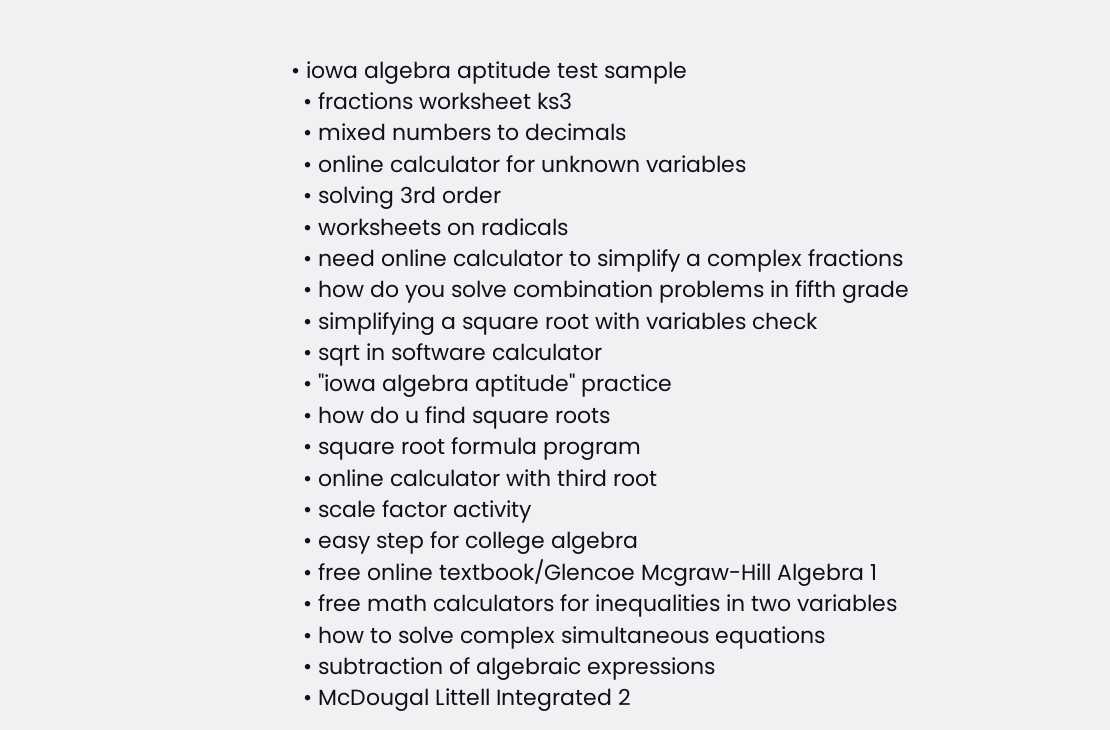• iowa algebra aptitude test sample
  • fractions worksheet ks3
  • mixed numbers to decimals
  • online calculator for unknown variables
  • solving 3rd order
  • worksheets on radicals
  • need online calculator to simplify a complex fractions
  • how do you solve combination problems in fifth grade
  • simplifying a square root with variables check
  • sqrt in software calculator
  • "iowa algebra aptitude" practice
  • how do u find square roots
  • square root formula program
  • online calculator with third root
  • scale factor activity
  • easy step for college algebra
  • free online textbook/Glencoe Mcgraw-Hill Algebra 1
  • free math calculators for inequalities in two variables
  • how to solve complex simultaneous equations
  • subtraction of algebraic expressions
  • McDougal Littell Integrated 2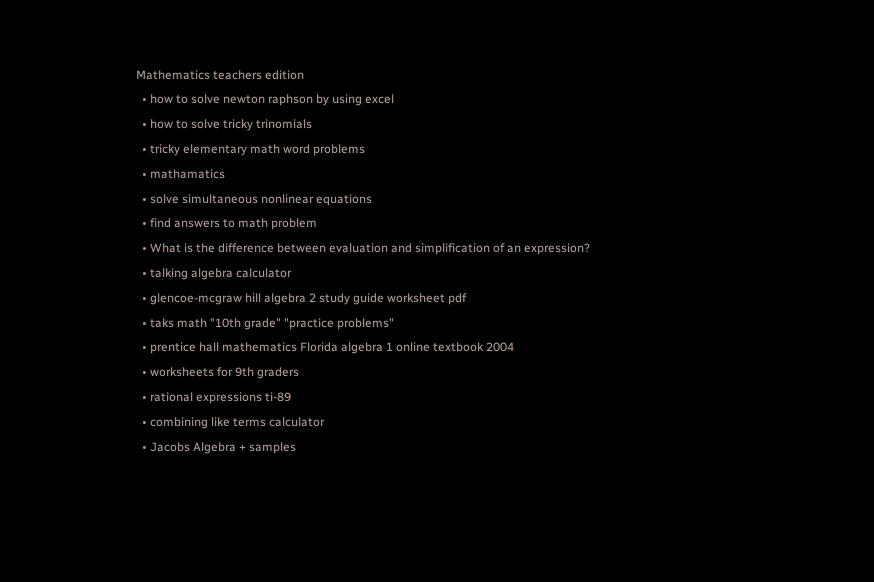Mathematics teachers edition
  • how to solve newton raphson by using excel
  • how to solve tricky trinomials
  • tricky elementary math word problems
  • mathamatics
  • solve simultaneous nonlinear equations
  • find answers to math problem
  • What is the difference between evaluation and simplification of an expression?
  • talking algebra calculator
  • glencoe-mcgraw hill algebra 2 study guide worksheet pdf
  • taks math "10th grade" "practice problems"
  • prentice hall mathematics Florida algebra 1 online textbook 2004
  • worksheets for 9th graders
  • rational expressions ti-89
  • combining like terms calculator
  • Jacobs Algebra + samples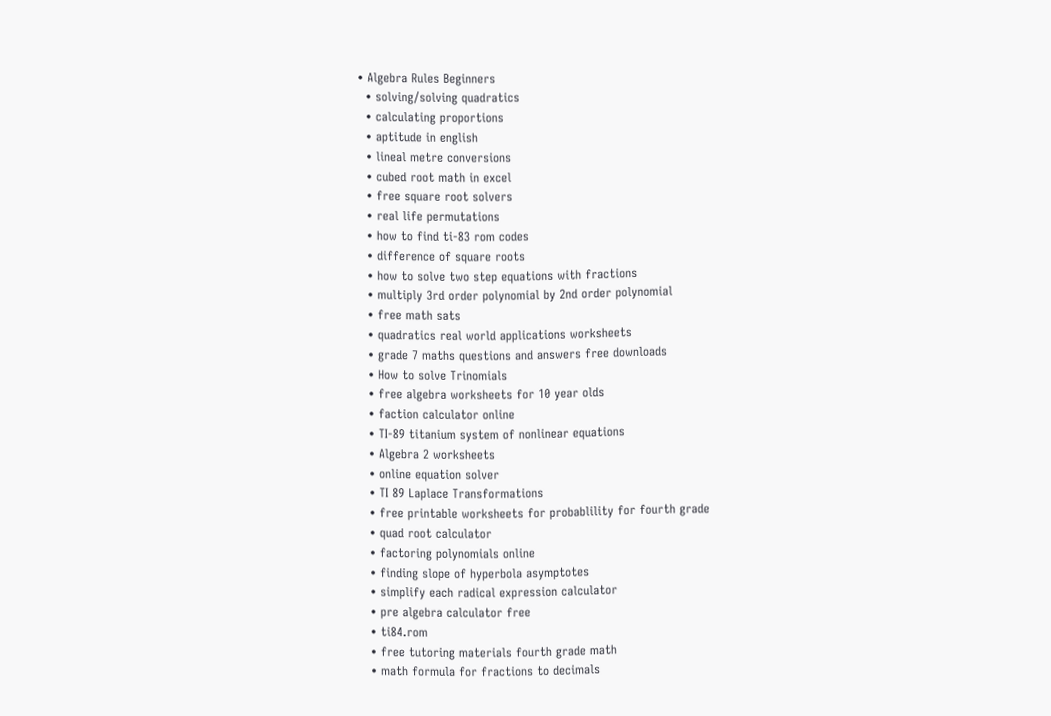• Algebra Rules Beginners
  • solving/solving quadratics
  • calculating proportions
  • aptitude in english
  • lineal metre conversions
  • cubed root math in excel
  • free square root solvers
  • real life permutations
  • how to find ti-83 rom codes
  • difference of square roots
  • how to solve two step equations with fractions
  • multiply 3rd order polynomial by 2nd order polynomial
  • free math sats
  • quadratics real world applications worksheets
  • grade 7 maths questions and answers free downloads
  • How to solve Trinomials
  • free algebra worksheets for 10 year olds
  • faction calculator online
  • TI-89 titanium system of nonlinear equations
  • Algebra 2 worksheets
  • online equation solver
  • TI 89 Laplace Transformations
  • free printable worksheets for probablility for fourth grade
  • quad root calculator
  • factoring polynomials online
  • finding slope of hyperbola asymptotes
  • simplify each radical expression calculator
  • pre algebra calculator free
  • ti84.rom
  • free tutoring materials fourth grade math
  • math formula for fractions to decimals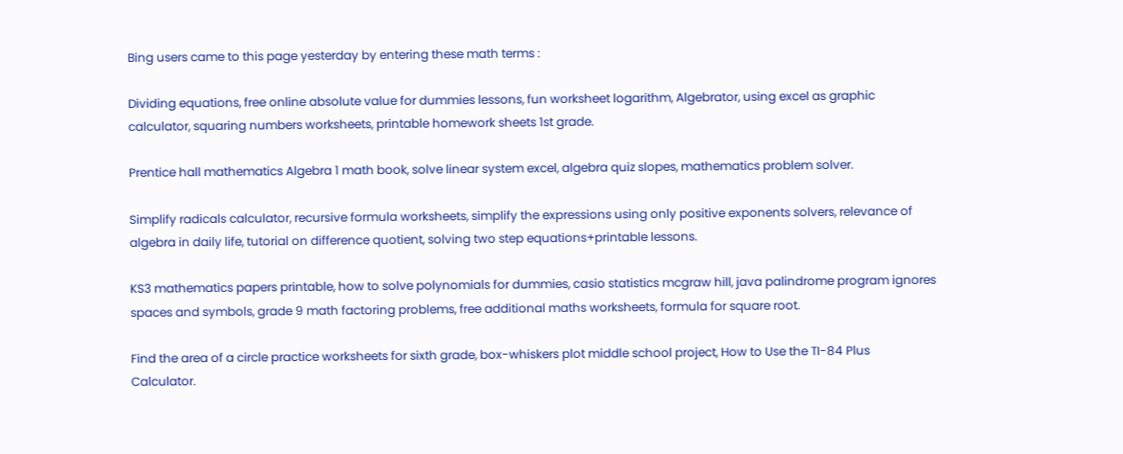Bing users came to this page yesterday by entering these math terms :

Dividing equations, free online absolute value for dummies lessons, fun worksheet logarithm, Algebrator, using excel as graphic calculator, squaring numbers worksheets, printable homework sheets 1st grade.

Prentice hall mathematics Algebra 1 math book, solve linear system excel, algebra quiz slopes, mathematics problem solver.

Simplify radicals calculator, recursive formula worksheets, simplify the expressions using only positive exponents solvers, relevance of algebra in daily life, tutorial on difference quotient, solving two step equations+printable lessons.

KS3 mathematics papers printable, how to solve polynomials for dummies, casio statistics mcgraw hill, java palindrome program ignores spaces and symbols, grade 9 math factoring problems, free additional maths worksheets, formula for square root.

Find the area of a circle practice worksheets for sixth grade, box-whiskers plot middle school project, How to Use the TI-84 Plus Calculator.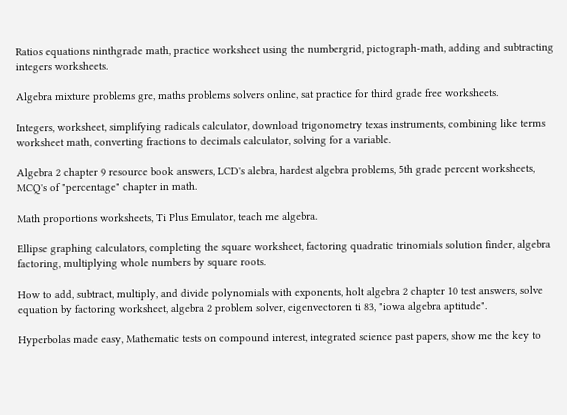Ratios equations ninthgrade math, practice worksheet using the numbergrid, pictograph-math, adding and subtracting integers worksheets.

Algebra mixture problems gre, maths problems solvers online, sat practice for third grade free worksheets.

Integers, worksheet, simplifying radicals calculator, download trigonometry texas instruments, combining like terms worksheet math, converting fractions to decimals calculator, solving for a variable.

Algebra 2 chapter 9 resource book answers, LCD's alebra, hardest algebra problems, 5th grade percent worksheets, MCQ's of "percentage" chapter in math.

Math proportions worksheets, Ti Plus Emulator, teach me algebra.

Ellipse graphing calculators, completing the square worksheet, factoring quadratic trinomials solution finder, algebra factoring, multiplying whole numbers by square roots.

How to add, subtract, multiply, and divide polynomials with exponents, holt algebra 2 chapter 10 test answers, solve equation by factoring worksheet, algebra 2 problem solver, eigenvectoren ti 83, "iowa algebra aptitude".

Hyperbolas made easy, Mathematic tests on compound interest, integrated science past papers, show me the key to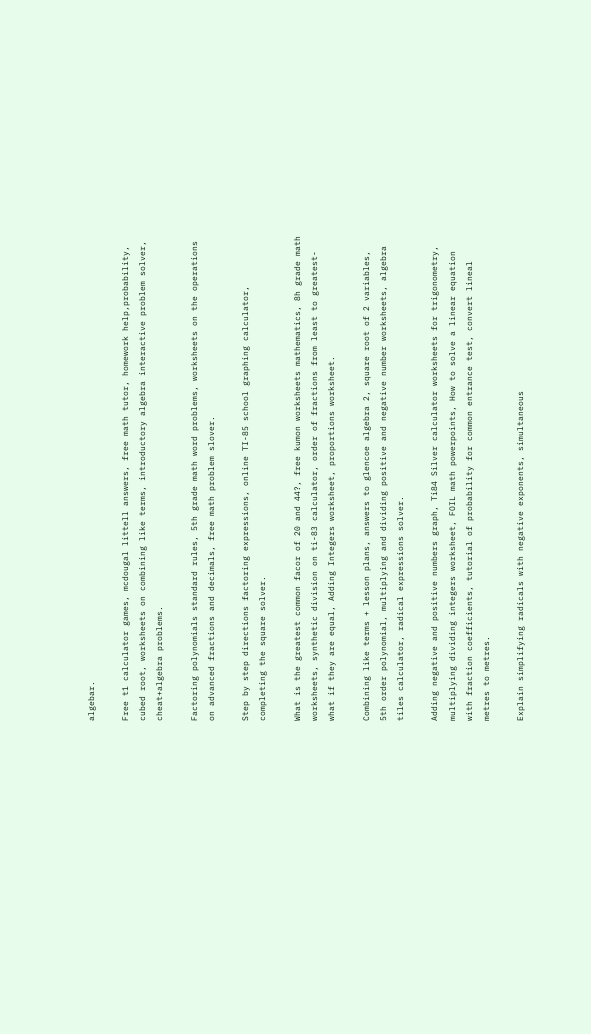algebar.

Free t1 calculator games, mcdougal littell answers, free math tutor, homework help,probability, cubed root, worksheets on combining like terms, introductory algebra interactive problem solver, cheat+algebra problems.

Factoring polynomials standard rules, 5th grade math word problems, worksheets on the operations on advanced fractions and decimals, free math problem slover.

Step by step directions factoring expressions, online TI-85 school graphing calculator, completing the square solver.

What is the greatest common facor of 20 and 44?, free kumon worksheets mathematics, 8h grade math worksheets, synthetic division on ti-83 calculator, order of fractions from least to greatest- what if they are equal, Adding Integers worksheet, proportions worksheet.

Combining like terms + lesson plans, answers to glencoe algebra 2, square root of 2 variables, 5th order polynomial, multiplying and dividing positive and negative number worksheets, algebra tiles calculator, radical expressions solver.

Adding negative and positive numbers graph, Ti84 Silver calculator worksheets for trigonometry, multiplying dividing integers worksheet, FOIL math powerpoints, How to solve a linear equation with fraction coefficients, tutorial of probability for common entrance test, convert lineal metres to metres.

Explain simplifying radicals with negative exponents, simultaneous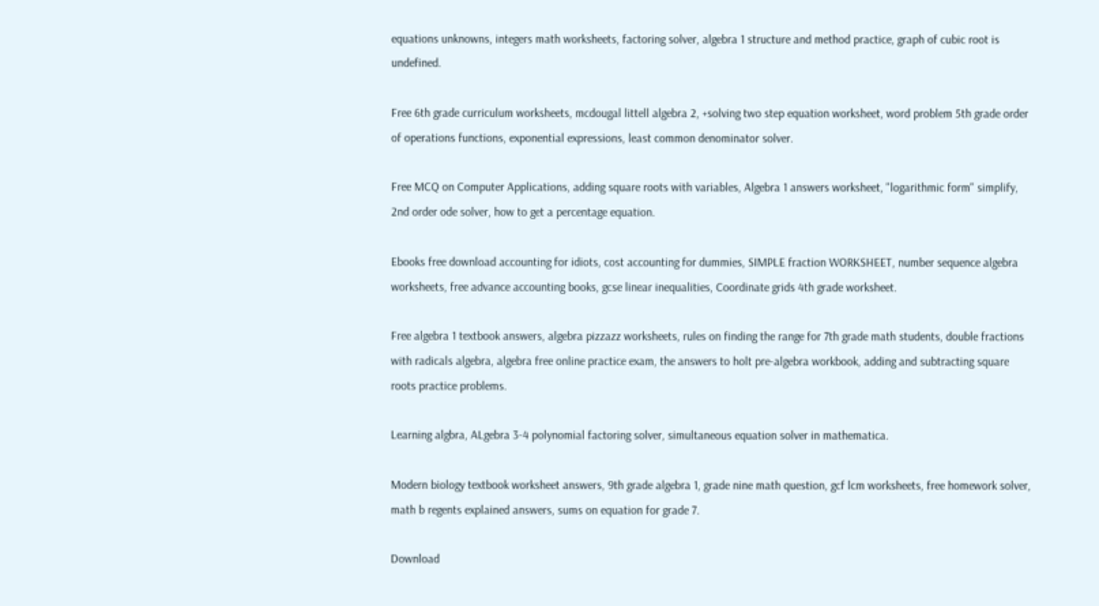equations unknowns, integers math worksheets, factoring solver, algebra 1 structure and method practice, graph of cubic root is undefined.

Free 6th grade curriculum worksheets, mcdougal littell algebra 2, +solving two step equation worksheet, word problem 5th grade order of operations functions, exponential expressions, least common denominator solver.

Free MCQ on Computer Applications, adding square roots with variables, Algebra 1 answers worksheet, "logarithmic form" simplify, 2nd order ode solver, how to get a percentage equation.

Ebooks free download accounting for idiots, cost accounting for dummies, SIMPLE fraction WORKSHEET, number sequence algebra worksheets, free advance accounting books, gcse linear inequalities, Coordinate grids 4th grade worksheet.

Free algebra 1 textbook answers, algebra pizzazz worksheets, rules on finding the range for 7th grade math students, double fractions with radicals algebra, algebra free online practice exam, the answers to holt pre-algebra workbook, adding and subtracting square roots practice problems.

Learning algbra, ALgebra 3-4 polynomial factoring solver, simultaneous equation solver in mathematica.

Modern biology textbook worksheet answers, 9th grade algebra 1, grade nine math question, gcf lcm worksheets, free homework solver, math b regents explained answers, sums on equation for grade 7.

Download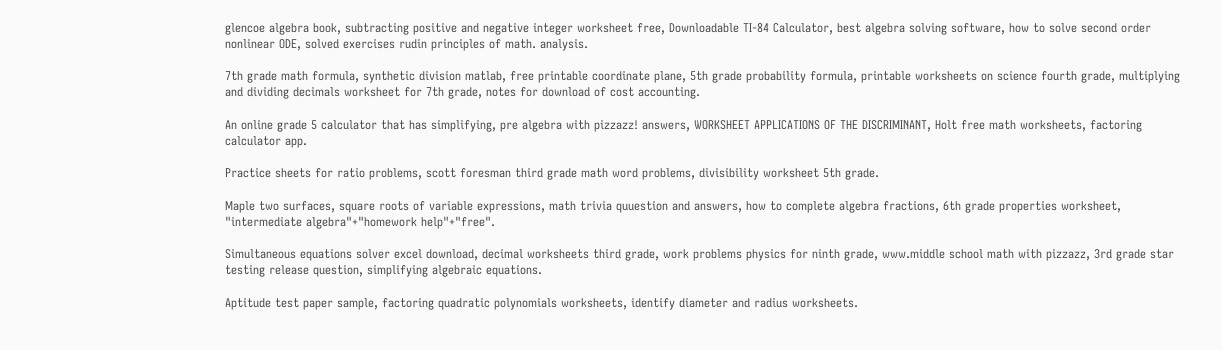glencoe algebra book, subtracting positive and negative integer worksheet free, Downloadable TI-84 Calculator, best algebra solving software, how to solve second order nonlinear ODE, solved exercises rudin principles of math. analysis.

7th grade math formula, synthetic division matlab, free printable coordinate plane, 5th grade probability formula, printable worksheets on science fourth grade, multiplying and dividing decimals worksheet for 7th grade, notes for download of cost accounting.

An online grade 5 calculator that has simplifying, pre algebra with pizzazz! answers, WORKSHEET APPLICATIONS OF THE DISCRIMINANT, Holt free math worksheets, factoring calculator app.

Practice sheets for ratio problems, scott foresman third grade math word problems, divisibility worksheet 5th grade.

Maple two surfaces, square roots of variable expressions, math trivia quuestion and answers, how to complete algebra fractions, 6th grade properties worksheet, "intermediate algebra"+"homework help"+"free".

Simultaneous equations solver excel download, decimal worksheets third grade, work problems physics for ninth grade, www.middle school math with pizzazz, 3rd grade star testing release question, simplifying algebraic equations.

Aptitude test paper sample, factoring quadratic polynomials worksheets, identify diameter and radius worksheets.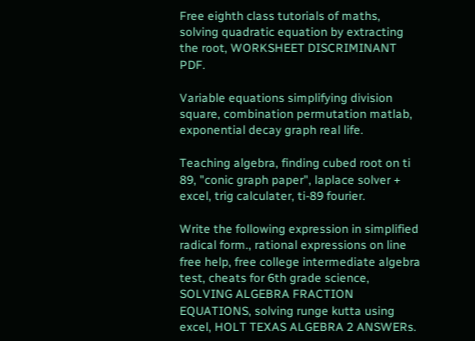Free eighth class tutorials of maths, solving quadratic equation by extracting the root, WORKSHEET DISCRIMINANT PDF.

Variable equations simplifying division square, combination permutation matlab, exponential decay graph real life.

Teaching algebra, finding cubed root on ti 89, "conic graph paper", laplace solver + excel, trig calculater, ti-89 fourier.

Write the following expression in simplified radical form., rational expressions on line free help, free college intermediate algebra test, cheats for 6th grade science, SOLVING ALGEBRA FRACTION EQUATIONS, solving runge kutta using excel, HOLT TEXAS ALGEBRA 2 ANSWERs.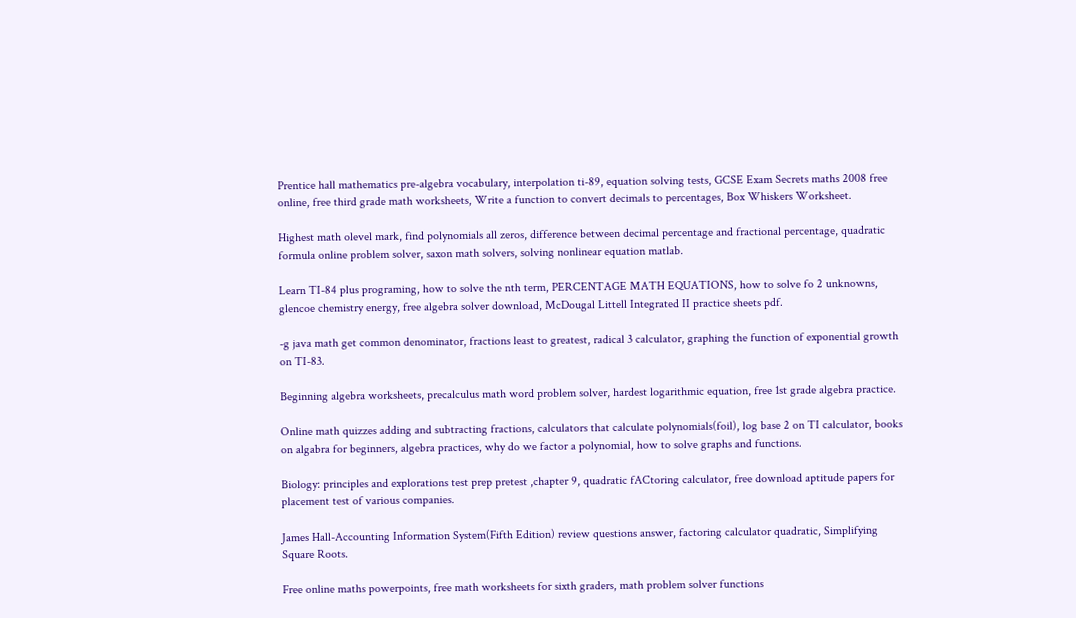Prentice hall mathematics pre-algebra vocabulary, interpolation ti-89, equation solving tests, GCSE Exam Secrets maths 2008 free online, free third grade math worksheets, Write a function to convert decimals to percentages, Box Whiskers Worksheet.

Highest math olevel mark, find polynomials all zeros, difference between decimal percentage and fractional percentage, quadratic formula online problem solver, saxon math solvers, solving nonlinear equation matlab.

Learn TI-84 plus programing, how to solve the nth term, PERCENTAGE MATH EQUATIONS, how to solve fo 2 unknowns, glencoe chemistry energy, free algebra solver download, McDougal Littell Integrated II practice sheets pdf.

-g java math get common denominator, fractions least to greatest, radical 3 calculator, graphing the function of exponential growth on TI-83.

Beginning algebra worksheets, precalculus math word problem solver, hardest logarithmic equation, free 1st grade algebra practice.

Online math quizzes adding and subtracting fractions, calculators that calculate polynomials(foil), log base 2 on TI calculator, books on algabra for beginners, algebra practices, why do we factor a polynomial, how to solve graphs and functions.

Biology: principles and explorations test prep pretest ,chapter 9, quadratic fACtoring calculator, free download aptitude papers for placement test of various companies.

James Hall-Accounting Information System(Fifth Edition) review questions answer, factoring calculator quadratic, Simplifying Square Roots.

Free online maths powerpoints, free math worksheets for sixth graders, math problem solver functions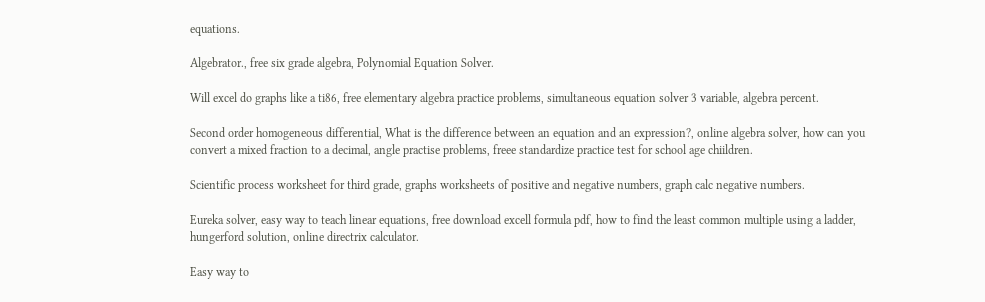equations.

Algebrator., free six grade algebra, Polynomial Equation Solver.

Will excel do graphs like a ti86, free elementary algebra practice problems, simultaneous equation solver 3 variable, algebra percent.

Second order homogeneous differential, What is the difference between an equation and an expression?, online algebra solver, how can you convert a mixed fraction to a decimal, angle practise problems, freee standardize practice test for school age chiildren.

Scientific process worksheet for third grade, graphs worksheets of positive and negative numbers, graph calc negative numbers.

Eureka solver, easy way to teach linear equations, free download excell formula pdf, how to find the least common multiple using a ladder, hungerford solution, online directrix calculator.

Easy way to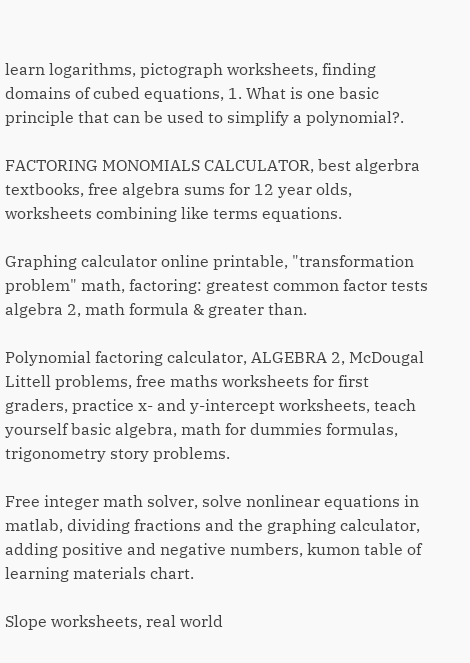learn logarithms, pictograph worksheets, finding domains of cubed equations, 1. What is one basic principle that can be used to simplify a polynomial?.

FACTORING MONOMIALS CALCULATOR, best algerbra textbooks, free algebra sums for 12 year olds, worksheets combining like terms equations.

Graphing calculator online printable, "transformation problem" math, factoring: greatest common factor tests algebra 2, math formula & greater than.

Polynomial factoring calculator, ALGEBRA 2, McDougal Littell problems, free maths worksheets for first graders, practice x- and y-intercept worksheets, teach yourself basic algebra, math for dummies formulas, trigonometry story problems.

Free integer math solver, solve nonlinear equations in matlab, dividing fractions and the graphing calculator, adding positive and negative numbers, kumon table of learning materials chart.

Slope worksheets, real world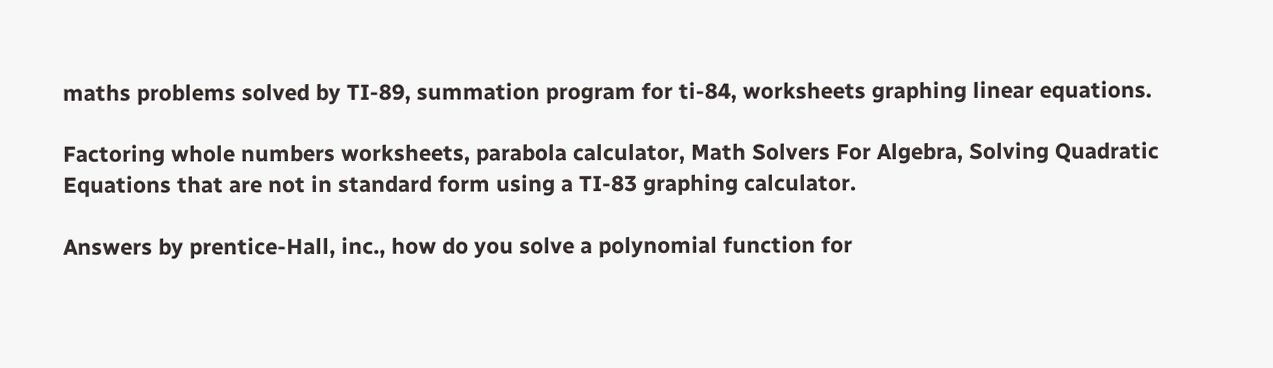maths problems solved by TI-89, summation program for ti-84, worksheets graphing linear equations.

Factoring whole numbers worksheets, parabola calculator, Math Solvers For Algebra, Solving Quadratic Equations that are not in standard form using a TI-83 graphing calculator.

Answers by prentice-Hall, inc., how do you solve a polynomial function for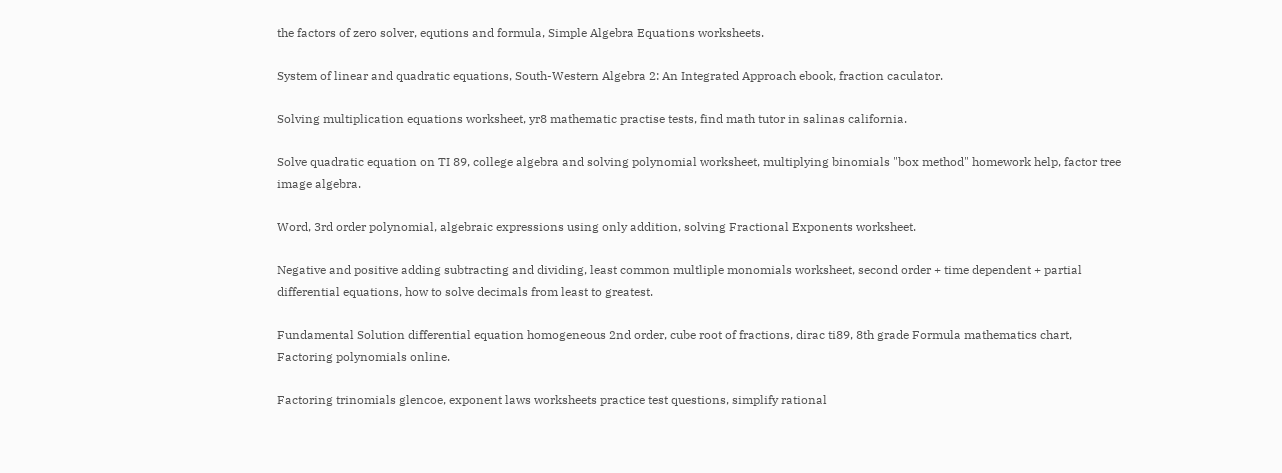the factors of zero solver, equtions and formula, Simple Algebra Equations worksheets.

System of linear and quadratic equations, South-Western Algebra 2: An Integrated Approach ebook, fraction caculator.

Solving multiplication equations worksheet, yr8 mathematic practise tests, find math tutor in salinas california.

Solve quadratic equation on TI 89, college algebra and solving polynomial worksheet, multiplying binomials "box method" homework help, factor tree image algebra.

Word, 3rd order polynomial, algebraic expressions using only addition, solving Fractional Exponents worksheet.

Negative and positive adding subtracting and dividing, least common multliple monomials worksheet, second order + time dependent + partial differential equations, how to solve decimals from least to greatest.

Fundamental Solution differential equation homogeneous 2nd order, cube root of fractions, dirac ti89, 8th grade Formula mathematics chart, Factoring polynomials online.

Factoring trinomials glencoe, exponent laws worksheets practice test questions, simplify rational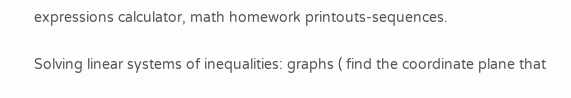expressions calculator, math homework printouts-sequences.

Solving linear systems of inequalities: graphs ( find the coordinate plane that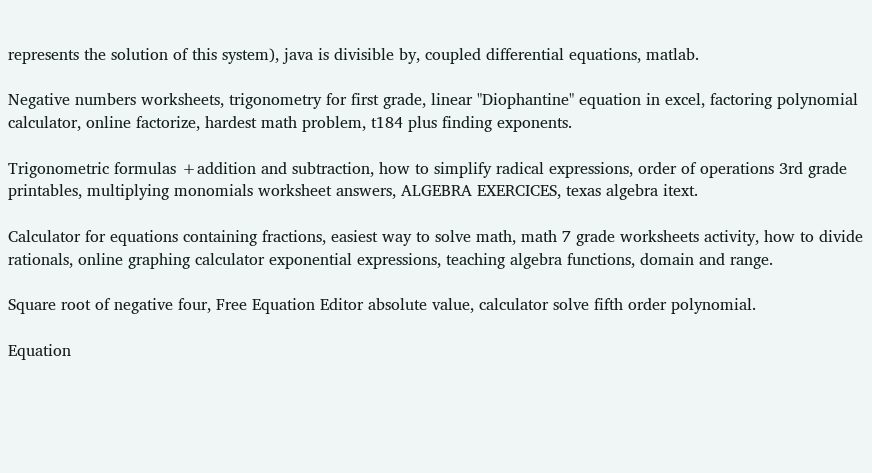represents the solution of this system), java is divisible by, coupled differential equations, matlab.

Negative numbers worksheets, trigonometry for first grade, linear "Diophantine" equation in excel, factoring polynomial calculator, online factorize, hardest math problem, t184 plus finding exponents.

Trigonometric formulas +addition and subtraction, how to simplify radical expressions, order of operations 3rd grade printables, multiplying monomials worksheet answers, ALGEBRA EXERCICES, texas algebra itext.

Calculator for equations containing fractions, easiest way to solve math, math 7 grade worksheets activity, how to divide rationals, online graphing calculator exponential expressions, teaching algebra functions, domain and range.

Square root of negative four, Free Equation Editor absolute value, calculator solve fifth order polynomial.

Equation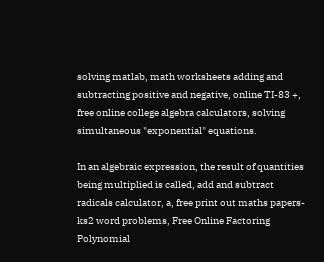solving matlab, math worksheets adding and subtracting positive and negative, online TI-83 +, free online college algebra calculators, solving simultaneous "exponential" equations.

In an algebraic expression, the result of quantities being multiplied is called, add and subtract radicals calculator, a, free print out maths papers- ks2 word problems, Free Online Factoring Polynomial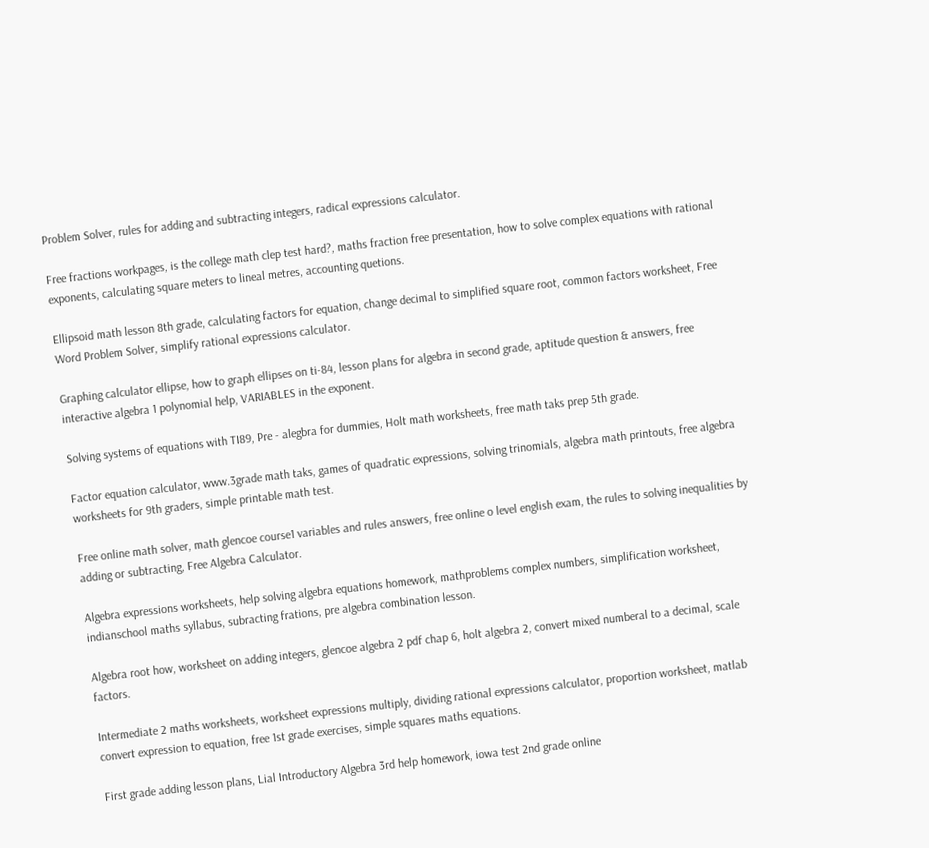Problem Solver, rules for adding and subtracting integers, radical expressions calculator.

Free fractions workpages, is the college math clep test hard?, maths fraction free presentation, how to solve complex equations with rational exponents, calculating square meters to lineal metres, accounting quetions.

Ellipsoid math lesson 8th grade, calculating factors for equation, change decimal to simplified square root, common factors worksheet, Free Word Problem Solver, simplify rational expressions calculator.

Graphing calculator ellipse, how to graph ellipses on ti-84, lesson plans for algebra in second grade, aptitude question & answers, free interactive algebra 1 polynomial help, VARIABLES in the exponent.

Solving systems of equations with TI89, Pre - alegbra for dummies, Holt math worksheets, free math taks prep 5th grade.

Factor equation calculator, www.3grade math taks, games of quadratic expressions, solving trinomials, algebra math printouts, free algebra worksheets for 9th graders, simple printable math test.

Free online math solver, math glencoe course1 variables and rules answers, free online o level english exam, the rules to solving inequalities by adding or subtracting, Free Algebra Calculator.

Algebra expressions worksheets, help solving algebra equations homework, mathproblems complex numbers, simplification worksheet, indianschool maths syllabus, subracting frations, pre algebra combination lesson.

Algebra root how, worksheet on adding integers, glencoe algebra 2 pdf chap 6, holt algebra 2, convert mixed numberal to a decimal, scale factors.

Intermediate 2 maths worksheets, worksheet expressions multiply, dividing rational expressions calculator, proportion worksheet, matlab convert expression to equation, free 1st grade exercises, simple squares maths equations.

First grade adding lesson plans, Lial Introductory Algebra 3rd help homework, iowa test 2nd grade online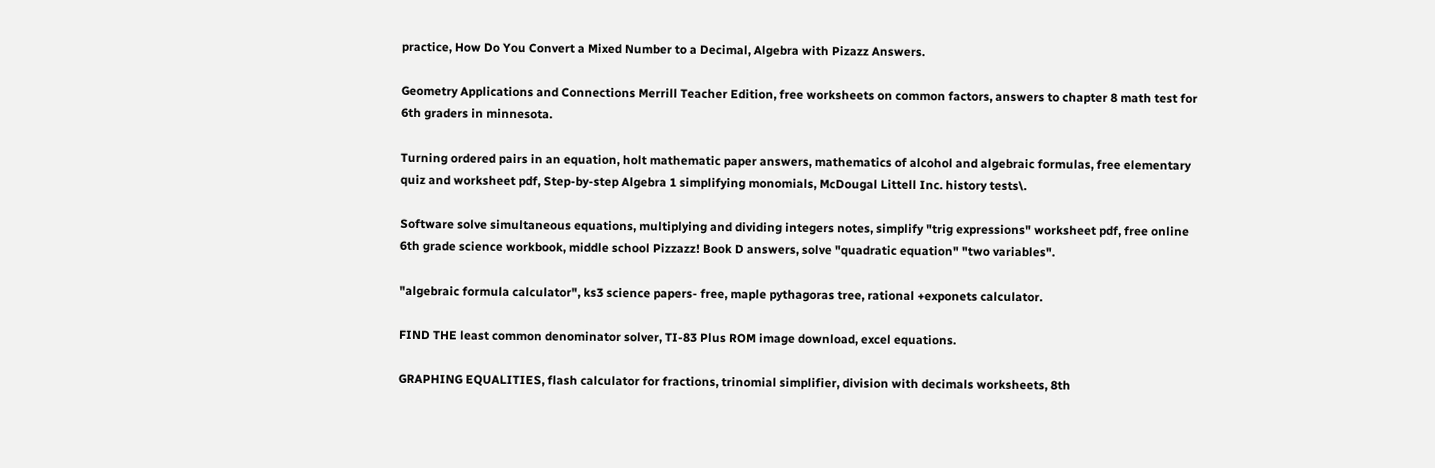practice, How Do You Convert a Mixed Number to a Decimal, Algebra with Pizazz Answers.

Geometry Applications and Connections Merrill Teacher Edition, free worksheets on common factors, answers to chapter 8 math test for 6th graders in minnesota.

Turning ordered pairs in an equation, holt mathematic paper answers, mathematics of alcohol and algebraic formulas, free elementary quiz and worksheet pdf, Step-by-step Algebra 1 simplifying monomials, McDougal Littell Inc. history tests\.

Software solve simultaneous equations, multiplying and dividing integers notes, simplify "trig expressions" worksheet pdf, free online 6th grade science workbook, middle school Pizzazz! Book D answers, solve "quadratic equation" "two variables".

"algebraic formula calculator", ks3 science papers- free, maple pythagoras tree, rational +exponets calculator.

FIND THE least common denominator solver, TI-83 Plus ROM image download, excel equations.

GRAPHING EQUALITIES, flash calculator for fractions, trinomial simplifier, division with decimals worksheets, 8th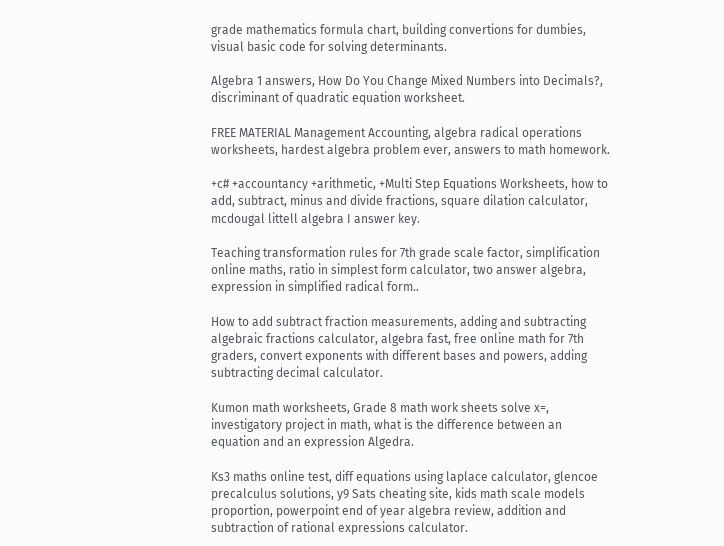grade mathematics formula chart, building convertions for dumbies, visual basic code for solving determinants.

Algebra 1 answers, How Do You Change Mixed Numbers into Decimals?, discriminant of quadratic equation worksheet.

FREE MATERIAL Management Accounting, algebra radical operations worksheets, hardest algebra problem ever, answers to math homework.

+c# +accountancy +arithmetic, +Multi Step Equations Worksheets, how to add, subtract, minus and divide fractions, square dilation calculator, mcdougal littell algebra I answer key.

Teaching transformation rules for 7th grade scale factor, simplification online maths, ratio in simplest form calculator, two answer algebra, expression in simplified radical form..

How to add subtract fraction measurements, adding and subtracting algebraic fractions calculator, algebra fast, free online math for 7th graders, convert exponents with different bases and powers, adding subtracting decimal calculator.

Kumon math worksheets, Grade 8 math work sheets solve x=, investigatory project in math, what is the difference between an equation and an expression Algedra.

Ks3 maths online test, diff equations using laplace calculator, glencoe precalculus solutions, y9 Sats cheating site, kids math scale models proportion, powerpoint end of year algebra review, addition and subtraction of rational expressions calculator.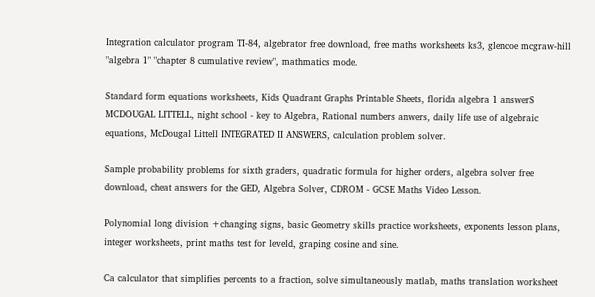Integration calculator program TI-84, algebrator free download, free maths worksheets ks3, glencoe mcgraw-hill "algebra 1" "chapter 8 cumulative review", mathmatics mode.

Standard form equations worksheets, Kids Quadrant Graphs Printable Sheets, florida algebra 1 answerS MCDOUGAL LITTELL, night school - key to Algebra, Rational numbers anwers, daily life use of algebraic equations, McDougal Littell INTEGRATED II ANSWERS, calculation problem solver.

Sample probability problems for sixth graders, quadratic formula for higher orders, algebra solver free download, cheat answers for the GED, Algebra Solver, CDROM - GCSE Maths Video Lesson.

Polynomial long division +changing signs, basic Geometry skills practice worksheets, exponents lesson plans, integer worksheets, print maths test for leveld, graping cosine and sine.

Ca calculator that simplifies percents to a fraction, solve simultaneously matlab, maths translation worksheet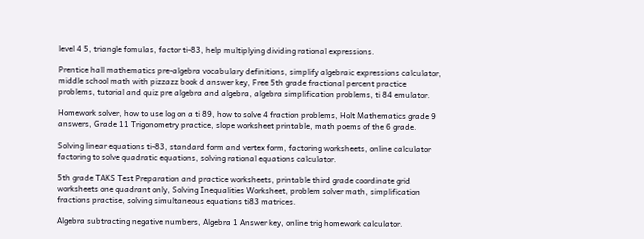level 4 5, triangle fomulas, factor ti-83, help multiplying dividing rational expressions.

Prentice hall mathematics pre-algebra vocabulary definitions, simplify algebraic expressions calculator, middle school math with pizzazz book d answer key, Free 5th grade fractional percent practice problems, tutorial and quiz pre algebra and algebra, algebra simplification problems, ti 84 emulator.

Homework solver, how to use log on a ti 89, how to solve 4 fraction problems, Holt Mathematics grade 9 answers, Grade 11 Trigonometry practice, slope worksheet printable, math poems of the 6 grade.

Solving linear equations ti-83, standard form and vertex form, factoring worksheets, online calculator factoring to solve quadratic equations, solving rational equations calculator.

5th grade TAKS Test Preparation and practice worksheets, printable third grade coordinate grid worksheets one quadrant only, Solving Inequalities Worksheet, problem solver math, simplification fractions practise, solving simultaneous equations ti83 matrices.

Algebra subtracting negative numbers, Algebra 1 Answer key, online trig homework calculator.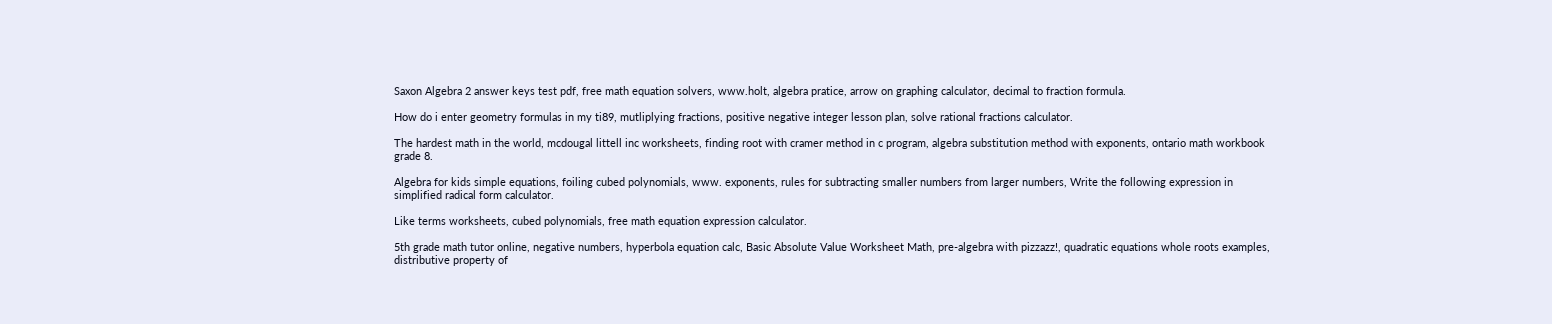Saxon Algebra 2 answer keys test pdf, free math equation solvers, www.holt, algebra pratice, arrow on graphing calculator, decimal to fraction formula.

How do i enter geometry formulas in my ti89, mutliplying fractions, positive negative integer lesson plan, solve rational fractions calculator.

The hardest math in the world, mcdougal littell inc worksheets, finding root with cramer method in c program, algebra substitution method with exponents, ontario math workbook grade 8.

Algebra for kids simple equations, foiling cubed polynomials, www. exponents, rules for subtracting smaller numbers from larger numbers, Write the following expression in simplified radical form calculator.

Like terms worksheets, cubed polynomials, free math equation expression calculator.

5th grade math tutor online, negative numbers, hyperbola equation calc, Basic Absolute Value Worksheet Math, pre-algebra with pizzazz!, quadratic equations whole roots examples, distributive property of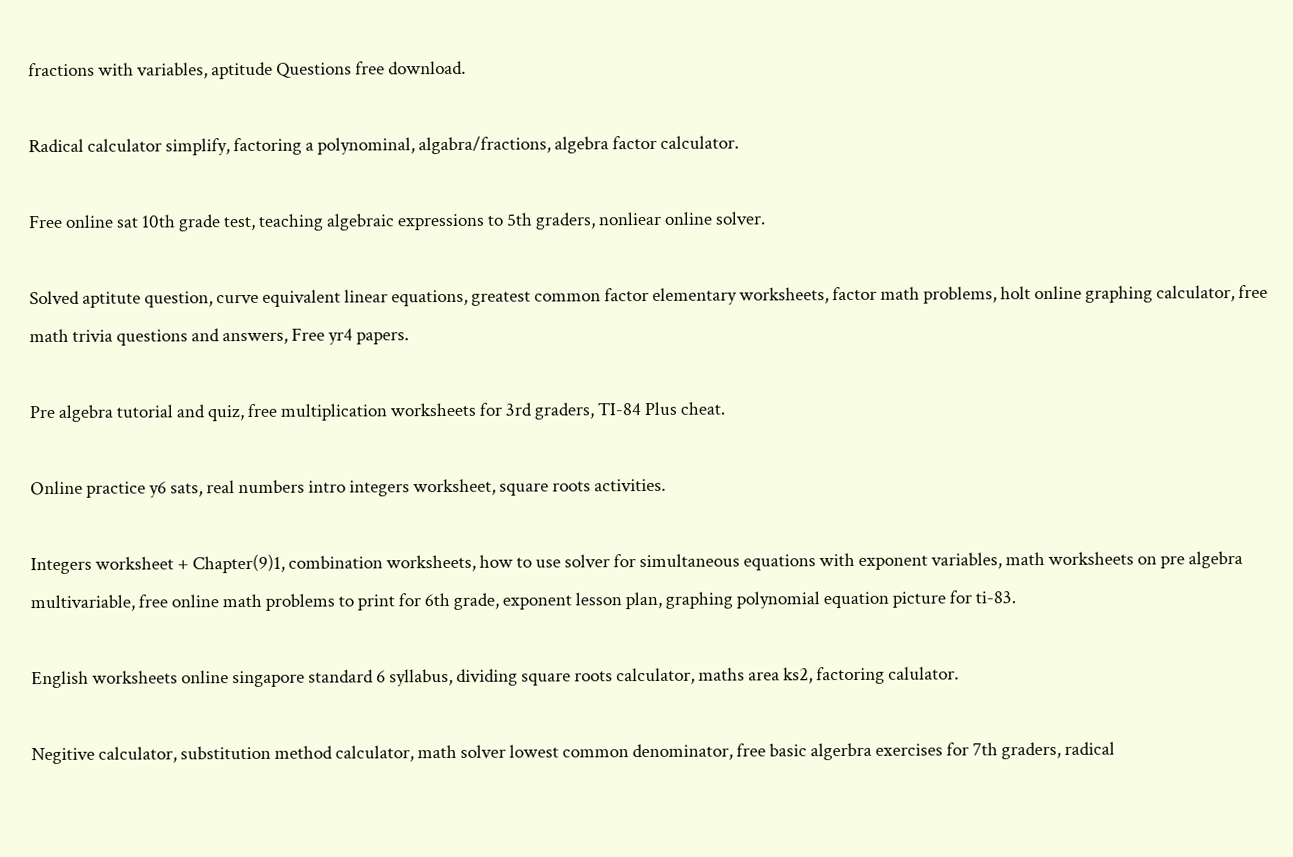fractions with variables, aptitude Questions free download.

Radical calculator simplify, factoring a polynominal, algabra/fractions, algebra factor calculator.

Free online sat 10th grade test, teaching algebraic expressions to 5th graders, nonliear online solver.

Solved aptitute question, curve equivalent linear equations, greatest common factor elementary worksheets, factor math problems, holt online graphing calculator, free math trivia questions and answers, Free yr4 papers.

Pre algebra tutorial and quiz, free multiplication worksheets for 3rd graders, TI-84 Plus cheat.

Online practice y6 sats, real numbers intro integers worksheet, square roots activities.

Integers worksheet + Chapter(9)1, combination worksheets, how to use solver for simultaneous equations with exponent variables, math worksheets on pre algebra multivariable, free online math problems to print for 6th grade, exponent lesson plan, graphing polynomial equation picture for ti-83.

English worksheets online singapore standard 6 syllabus, dividing square roots calculator, maths area ks2, factoring calulator.

Negitive calculator, substitution method calculator, math solver lowest common denominator, free basic algerbra exercises for 7th graders, radical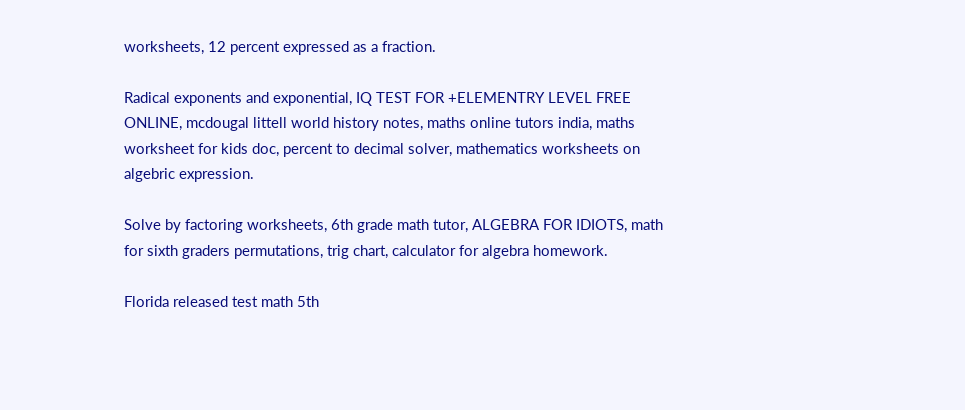worksheets, 12 percent expressed as a fraction.

Radical exponents and exponential, IQ TEST FOR +ELEMENTRY LEVEL FREE ONLINE, mcdougal littell world history notes, maths online tutors india, maths worksheet for kids doc, percent to decimal solver, mathematics worksheets on algebric expression.

Solve by factoring worksheets, 6th grade math tutor, ALGEBRA FOR IDIOTS, math for sixth graders permutations, trig chart, calculator for algebra homework.

Florida released test math 5th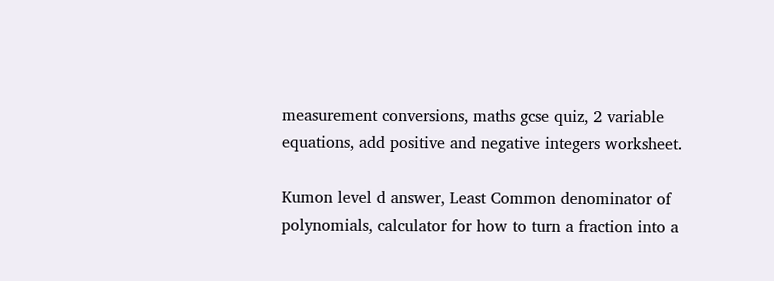measurement conversions, maths gcse quiz, 2 variable equations, add positive and negative integers worksheet.

Kumon level d answer, Least Common denominator of polynomials, calculator for how to turn a fraction into a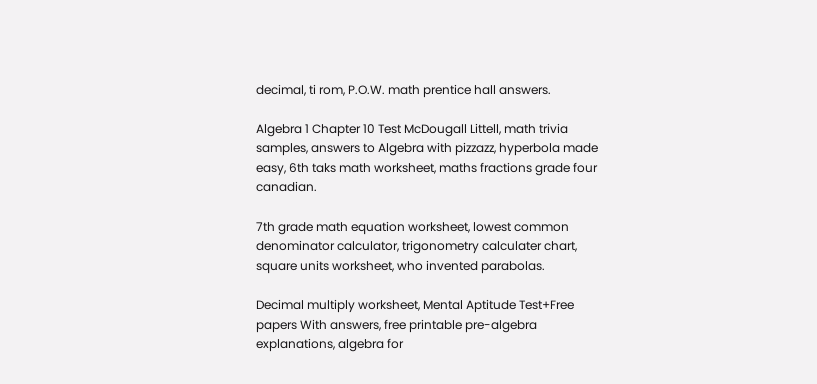decimal, ti rom, P.O.W. math prentice hall answers.

Algebra 1 Chapter 10 Test McDougall Littell, math trivia samples, answers to Algebra with pizzazz, hyperbola made easy, 6th taks math worksheet, maths fractions grade four canadian.

7th grade math equation worksheet, lowest common denominator calculator, trigonometry calculater chart, square units worksheet, who invented parabolas.

Decimal multiply worksheet, Mental Aptitude Test+Free papers With answers, free printable pre-algebra explanations, algebra for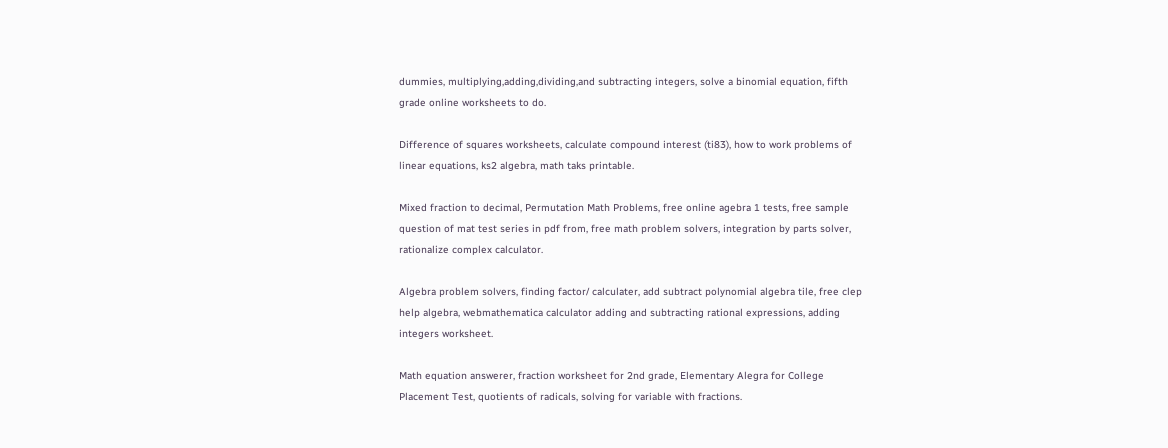dummies, multiplying,adding,dividing,and subtracting integers, solve a binomial equation, fifth grade online worksheets to do.

Difference of squares worksheets, calculate compound interest (ti83), how to work problems of linear equations, ks2 algebra, math taks printable.

Mixed fraction to decimal, Permutation Math Problems, free online agebra 1 tests, free sample question of mat test series in pdf from, free math problem solvers, integration by parts solver, rationalize complex calculator.

Algebra problem solvers, finding factor/ calculater, add subtract polynomial algebra tile, free clep help algebra, webmathematica calculator adding and subtracting rational expressions, adding integers worksheet.

Math equation answerer, fraction worksheet for 2nd grade, Elementary Alegra for College Placement Test, quotients of radicals, solving for variable with fractions.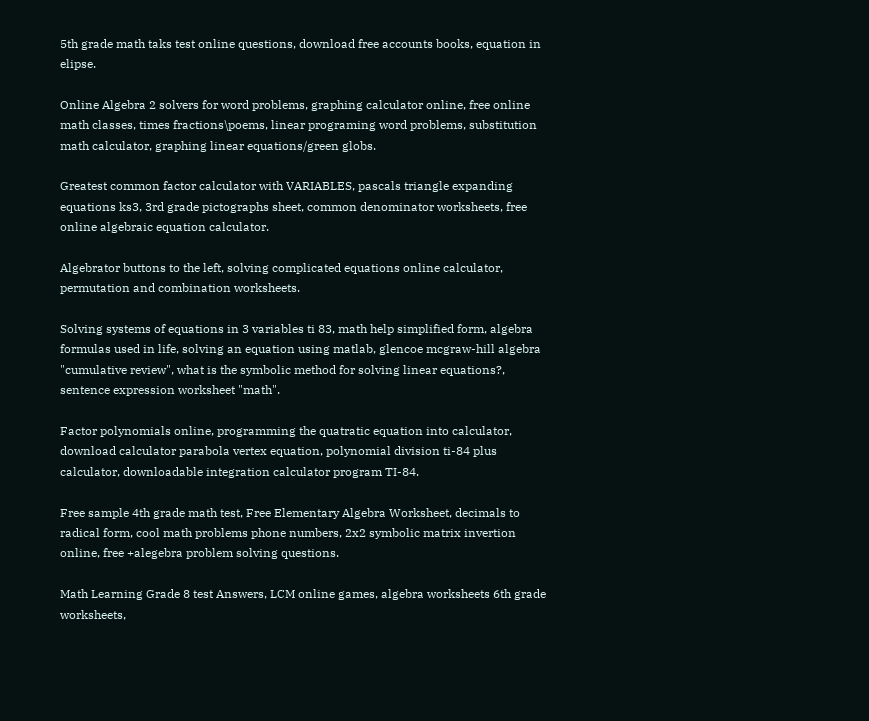5th grade math taks test online questions, download free accounts books, equation in elipse.

Online Algebra 2 solvers for word problems, graphing calculator online, free online math classes, times fractions\poems, linear programing word problems, substitution math calculator, graphing linear equations/green globs.

Greatest common factor calculator with VARIABLES, pascals triangle expanding equations ks3, 3rd grade pictographs sheet, common denominator worksheets, free online algebraic equation calculator.

Algebrator buttons to the left, solving complicated equations online calculator, permutation and combination worksheets.

Solving systems of equations in 3 variables ti 83, math help simplified form, algebra formulas used in life, solving an equation using matlab, glencoe mcgraw-hill algebra "cumulative review", what is the symbolic method for solving linear equations?, sentence expression worksheet "math".

Factor polynomials online, programming the quatratic equation into calculator, download calculator parabola vertex equation, polynomial division ti-84 plus calculator, downloadable integration calculator program TI-84.

Free sample 4th grade math test, Free Elementary Algebra Worksheet, decimals to radical form, cool math problems phone numbers, 2x2 symbolic matrix invertion online, free +alegebra problem solving questions.

Math Learning Grade 8 test Answers, LCM online games, algebra worksheets 6th grade worksheets,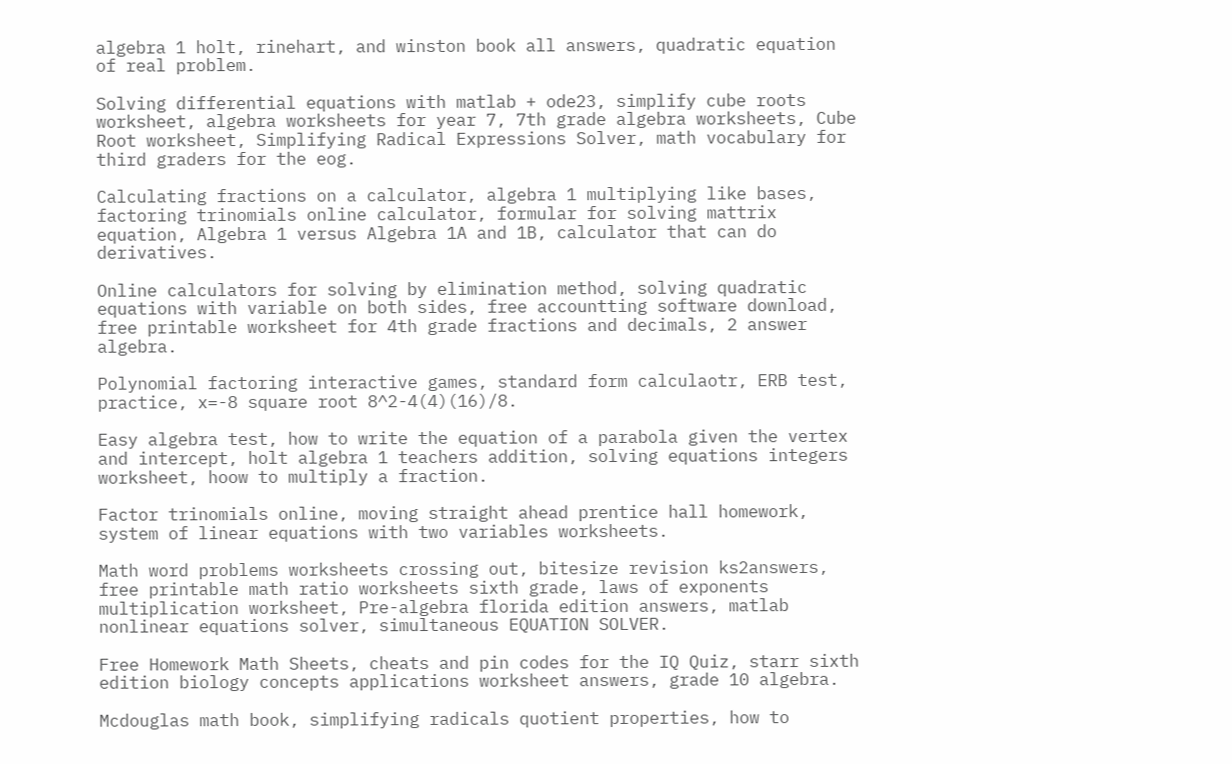algebra 1 holt, rinehart, and winston book all answers, quadratic equation of real problem.

Solving differential equations with matlab + ode23, simplify cube roots worksheet, algebra worksheets for year 7, 7th grade algebra worksheets, Cube Root worksheet, Simplifying Radical Expressions Solver, math vocabulary for third graders for the eog.

Calculating fractions on a calculator, algebra 1 multiplying like bases, factoring trinomials online calculator, formular for solving mattrix equation, Algebra 1 versus Algebra 1A and 1B, calculator that can do derivatives.

Online calculators for solving by elimination method, solving quadratic equations with variable on both sides, free accountting software download, free printable worksheet for 4th grade fractions and decimals, 2 answer algebra.

Polynomial factoring interactive games, standard form calculaotr, ERB test, practice, x=-8 square root 8^2-4(4)(16)/8.

Easy algebra test, how to write the equation of a parabola given the vertex and intercept, holt algebra 1 teachers addition, solving equations integers worksheet, hoow to multiply a fraction.

Factor trinomials online, moving straight ahead prentice hall homework, system of linear equations with two variables worksheets.

Math word problems worksheets crossing out, bitesize revision ks2answers, free printable math ratio worksheets sixth grade, laws of exponents multiplication worksheet, Pre-algebra florida edition answers, matlab nonlinear equations solver, simultaneous EQUATION SOLVER.

Free Homework Math Sheets, cheats and pin codes for the IQ Quiz, starr sixth edition biology concepts applications worksheet answers, grade 10 algebra.

Mcdouglas math book, simplifying radicals quotient properties, how to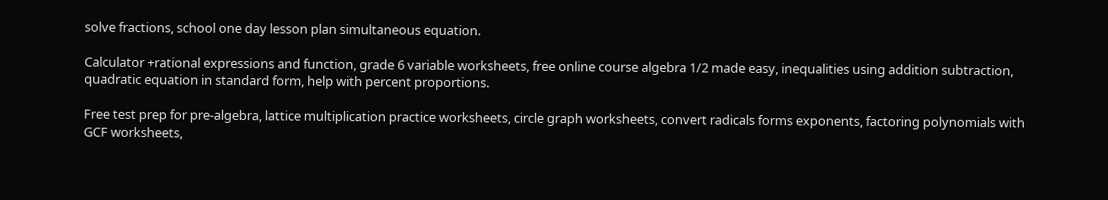solve fractions, school one day lesson plan simultaneous equation.

Calculator +rational expressions and function, grade 6 variable worksheets, free online course algebra 1/2 made easy, inequalities using addition subtraction, quadratic equation in standard form, help with percent proportions.

Free test prep for pre-algebra, lattice multiplication practice worksheets, circle graph worksheets, convert radicals forms exponents, factoring polynomials with GCF worksheets,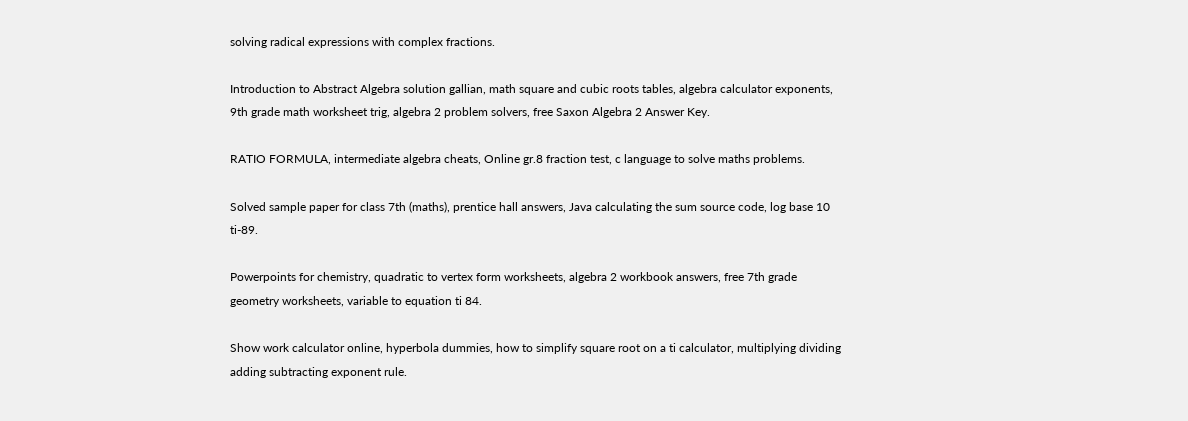solving radical expressions with complex fractions.

Introduction to Abstract Algebra solution gallian, math square and cubic roots tables, algebra calculator exponents, 9th grade math worksheet trig, algebra 2 problem solvers, free Saxon Algebra 2 Answer Key.

RATIO FORMULA, intermediate algebra cheats, Online gr.8 fraction test, c language to solve maths problems.

Solved sample paper for class 7th (maths), prentice hall answers, Java calculating the sum source code, log base 10 ti-89.

Powerpoints for chemistry, quadratic to vertex form worksheets, algebra 2 workbook answers, free 7th grade geometry worksheets, variable to equation ti 84.

Show work calculator online, hyperbola dummies, how to simplify square root on a ti calculator, multiplying dividing adding subtracting exponent rule.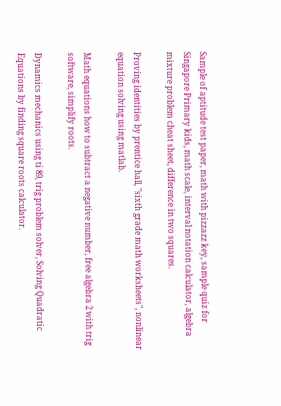Sample of aptitude test paper, math with pizzazz key, sample quiz for Singapore Primary kids, math scale, interval notation calculator, algebra mixture problem cheat sheet, difference in two squares.

Proving identities by prentice hall, "sixth grade math worksheets", nonlinear equation solving using matlab.

Math equations how to subtract a negative number, free algebra 2 with trig software, simplify roots.

Dynamics mechanics using ti 89, trig problem solver, Solving Quadratic Equations by finding square roots calculator.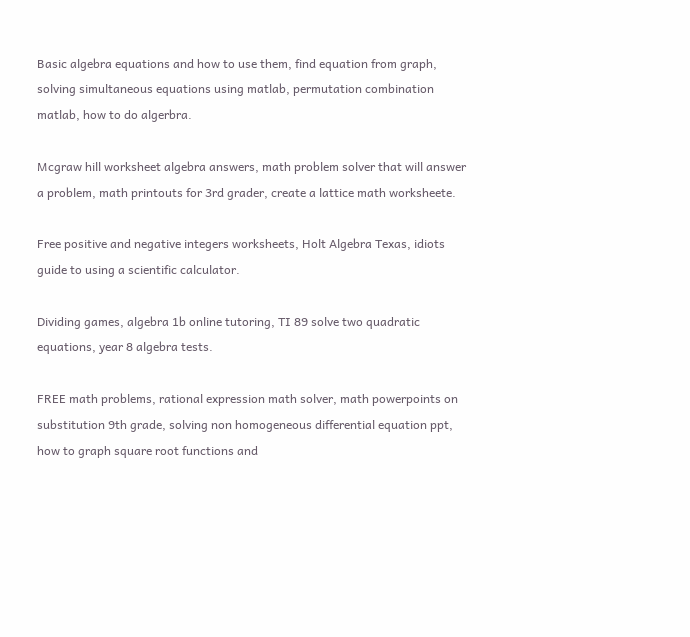Basic algebra equations and how to use them, find equation from graph, solving simultaneous equations using matlab, permutation combination matlab, how to do algerbra.

Mcgraw hill worksheet algebra answers, math problem solver that will answer a problem, math printouts for 3rd grader, create a lattice math worksheete.

Free positive and negative integers worksheets, Holt Algebra Texas, idiots guide to using a scientific calculator.

Dividing games, algebra 1b online tutoring, TI 89 solve two quadratic equations, year 8 algebra tests.

FREE math problems, rational expression math solver, math powerpoints on substitution 9th grade, solving non homogeneous differential equation ppt, how to graph square root functions and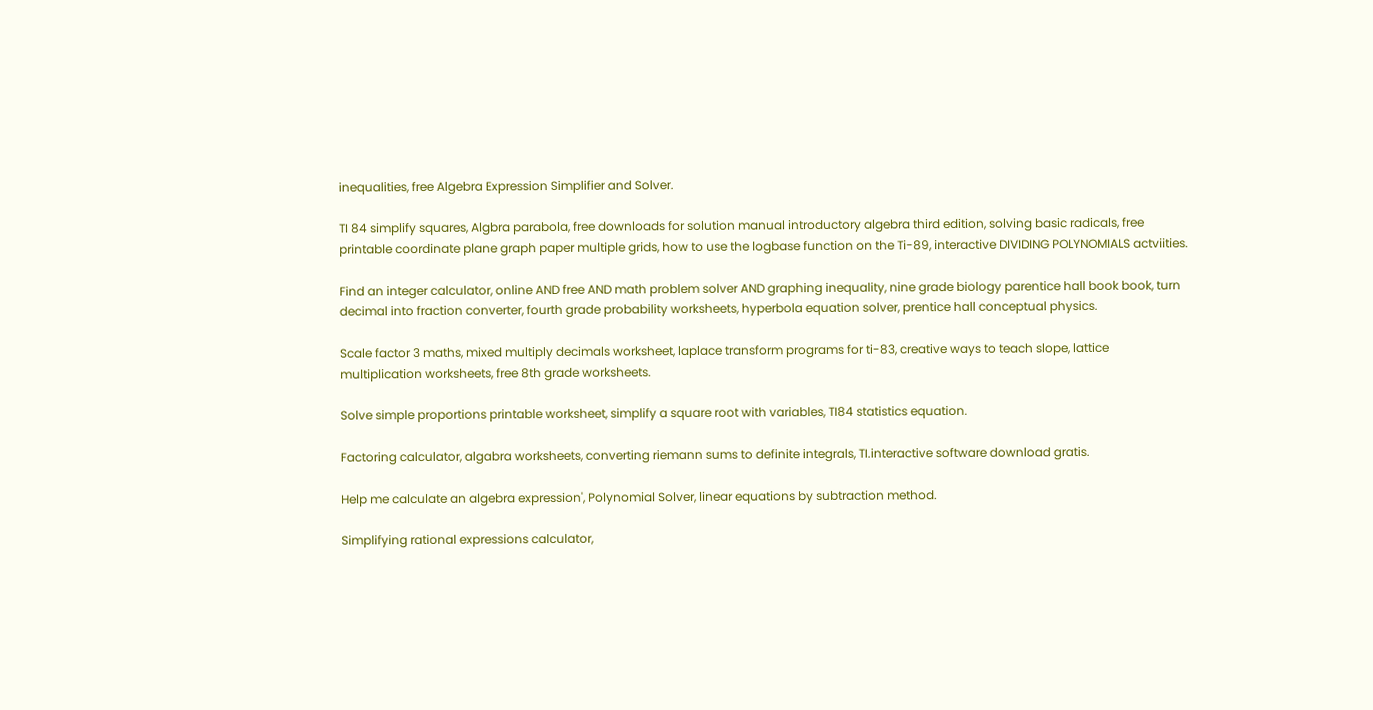inequalities, free Algebra Expression Simplifier and Solver.

TI 84 simplify squares, Algbra parabola, free downloads for solution manual introductory algebra third edition, solving basic radicals, free printable coordinate plane graph paper multiple grids, how to use the logbase function on the Ti-89, interactive DIVIDING POLYNOMIALS actviities.

Find an integer calculator, online AND free AND math problem solver AND graphing inequality, nine grade biology parentice hall book book, turn decimal into fraction converter, fourth grade probability worksheets, hyperbola equation solver, prentice hall conceptual physics.

Scale factor 3 maths, mixed multiply decimals worksheet, laplace transform programs for ti-83, creative ways to teach slope, lattice multiplication worksheets, free 8th grade worksheets.

Solve simple proportions printable worksheet, simplify a square root with variables, TI84 statistics equation.

Factoring calculator, algabra worksheets, converting riemann sums to definite integrals, TI.interactive software download gratis.

Help me calculate an algebra expression', Polynomial Solver, linear equations by subtraction method.

Simplifying rational expressions calculator,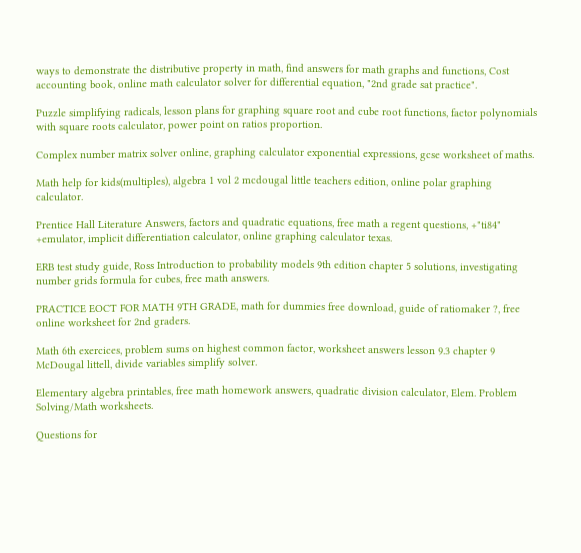ways to demonstrate the distributive property in math, find answers for math graphs and functions, Cost accounting book, online math calculator solver for differential equation, "2nd grade sat practice".

Puzzle simplifying radicals, lesson plans for graphing square root and cube root functions, factor polynomials with square roots calculator, power point on ratios proportion.

Complex number matrix solver online, graphing calculator exponential expressions, gcse worksheet of maths.

Math help for kids(multiples), algebra 1 vol 2 mcdougal little teachers edition, online polar graphing calculator.

Prentice Hall Literature Answers, factors and quadratic equations, free math a regent questions, +"ti84" +emulator, implicit differentiation calculator, online graphing calculator texas.

ERB test study guide, Ross Introduction to probability models 9th edition chapter 5 solutions, investigating number grids formula for cubes, free math answers.

PRACTICE EOCT FOR MATH 9TH GRADE, math for dummies free download, guide of ratiomaker ?, free online worksheet for 2nd graders.

Math 6th exercices, problem sums on highest common factor, worksheet answers lesson 9.3 chapter 9 McDougal littell, divide variables simplify solver.

Elementary algebra printables, free math homework answers, quadratic division calculator, Elem. Problem Solving/Math worksheets.

Questions for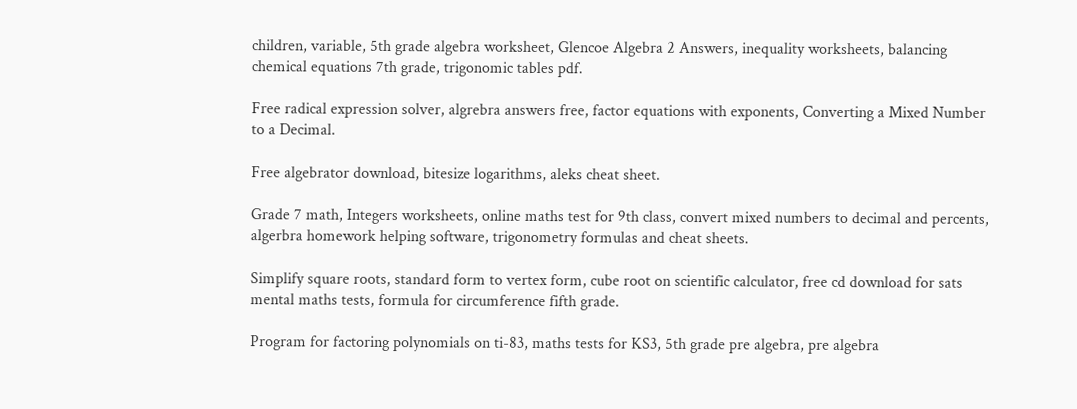children, variable, 5th grade algebra worksheet, Glencoe Algebra 2 Answers, inequality worksheets, balancing chemical equations 7th grade, trigonomic tables pdf.

Free radical expression solver, algrebra answers free, factor equations with exponents, Converting a Mixed Number to a Decimal.

Free algebrator download, bitesize logarithms, aleks cheat sheet.

Grade 7 math, Integers worksheets, online maths test for 9th class, convert mixed numbers to decimal and percents, algerbra homework helping software, trigonometry formulas and cheat sheets.

Simplify square roots, standard form to vertex form, cube root on scientific calculator, free cd download for sats mental maths tests, formula for circumference fifth grade.

Program for factoring polynomials on ti-83, maths tests for KS3, 5th grade pre algebra, pre algebra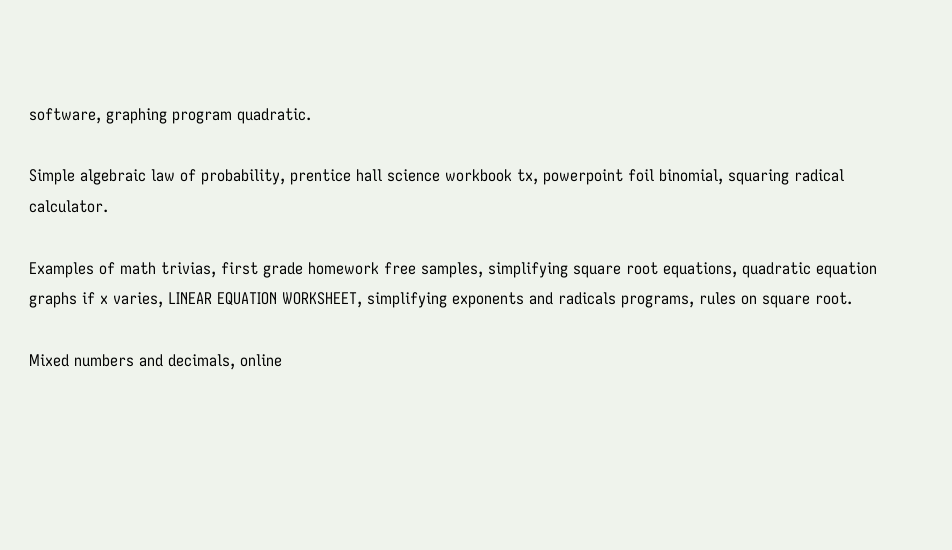software, graphing program quadratic.

Simple algebraic law of probability, prentice hall science workbook tx, powerpoint foil binomial, squaring radical calculator.

Examples of math trivias, first grade homework free samples, simplifying square root equations, quadratic equation graphs if x varies, LINEAR EQUATION WORKSHEET, simplifying exponents and radicals programs, rules on square root.

Mixed numbers and decimals, online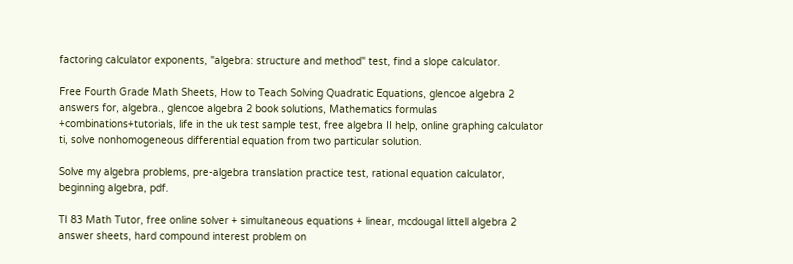factoring calculator exponents, "algebra: structure and method" test, find a slope calculator.

Free Fourth Grade Math Sheets, How to Teach Solving Quadratic Equations, glencoe algebra 2 answers for, algebra., glencoe algebra 2 book solutions, Mathematics formulas +combinations+tutorials, life in the uk test sample test, free algebra II help, online graphing calculator ti, solve nonhomogeneous differential equation from two particular solution.

Solve my algebra problems, pre-algebra translation practice test, rational equation calculator, beginning algebra, pdf.

TI 83 Math Tutor, free online solver + simultaneous equations + linear, mcdougal littell algebra 2 answer sheets, hard compound interest problem on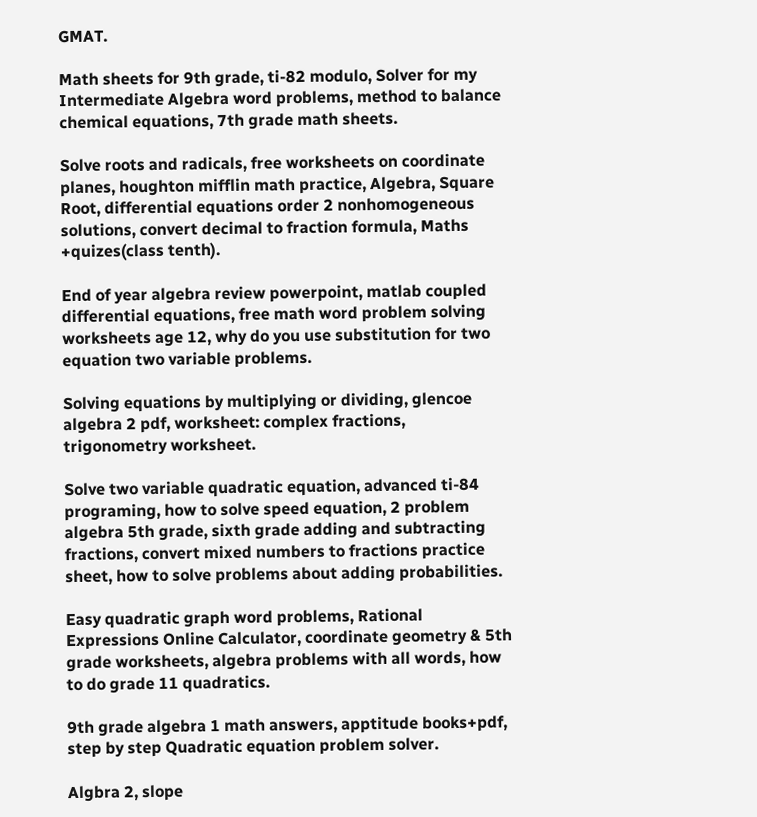GMAT.

Math sheets for 9th grade, ti-82 modulo, Solver for my Intermediate Algebra word problems, method to balance chemical equations, 7th grade math sheets.

Solve roots and radicals, free worksheets on coordinate planes, houghton mifflin math practice, Algebra, Square Root, differential equations order 2 nonhomogeneous solutions, convert decimal to fraction formula, Maths +quizes(class tenth).

End of year algebra review powerpoint, matlab coupled differential equations, free math word problem solving worksheets age 12, why do you use substitution for two equation two variable problems.

Solving equations by multiplying or dividing, glencoe algebra 2 pdf, worksheet: complex fractions, trigonometry worksheet.

Solve two variable quadratic equation, advanced ti-84 programing, how to solve speed equation, 2 problem algebra 5th grade, sixth grade adding and subtracting fractions, convert mixed numbers to fractions practice sheet, how to solve problems about adding probabilities.

Easy quadratic graph word problems, Rational Expressions Online Calculator, coordinate geometry & 5th grade worksheets, algebra problems with all words, how to do grade 11 quadratics.

9th grade algebra 1 math answers, apptitude books+pdf, step by step Quadratic equation problem solver.

Algbra 2, slope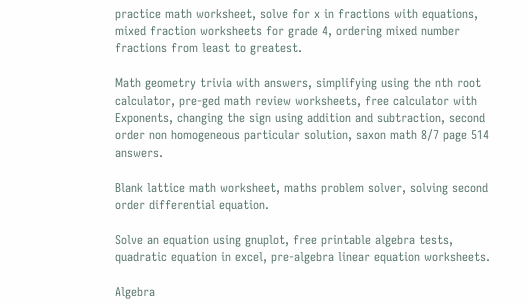practice math worksheet, solve for x in fractions with equations, mixed fraction worksheets for grade 4, ordering mixed number fractions from least to greatest.

Math geometry trivia with answers, simplifying using the nth root calculator, pre-ged math review worksheets, free calculator with Exponents, changing the sign using addition and subtraction, second order non homogeneous particular solution, saxon math 8/7 page 514 answers.

Blank lattice math worksheet, maths problem solver, solving second order differential equation.

Solve an equation using gnuplot, free printable algebra tests, quadratic equation in excel, pre-algebra linear equation worksheets.

Algebra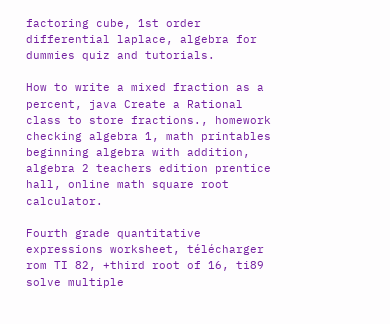factoring cube, 1st order differential laplace, algebra for dummies quiz and tutorials.

How to write a mixed fraction as a percent, java Create a Rational class to store fractions., homework checking algebra 1, math printables beginning algebra with addition, algebra 2 teachers edition prentice hall, online math square root calculator.

Fourth grade quantitative expressions worksheet, télécharger rom TI 82, +third root of 16, ti89 solve multiple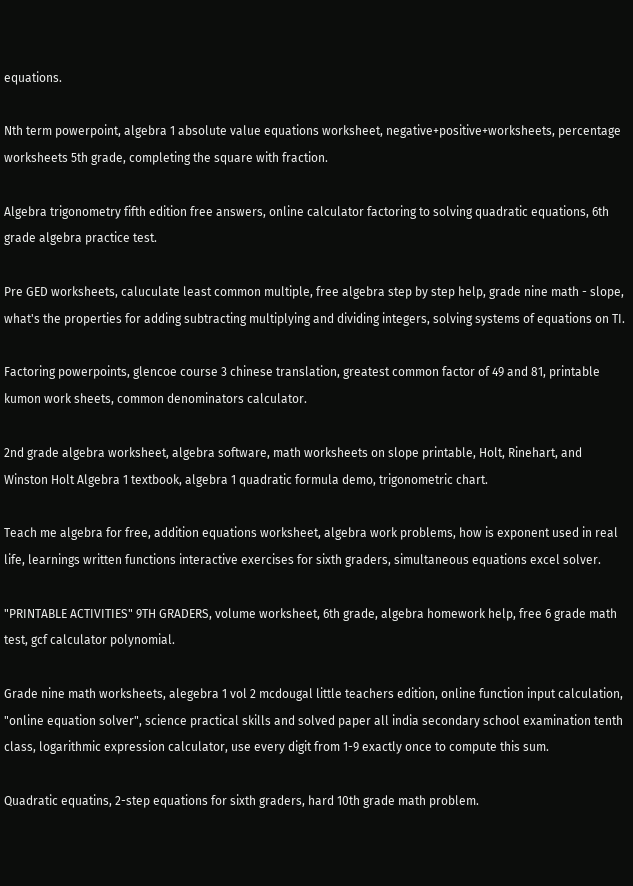equations.

Nth term powerpoint, algebra 1 absolute value equations worksheet, negative+positive+worksheets, percentage worksheets 5th grade, completing the square with fraction.

Algebra trigonometry fifth edition free answers, online calculator factoring to solving quadratic equations, 6th grade algebra practice test.

Pre GED worksheets, caluculate least common multiple, free algebra step by step help, grade nine math - slope, what's the properties for adding subtracting multiplying and dividing integers, solving systems of equations on TI.

Factoring powerpoints, glencoe course 3 chinese translation, greatest common factor of 49 and 81, printable kumon work sheets, common denominators calculator.

2nd grade algebra worksheet, algebra software, math worksheets on slope printable, Holt, Rinehart, and Winston Holt Algebra 1 textbook, algebra 1 quadratic formula demo, trigonometric chart.

Teach me algebra for free, addition equations worksheet, algebra work problems, how is exponent used in real life, learnings written functions interactive exercises for sixth graders, simultaneous equations excel solver.

"PRINTABLE ACTIVITIES" 9TH GRADERS, volume worksheet, 6th grade, algebra homework help, free 6 grade math test, gcf calculator polynomial.

Grade nine math worksheets, alegebra 1 vol 2 mcdougal little teachers edition, online function input calculation, "online equation solver", science practical skills and solved paper all india secondary school examination tenth class, logarithmic expression calculator, use every digit from 1-9 exactly once to compute this sum.

Quadratic equatins, 2-step equations for sixth graders, hard 10th grade math problem.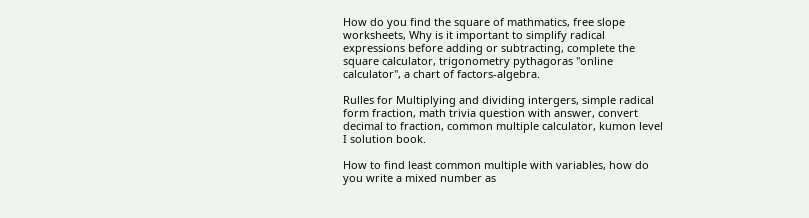How do you find the square of mathmatics, free slope worksheets, Why is it important to simplify radical expressions before adding or subtracting, complete the square calculator, trigonometry pythagoras "online calculator", a chart of factors-algebra.

Rulles for Multiplying and dividing intergers, simple radical form fraction, math trivia question with answer, convert decimal to fraction, common multiple calculator, kumon level I solution book.

How to find least common multiple with variables, how do you write a mixed number as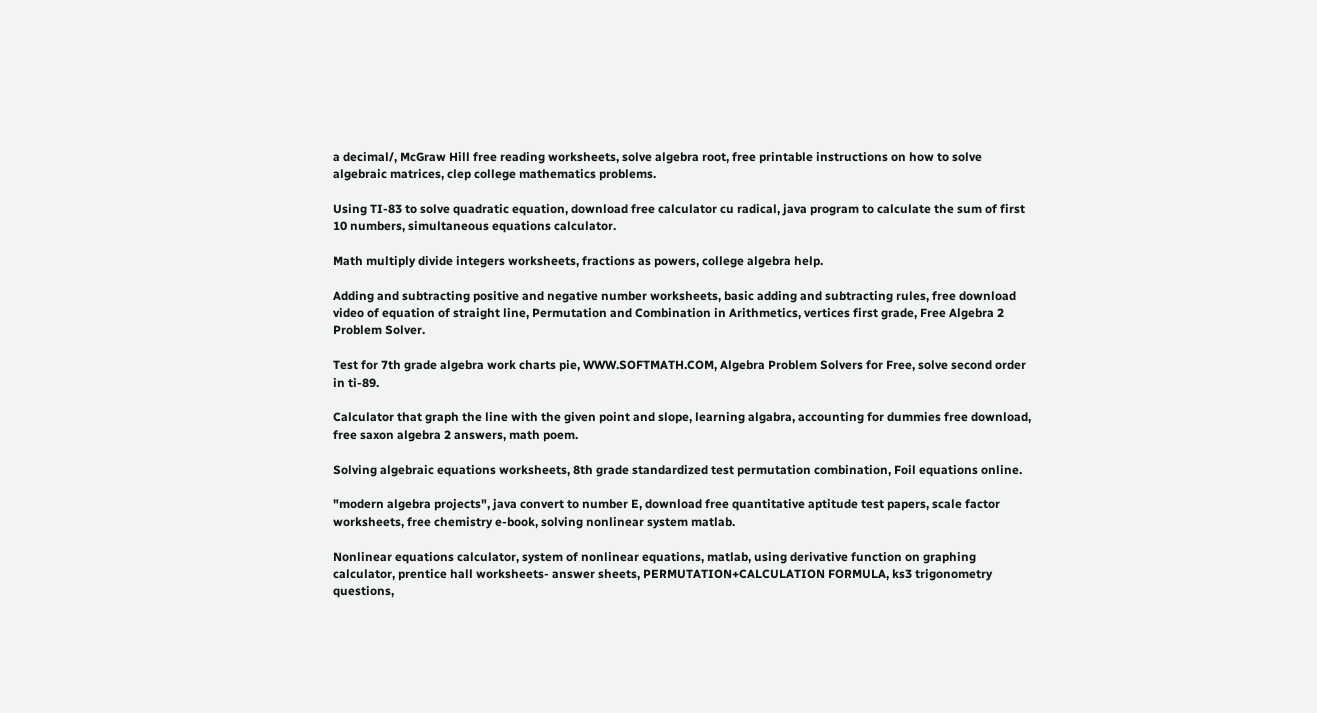a decimal/, McGraw Hill free reading worksheets, solve algebra root, free printable instructions on how to solve algebraic matrices, clep college mathematics problems.

Using TI-83 to solve quadratic equation, download free calculator cu radical, java program to calculate the sum of first 10 numbers, simultaneous equations calculator.

Math multiply divide integers worksheets, fractions as powers, college algebra help.

Adding and subtracting positive and negative number worksheets, basic adding and subtracting rules, free download video of equation of straight line, Permutation and Combination in Arithmetics, vertices first grade, Free Algebra 2 Problem Solver.

Test for 7th grade algebra work charts pie, WWW.SOFTMATH.COM, Algebra Problem Solvers for Free, solve second order in ti-89.

Calculator that graph the line with the given point and slope, learning algabra, accounting for dummies free download, free saxon algebra 2 answers, math poem.

Solving algebraic equations worksheets, 8th grade standardized test permutation combination, Foil equations online.

"modern algebra projects", java convert to number E, download free quantitative aptitude test papers, scale factor worksheets, free chemistry e-book, solving nonlinear system matlab.

Nonlinear equations calculator, system of nonlinear equations, matlab, using derivative function on graphing calculator, prentice hall worksheets- answer sheets, PERMUTATION+CALCULATION FORMULA, ks3 trigonometry questions,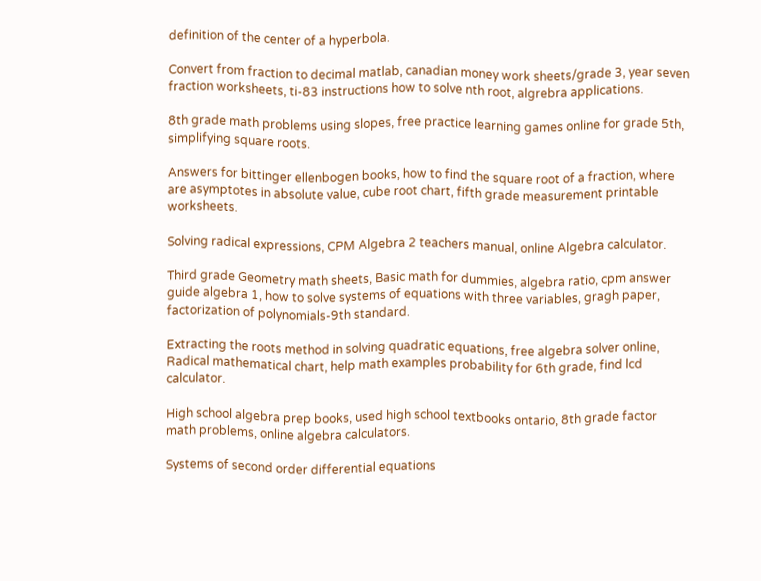definition of the center of a hyperbola.

Convert from fraction to decimal matlab, canadian money work sheets/grade 3, year seven fraction worksheets, ti-83 instructions how to solve nth root, algrebra applications.

8th grade math problems using slopes, free practice learning games online for grade 5th, simplifying square roots.

Answers for bittinger ellenbogen books, how to find the square root of a fraction, where are asymptotes in absolute value, cube root chart, fifth grade measurement printable worksheets.

Solving radical expressions, CPM Algebra 2 teachers manual, online Algebra calculator.

Third grade Geometry math sheets, Basic math for dummies, algebra ratio, cpm answer guide algebra 1, how to solve systems of equations with three variables, gragh paper, factorization of polynomials-9th standard.

Extracting the roots method in solving quadratic equations, free algebra solver online, Radical mathematical chart, help math examples probability for 6th grade, find lcd calculator.

High school algebra prep books, used high school textbooks ontario, 8th grade factor math problems, online algebra calculators.

Systems of second order differential equations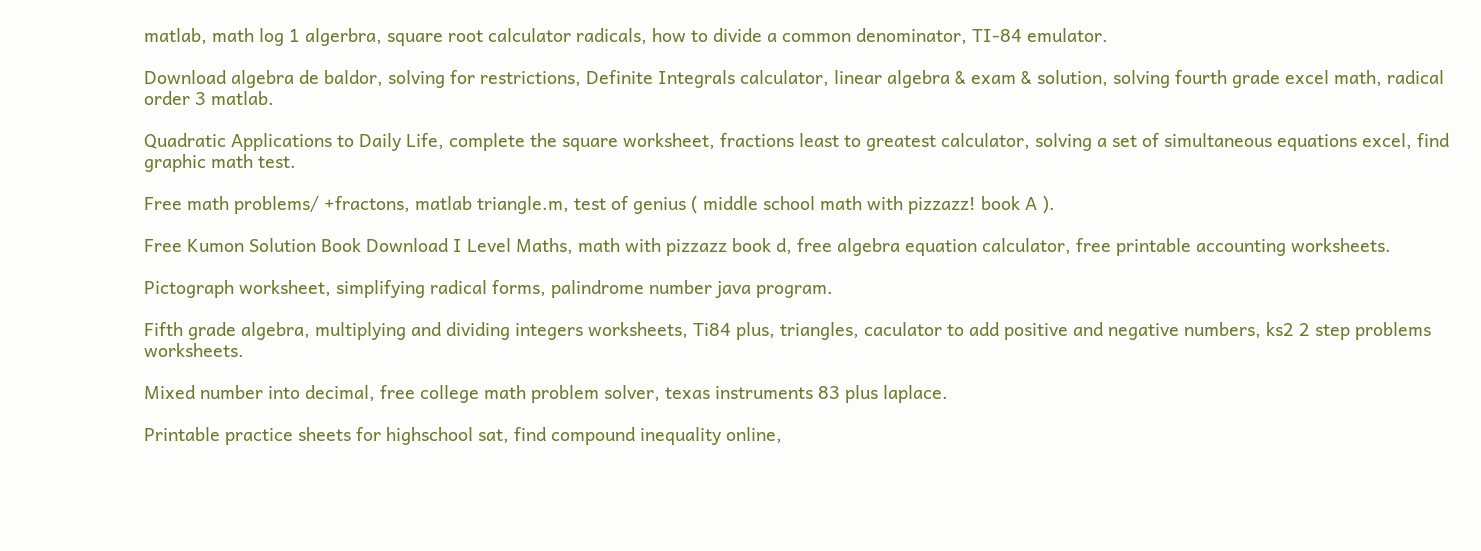matlab, math log 1 algerbra, square root calculator radicals, how to divide a common denominator, TI-84 emulator.

Download algebra de baldor, solving for restrictions, Definite Integrals calculator, linear algebra & exam & solution, solving fourth grade excel math, radical order 3 matlab.

Quadratic Applications to Daily Life, complete the square worksheet, fractions least to greatest calculator, solving a set of simultaneous equations excel, find graphic math test.

Free math problems/ +fractons, matlab triangle.m, test of genius ( middle school math with pizzazz! book A ).

Free Kumon Solution Book Download I Level Maths, math with pizzazz book d, free algebra equation calculator, free printable accounting worksheets.

Pictograph worksheet, simplifying radical forms, palindrome number java program.

Fifth grade algebra, multiplying and dividing integers worksheets, Ti84 plus, triangles, caculator to add positive and negative numbers, ks2 2 step problems worksheets.

Mixed number into decimal, free college math problem solver, texas instruments 83 plus laplace.

Printable practice sheets for highschool sat, find compound inequality online,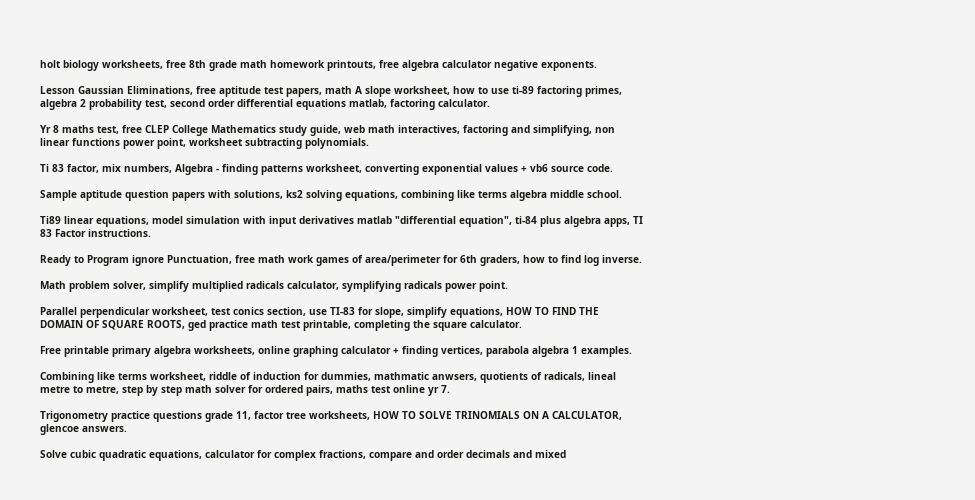holt biology worksheets, free 8th grade math homework printouts, free algebra calculator negative exponents.

Lesson Gaussian Eliminations, free aptitude test papers, math A slope worksheet, how to use ti-89 factoring primes, algebra 2 probability test, second order differential equations matlab, factoring calculator.

Yr 8 maths test, free CLEP College Mathematics study guide, web math interactives, factoring and simplifying, non linear functions power point, worksheet subtracting polynomials.

Ti 83 factor, mix numbers, Algebra - finding patterns worksheet, converting exponential values + vb6 source code.

Sample aptitude question papers with solutions, ks2 solving equations, combining like terms algebra middle school.

Ti89 linear equations, model simulation with input derivatives matlab "differential equation", ti-84 plus algebra apps, TI 83 Factor instructions.

Ready to Program ignore Punctuation, free math work games of area/perimeter for 6th graders, how to find log inverse.

Math problem solver, simplify multiplied radicals calculator, symplifying radicals power point.

Parallel perpendicular worksheet, test conics section, use TI-83 for slope, simplify equations, HOW TO FIND THE DOMAIN OF SQUARE ROOTS, ged practice math test printable, completing the square calculator.

Free printable primary algebra worksheets, online graphing calculator + finding vertices, parabola algebra 1 examples.

Combining like terms worksheet, riddle of induction for dummies, mathmatic anwsers, quotients of radicals, lineal metre to metre, step by step math solver for ordered pairs, maths test online yr 7.

Trigonometry practice questions grade 11, factor tree worksheets, HOW TO SOLVE TRINOMIALS ON A CALCULATOR, glencoe answers.

Solve cubic quadratic equations, calculator for complex fractions, compare and order decimals and mixed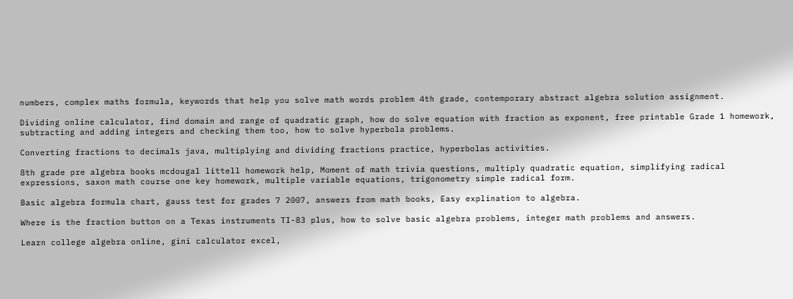numbers, complex maths formula, keywords that help you solve math words problem 4th grade, contemporary abstract algebra solution assignment.

Dividing online calculator, find domain and range of quadratic graph, how do solve equation with fraction as exponent, free printable Grade 1 homework, subtracting and adding integers and checking them too, how to solve hyperbola problems.

Converting fractions to decimals java, multiplying and dividing fractions practice, hyperbolas activities.

8th grade pre algebra books mcdougal littell homework help, Moment of math trivia questions, multiply quadratic equation, simplifying radical expressions, saxon math course one key homework, multiple variable equations, trigonometry simple radical form.

Basic algebra formula chart, gauss test for grades 7 2007, answers from math books, Easy explination to algebra.

Where is the fraction button on a Texas instruments TI-83 plus, how to solve basic algebra problems, integer math problems and answers.

Learn college algebra online, gini calculator excel,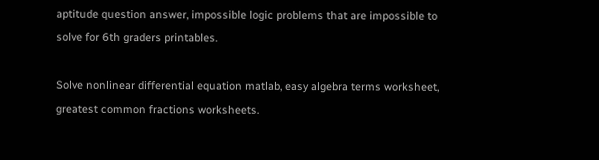aptitude question answer, impossible logic problems that are impossible to solve for 6th graders printables.

Solve nonlinear differential equation matlab, easy algebra terms worksheet, greatest common fractions worksheets.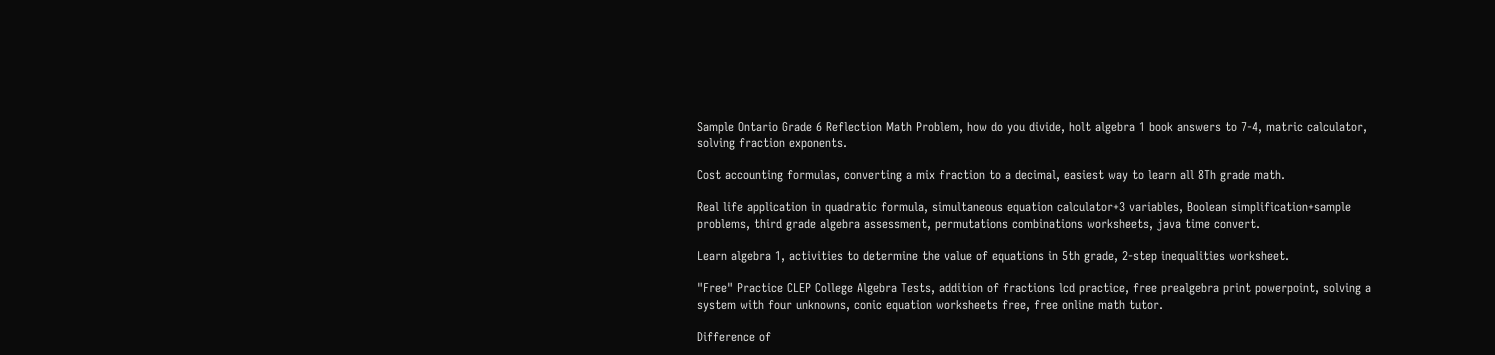Sample Ontario Grade 6 Reflection Math Problem, how do you divide, holt algebra 1 book answers to 7-4, matric calculator, solving fraction exponents.

Cost accounting formulas, converting a mix fraction to a decimal, easiest way to learn all 8Th grade math.

Real life application in quadratic formula, simultaneous equation calculator+3 variables, Boolean simplification+sample problems, third grade algebra assessment, permutations combinations worksheets, java time convert.

Learn algebra 1, activities to determine the value of equations in 5th grade, 2-step inequalities worksheet.

"Free" Practice CLEP College Algebra Tests, addition of fractions lcd practice, free prealgebra print powerpoint, solving a system with four unknowns, conic equation worksheets free, free online math tutor.

Difference of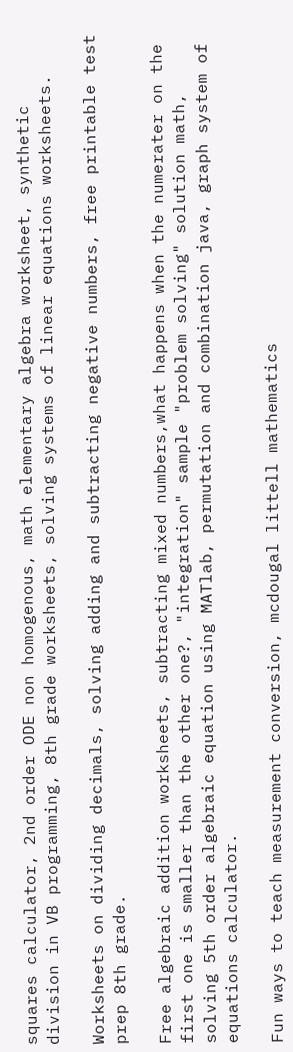squares calculator, 2nd order ODE non homogenous, math elementary algebra worksheet, synthetic division in VB programming, 8th grade worksheets, solving systems of linear equations worksheets.

Worksheets on dividing decimals, solving adding and subtracting negative numbers, free printable test prep 8th grade.

Free algebraic addition worksheets, subtracting mixed numbers,what happens when the numerater on the first one is smaller than the other one?, "integration" sample "problem solving" solution math, solving 5th order algebraic equation using MATlab, permutation and combination java, graph system of equations calculator.

Fun ways to teach measurement conversion, mcdougal littell mathematics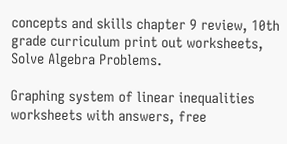concepts and skills chapter 9 review, 10th grade curriculum print out worksheets, Solve Algebra Problems.

Graphing system of linear inequalities worksheets with answers, free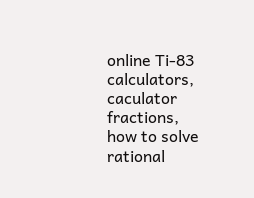online Ti-83 calculators, caculator fractions, how to solve rational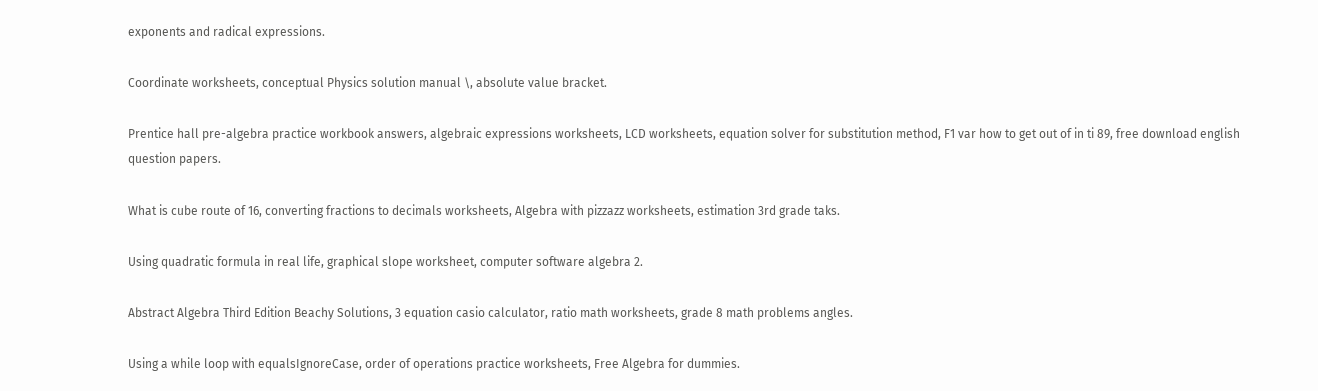exponents and radical expressions.

Coordinate worksheets, conceptual Physics solution manual \, absolute value bracket.

Prentice hall pre-algebra practice workbook answers, algebraic expressions worksheets, LCD worksheets, equation solver for substitution method, F1 var how to get out of in ti 89, free download english question papers.

What is cube route of 16, converting fractions to decimals worksheets, Algebra with pizzazz worksheets, estimation 3rd grade taks.

Using quadratic formula in real life, graphical slope worksheet, computer software algebra 2.

Abstract Algebra Third Edition Beachy Solutions, 3 equation casio calculator, ratio math worksheets, grade 8 math problems angles.

Using a while loop with equalsIgnoreCase, order of operations practice worksheets, Free Algebra for dummies.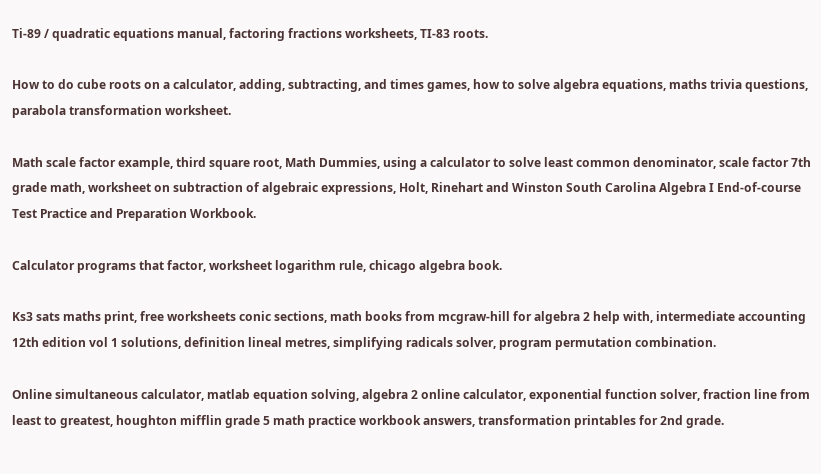Ti-89 / quadratic equations manual, factoring fractions worksheets, TI-83 roots.

How to do cube roots on a calculator, adding, subtracting, and times games, how to solve algebra equations, maths trivia questions, parabola transformation worksheet.

Math scale factor example, third square root, Math Dummies, using a calculator to solve least common denominator, scale factor 7th grade math, worksheet on subtraction of algebraic expressions, Holt, Rinehart and Winston South Carolina Algebra I End-of-course Test Practice and Preparation Workbook.

Calculator programs that factor, worksheet logarithm rule, chicago algebra book.

Ks3 sats maths print, free worksheets conic sections, math books from mcgraw-hill for algebra 2 help with, intermediate accounting 12th edition vol 1 solutions, definition lineal metres, simplifying radicals solver, program permutation combination.

Online simultaneous calculator, matlab equation solving, algebra 2 online calculator, exponential function solver, fraction line from least to greatest, houghton mifflin grade 5 math practice workbook answers, transformation printables for 2nd grade.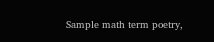Sample math term poetry,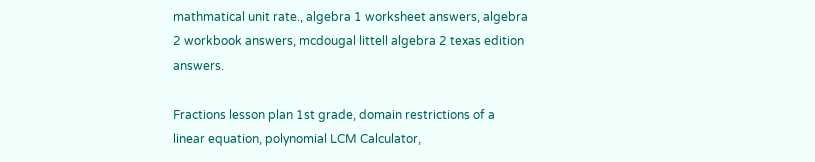mathmatical unit rate., algebra 1 worksheet answers, algebra 2 workbook answers, mcdougal littell algebra 2 texas edition answers.

Fractions lesson plan 1st grade, domain restrictions of a linear equation, polynomial LCM Calculator,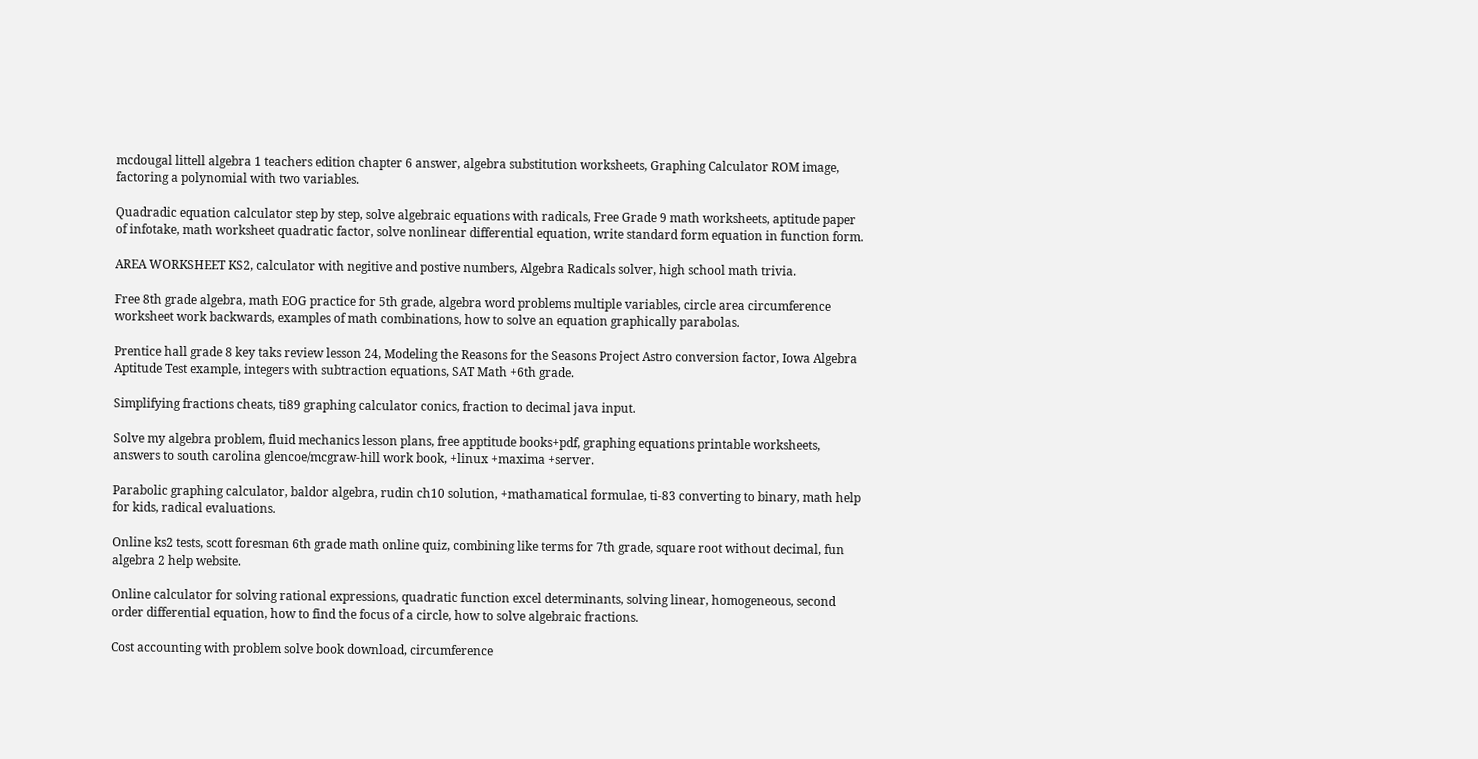mcdougal littell algebra 1 teachers edition chapter 6 answer, algebra substitution worksheets, Graphing Calculator ROM image, factoring a polynomial with two variables.

Quadradic equation calculator step by step, solve algebraic equations with radicals, Free Grade 9 math worksheets, aptitude paper of infotake, math worksheet quadratic factor, solve nonlinear differential equation, write standard form equation in function form.

AREA WORKSHEET KS2, calculator with negitive and postive numbers, Algebra Radicals solver, high school math trivia.

Free 8th grade algebra, math EOG practice for 5th grade, algebra word problems multiple variables, circle area circumference worksheet work backwards, examples of math combinations, how to solve an equation graphically parabolas.

Prentice hall grade 8 key taks review lesson 24, Modeling the Reasons for the Seasons Project Astro conversion factor, Iowa Algebra Aptitude Test example, integers with subtraction equations, SAT Math +6th grade.

Simplifying fractions cheats, ti89 graphing calculator conics, fraction to decimal java input.

Solve my algebra problem, fluid mechanics lesson plans, free apptitude books+pdf, graphing equations printable worksheets, answers to south carolina glencoe/mcgraw-hill work book, +linux +maxima +server.

Parabolic graphing calculator, baldor algebra, rudin ch10 solution, +mathamatical formulae, ti-83 converting to binary, math help for kids, radical evaluations.

Online ks2 tests, scott foresman 6th grade math online quiz, combining like terms for 7th grade, square root without decimal, fun algebra 2 help website.

Online calculator for solving rational expressions, quadratic function excel determinants, solving linear, homogeneous, second order differential equation, how to find the focus of a circle, how to solve algebraic fractions.

Cost accounting with problem solve book download, circumference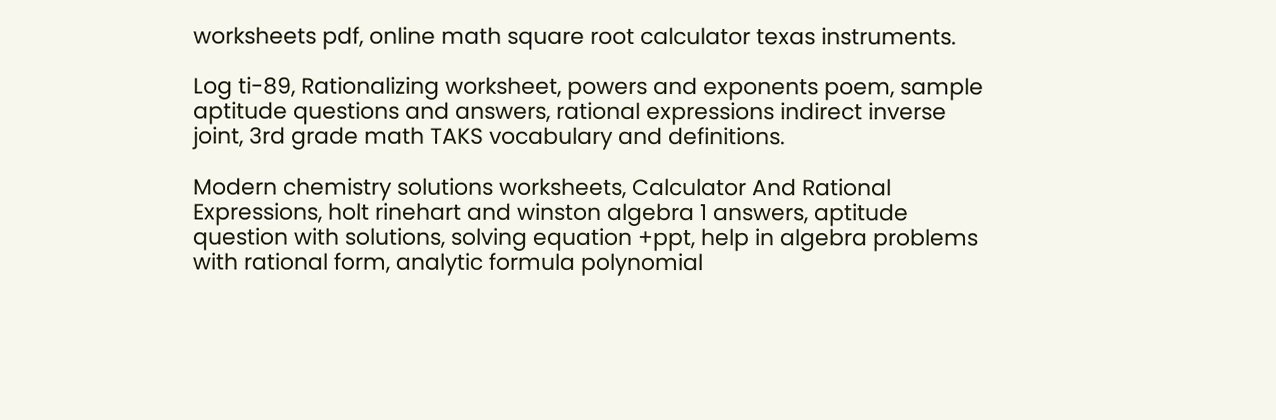worksheets pdf, online math square root calculator texas instruments.

Log ti-89, Rationalizing worksheet, powers and exponents poem, sample aptitude questions and answers, rational expressions indirect inverse joint, 3rd grade math TAKS vocabulary and definitions.

Modern chemistry solutions worksheets, Calculator And Rational Expressions, holt rinehart and winston algebra 1 answers, aptitude question with solutions, solving equation +ppt, help in algebra problems with rational form, analytic formula polynomial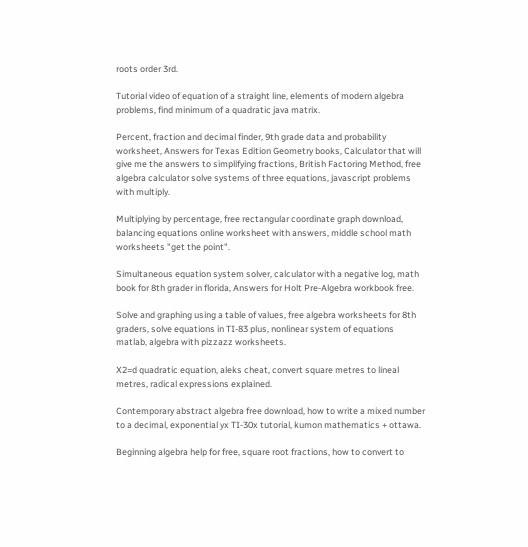roots order 3rd.

Tutorial video of equation of a straight line, elements of modern algebra problems, find minimum of a quadratic java matrix.

Percent, fraction and decimal finder, 9th grade data and probability worksheet, Answers for Texas Edition Geometry books, Calculator that will give me the answers to simplifying fractions, British Factoring Method, free algebra calculator solve systems of three equations, javascript problems with multiply.

Multiplying by percentage, free rectangular coordinate graph download, balancing equations online worksheet with answers, middle school math worksheets "get the point".

Simultaneous equation system solver, calculator with a negative log, math book for 8th grader in florida, Answers for Holt Pre-Algebra workbook free.

Solve and graphing using a table of values, free algebra worksheets for 8th graders, solve equations in TI-83 plus, nonlinear system of equations matlab, algebra with pizzazz worksheets.

X2=d quadratic equation, aleks cheat, convert square metres to lineal metres, radical expressions explained.

Contemporary abstract algebra free download, how to write a mixed number to a decimal, exponential yx TI-30x tutorial, kumon mathematics + ottawa.

Beginning algebra help for free, square root fractions, how to convert to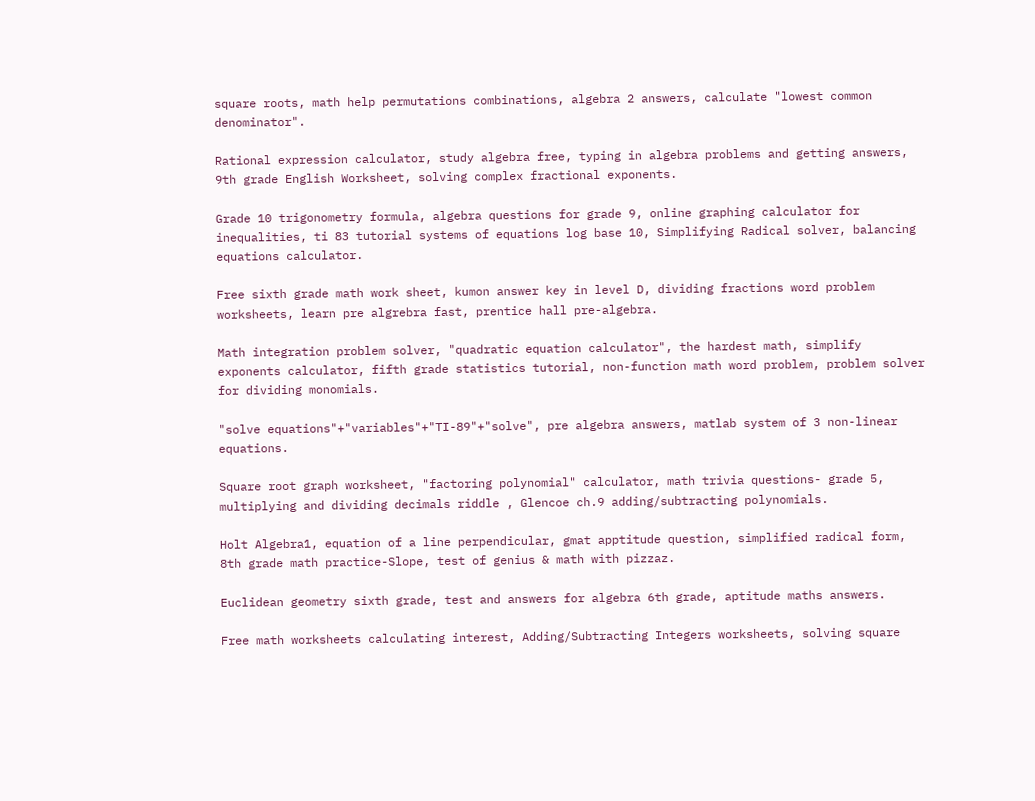square roots, math help permutations combinations, algebra 2 answers, calculate "lowest common denominator".

Rational expression calculator, study algebra free, typing in algebra problems and getting answers, 9th grade English Worksheet, solving complex fractional exponents.

Grade 10 trigonometry formula, algebra questions for grade 9, online graphing calculator for inequalities, ti 83 tutorial systems of equations log base 10, Simplifying Radical solver, balancing equations calculator.

Free sixth grade math work sheet, kumon answer key in level D, dividing fractions word problem worksheets, learn pre algrebra fast, prentice hall pre-algebra.

Math integration problem solver, "quadratic equation calculator", the hardest math, simplify exponents calculator, fifth grade statistics tutorial, non-function math word problem, problem solver for dividing monomials.

"solve equations"+"variables"+"TI-89"+"solve", pre algebra answers, matlab system of 3 non-linear equations.

Square root graph worksheet, "factoring polynomial" calculator, math trivia questions- grade 5, multiplying and dividing decimals riddle , Glencoe ch.9 adding/subtracting polynomials.

Holt Algebra1, equation of a line perpendicular, gmat apptitude question, simplified radical form, 8th grade math practice-Slope, test of genius & math with pizzaz.

Euclidean geometry sixth grade, test and answers for algebra 6th grade, aptitude maths answers.

Free math worksheets calculating interest, Adding/Subtracting Integers worksheets, solving square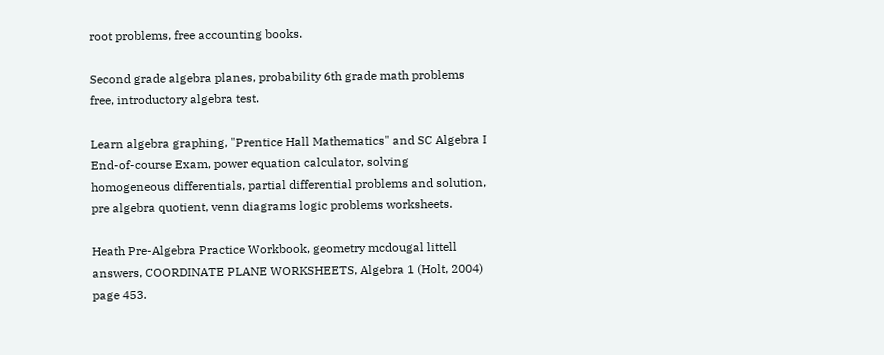root problems, free accounting books.

Second grade algebra planes, probability 6th grade math problems free, introductory algebra test.

Learn algebra graphing, "Prentice Hall Mathematics" and SC Algebra I End-of-course Exam, power equation calculator, solving homogeneous differentials, partial differential problems and solution, pre algebra quotient, venn diagrams logic problems worksheets.

Heath Pre-Algebra Practice Workbook, geometry mcdougal littell answers, COORDINATE PLANE WORKSHEETS, Algebra 1 (Holt, 2004) page 453.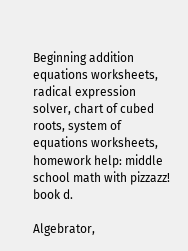Beginning addition equations worksheets, radical expression solver, chart of cubed roots, system of equations worksheets, homework help: middle school math with pizzazz! book d.

Algebrator,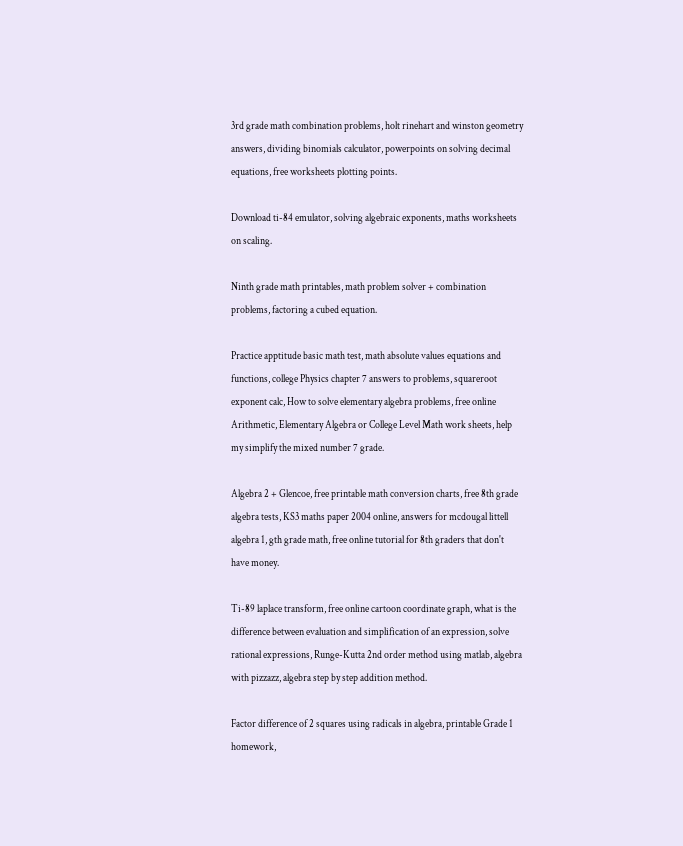3rd grade math combination problems, holt rinehart and winston geometry answers, dividing binomials calculator, powerpoints on solving decimal equations, free worksheets plotting points.

Download ti-84 emulator, solving algebraic exponents, maths worksheets on scaling.

Ninth grade math printables, math problem solver + combination problems, factoring a cubed equation.

Practice apptitude basic math test, math absolute values equations and functions, college Physics chapter 7 answers to problems, squareroot exponent calc, How to solve elementary algebra problems, free online Arithmetic, Elementary Algebra or College Level Math work sheets, help my simplify the mixed number 7 grade.

Algebra 2 + Glencoe, free printable math conversion charts, free 8th grade algebra tests, KS3 maths paper 2004 online, answers for mcdougal littell algebra 1, gth grade math, free online tutorial for 8th graders that don't have money.

Ti-89 laplace transform, free online cartoon coordinate graph, what is the difference between evaluation and simplification of an expression, solve rational expressions, Runge-Kutta 2nd order method using matlab, algebra with pizzazz, algebra step by step addition method.

Factor difference of 2 squares using radicals in algebra, printable Grade 1 homework,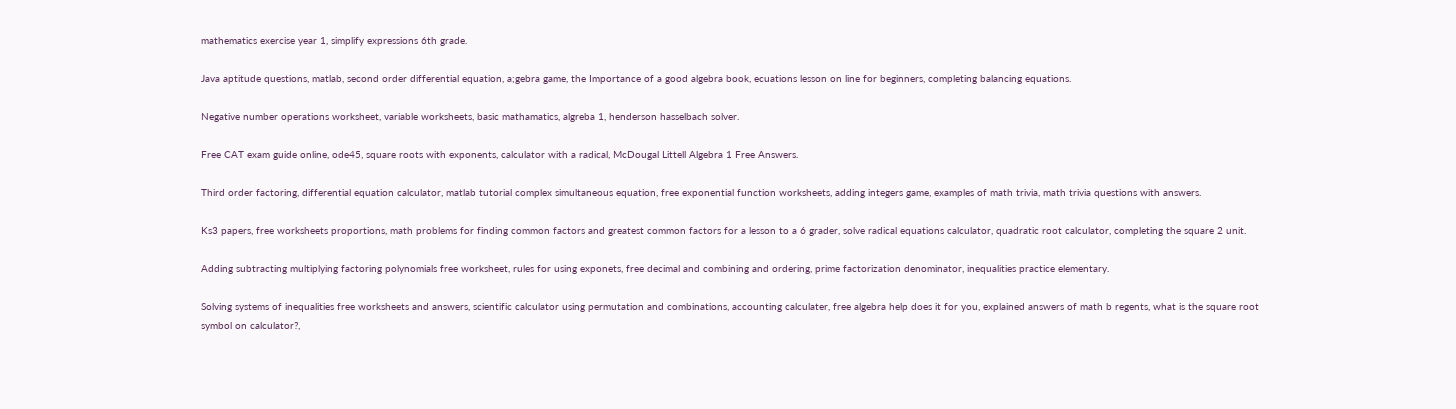mathematics exercise year 1, simplify expressions 6th grade.

Java aptitude questions, matlab, second order differential equation, a;gebra game, the Importance of a good algebra book, ecuations lesson on line for beginners, completing balancing equations.

Negative number operations worksheet, variable worksheets, basic mathamatics, algreba 1, henderson hasselbach solver.

Free CAT exam guide online, ode45, square roots with exponents, calculator with a radical, McDougal Littell Algebra 1 Free Answers.

Third order factoring, differential equation calculator, matlab tutorial complex simultaneous equation, free exponential function worksheets, adding integers game, examples of math trivia, math trivia questions with answers.

Ks3 papers, free worksheets proportions, math problems for finding common factors and greatest common factors for a lesson to a 6 grader, solve radical equations calculator, quadratic root calculator, completing the square 2 unit.

Adding subtracting multiplying factoring polynomials free worksheet, rules for using exponets, free decimal and combining and ordering, prime factorization denominator, inequalities practice elementary.

Solving systems of inequalities free worksheets and answers, scientific calculator using permutation and combinations, accounting calculater, free algebra help does it for you, explained answers of math b regents, what is the square root symbol on calculator?,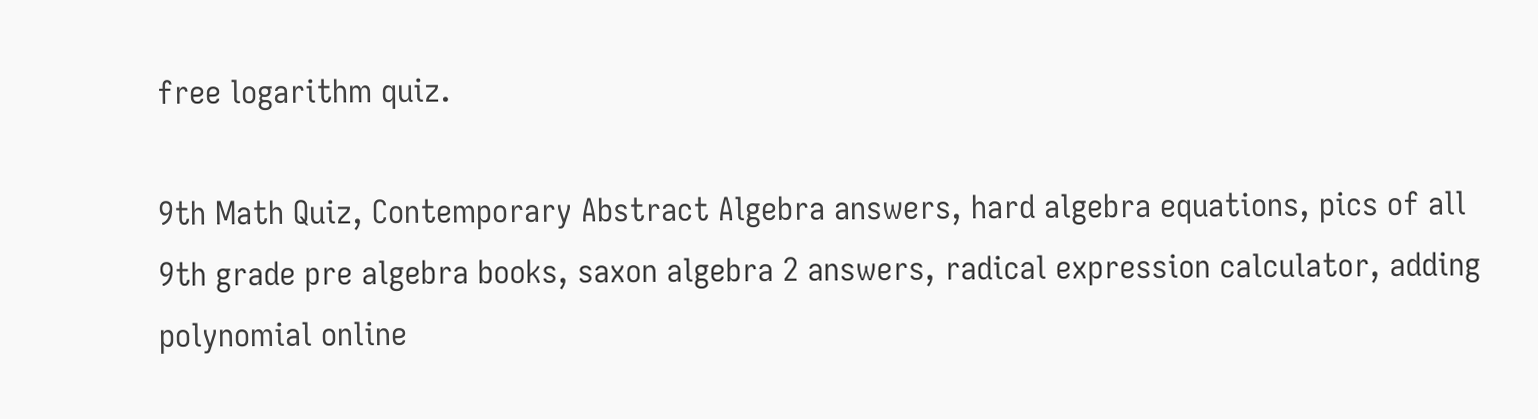free logarithm quiz.

9th Math Quiz, Contemporary Abstract Algebra answers, hard algebra equations, pics of all 9th grade pre algebra books, saxon algebra 2 answers, radical expression calculator, adding polynomial online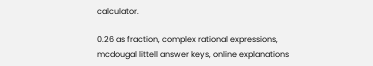calculator.

0.26 as fraction, complex rational expressions, mcdougal littell answer keys, online explanations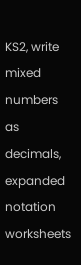KS2, write mixed numbers as decimals, expanded notation worksheets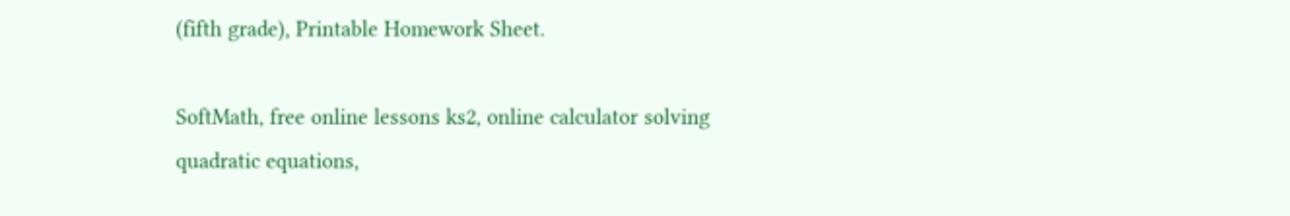(fifth grade), Printable Homework Sheet.

SoftMath, free online lessons ks2, online calculator solving quadratic equations,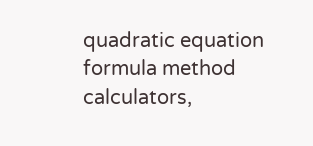quadratic equation formula method calculators,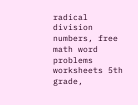radical division numbers, free math word problems worksheets 5th grade,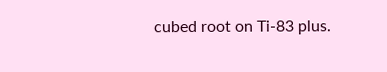cubed root on Ti-83 plus.